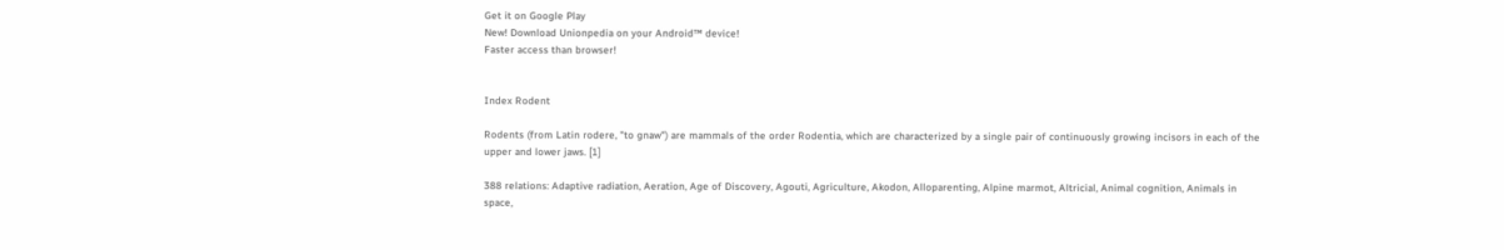Get it on Google Play
New! Download Unionpedia on your Android™ device!
Faster access than browser!


Index Rodent

Rodents (from Latin rodere, "to gnaw") are mammals of the order Rodentia, which are characterized by a single pair of continuously growing incisors in each of the upper and lower jaws. [1]

388 relations: Adaptive radiation, Aeration, Age of Discovery, Agouti, Agriculture, Akodon, Alloparenting, Alpine marmot, Altricial, Animal cognition, Animals in space,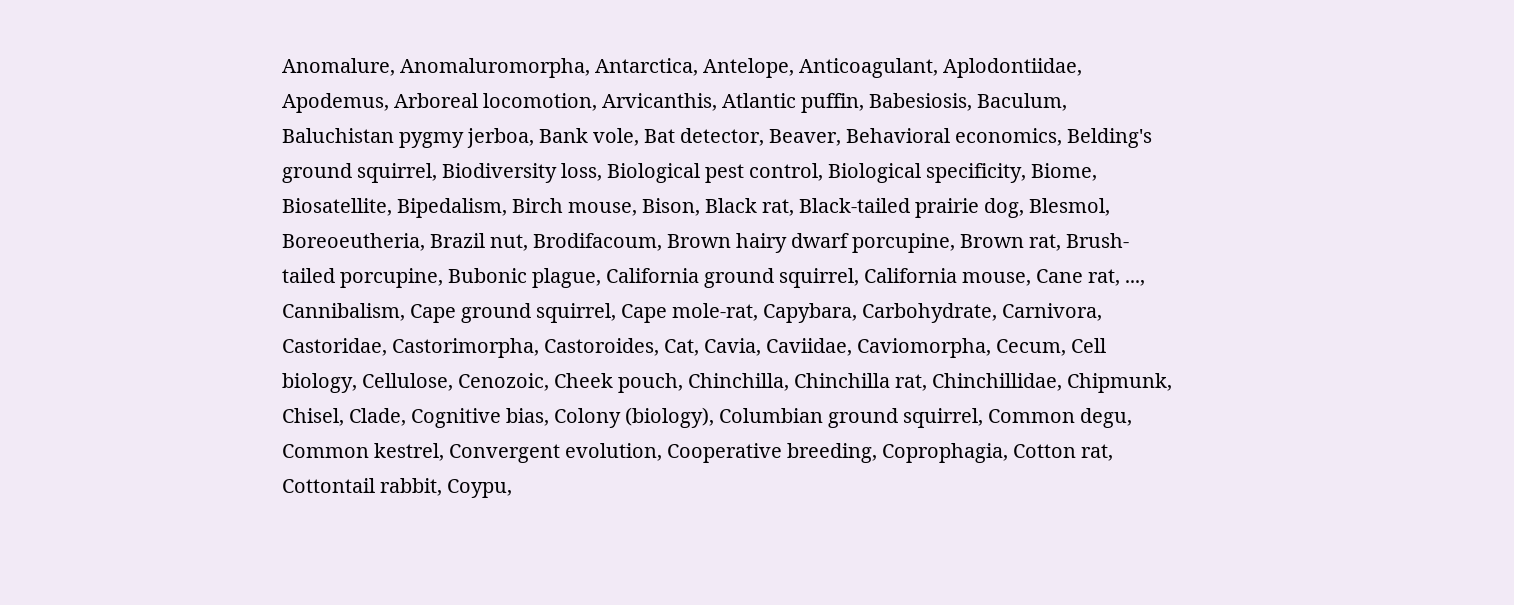Anomalure, Anomaluromorpha, Antarctica, Antelope, Anticoagulant, Aplodontiidae, Apodemus, Arboreal locomotion, Arvicanthis, Atlantic puffin, Babesiosis, Baculum, Baluchistan pygmy jerboa, Bank vole, Bat detector, Beaver, Behavioral economics, Belding's ground squirrel, Biodiversity loss, Biological pest control, Biological specificity, Biome, Biosatellite, Bipedalism, Birch mouse, Bison, Black rat, Black-tailed prairie dog, Blesmol, Boreoeutheria, Brazil nut, Brodifacoum, Brown hairy dwarf porcupine, Brown rat, Brush-tailed porcupine, Bubonic plague, California ground squirrel, California mouse, Cane rat, ..., Cannibalism, Cape ground squirrel, Cape mole-rat, Capybara, Carbohydrate, Carnivora, Castoridae, Castorimorpha, Castoroides, Cat, Cavia, Caviidae, Caviomorpha, Cecum, Cell biology, Cellulose, Cenozoic, Cheek pouch, Chinchilla, Chinchilla rat, Chinchillidae, Chipmunk, Chisel, Clade, Cognitive bias, Colony (biology), Columbian ground squirrel, Common degu, Common kestrel, Convergent evolution, Cooperative breeding, Coprophagia, Cotton rat, Cottontail rabbit, Coypu,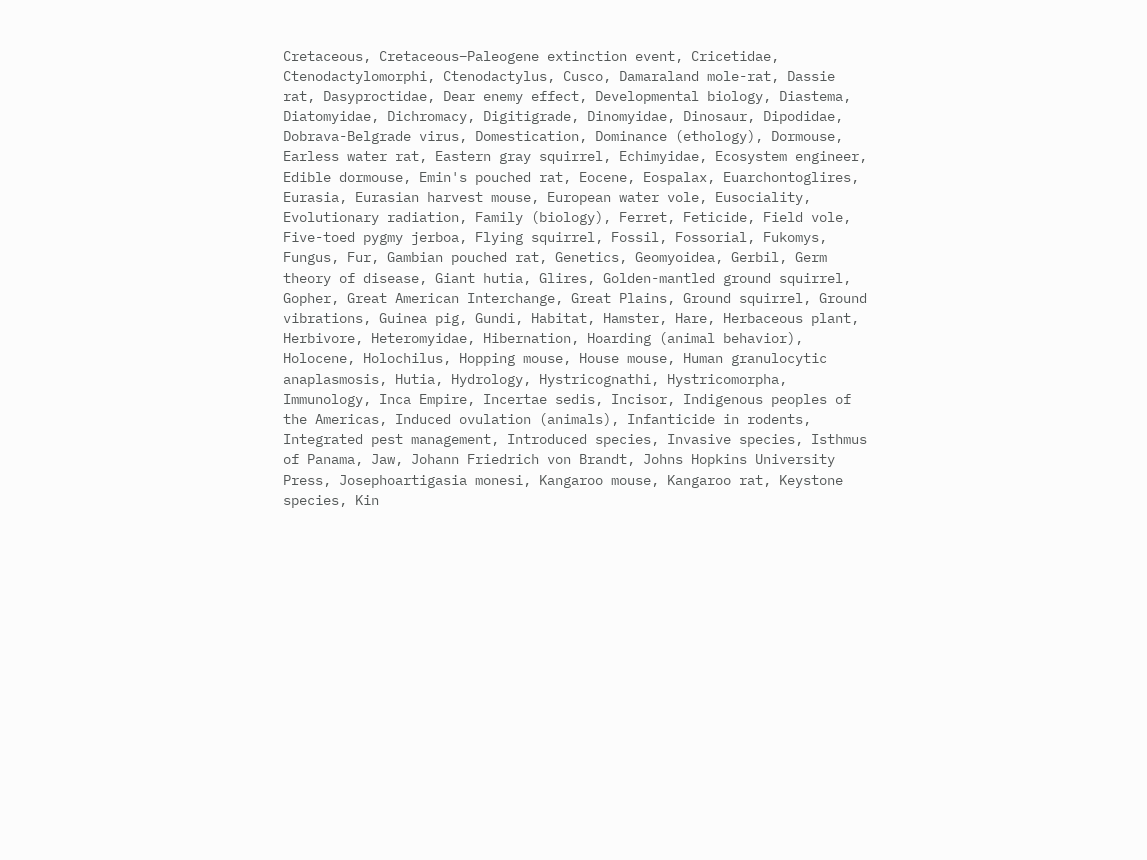Cretaceous, Cretaceous–Paleogene extinction event, Cricetidae, Ctenodactylomorphi, Ctenodactylus, Cusco, Damaraland mole-rat, Dassie rat, Dasyproctidae, Dear enemy effect, Developmental biology, Diastema, Diatomyidae, Dichromacy, Digitigrade, Dinomyidae, Dinosaur, Dipodidae, Dobrava-Belgrade virus, Domestication, Dominance (ethology), Dormouse, Earless water rat, Eastern gray squirrel, Echimyidae, Ecosystem engineer, Edible dormouse, Emin's pouched rat, Eocene, Eospalax, Euarchontoglires, Eurasia, Eurasian harvest mouse, European water vole, Eusociality, Evolutionary radiation, Family (biology), Ferret, Feticide, Field vole, Five-toed pygmy jerboa, Flying squirrel, Fossil, Fossorial, Fukomys, Fungus, Fur, Gambian pouched rat, Genetics, Geomyoidea, Gerbil, Germ theory of disease, Giant hutia, Glires, Golden-mantled ground squirrel, Gopher, Great American Interchange, Great Plains, Ground squirrel, Ground vibrations, Guinea pig, Gundi, Habitat, Hamster, Hare, Herbaceous plant, Herbivore, Heteromyidae, Hibernation, Hoarding (animal behavior), Holocene, Holochilus, Hopping mouse, House mouse, Human granulocytic anaplasmosis, Hutia, Hydrology, Hystricognathi, Hystricomorpha, Immunology, Inca Empire, Incertae sedis, Incisor, Indigenous peoples of the Americas, Induced ovulation (animals), Infanticide in rodents, Integrated pest management, Introduced species, Invasive species, Isthmus of Panama, Jaw, Johann Friedrich von Brandt, Johns Hopkins University Press, Josephoartigasia monesi, Kangaroo mouse, Kangaroo rat, Keystone species, Kin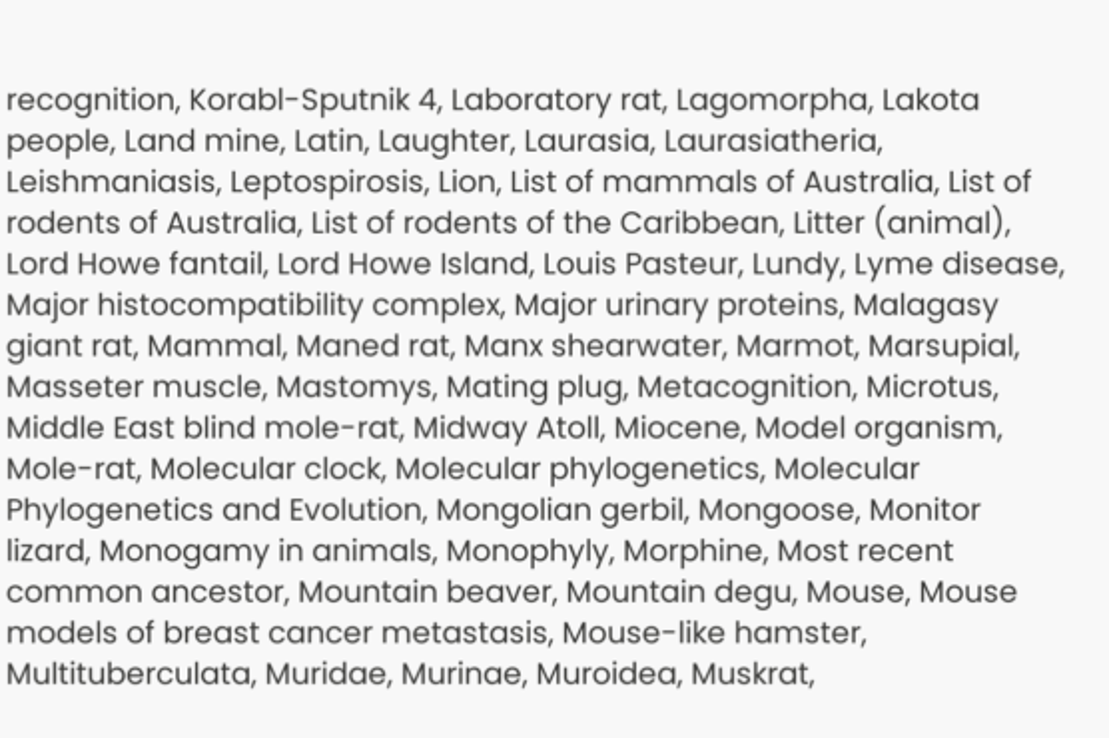recognition, Korabl-Sputnik 4, Laboratory rat, Lagomorpha, Lakota people, Land mine, Latin, Laughter, Laurasia, Laurasiatheria, Leishmaniasis, Leptospirosis, Lion, List of mammals of Australia, List of rodents of Australia, List of rodents of the Caribbean, Litter (animal), Lord Howe fantail, Lord Howe Island, Louis Pasteur, Lundy, Lyme disease, Major histocompatibility complex, Major urinary proteins, Malagasy giant rat, Mammal, Maned rat, Manx shearwater, Marmot, Marsupial, Masseter muscle, Mastomys, Mating plug, Metacognition, Microtus, Middle East blind mole-rat, Midway Atoll, Miocene, Model organism, Mole-rat, Molecular clock, Molecular phylogenetics, Molecular Phylogenetics and Evolution, Mongolian gerbil, Mongoose, Monitor lizard, Monogamy in animals, Monophyly, Morphine, Most recent common ancestor, Mountain beaver, Mountain degu, Mouse, Mouse models of breast cancer metastasis, Mouse-like hamster, Multituberculata, Muridae, Murinae, Muroidea, Muskrat,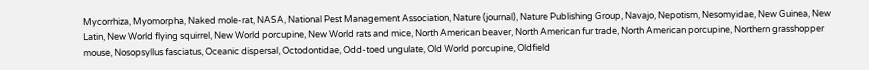Mycorrhiza, Myomorpha, Naked mole-rat, NASA, National Pest Management Association, Nature (journal), Nature Publishing Group, Navajo, Nepotism, Nesomyidae, New Guinea, New Latin, New World flying squirrel, New World porcupine, New World rats and mice, North American beaver, North American fur trade, North American porcupine, Northern grasshopper mouse, Nosopsyllus fasciatus, Oceanic dispersal, Octodontidae, Odd-toed ungulate, Old World porcupine, Oldfield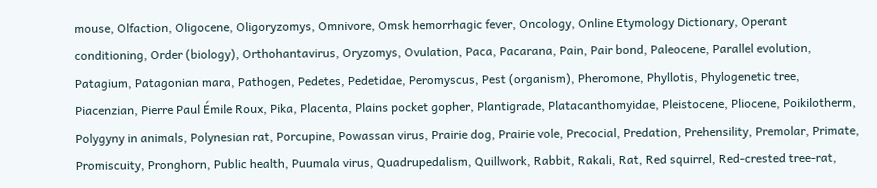mouse, Olfaction, Oligocene, Oligoryzomys, Omnivore, Omsk hemorrhagic fever, Oncology, Online Etymology Dictionary, Operant conditioning, Order (biology), Orthohantavirus, Oryzomys, Ovulation, Paca, Pacarana, Pain, Pair bond, Paleocene, Parallel evolution, Patagium, Patagonian mara, Pathogen, Pedetes, Pedetidae, Peromyscus, Pest (organism), Pheromone, Phyllotis, Phylogenetic tree, Piacenzian, Pierre Paul Émile Roux, Pika, Placenta, Plains pocket gopher, Plantigrade, Platacanthomyidae, Pleistocene, Pliocene, Poikilotherm, Polygyny in animals, Polynesian rat, Porcupine, Powassan virus, Prairie dog, Prairie vole, Precocial, Predation, Prehensility, Premolar, Primate, Promiscuity, Pronghorn, Public health, Puumala virus, Quadrupedalism, Quillwork, Rabbit, Rakali, Rat, Red squirrel, Red-crested tree-rat,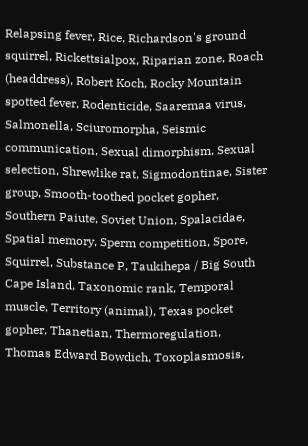Relapsing fever, Rice, Richardson's ground squirrel, Rickettsialpox, Riparian zone, Roach (headdress), Robert Koch, Rocky Mountain spotted fever, Rodenticide, Saaremaa virus, Salmonella, Sciuromorpha, Seismic communication, Sexual dimorphism, Sexual selection, Shrewlike rat, Sigmodontinae, Sister group, Smooth-toothed pocket gopher, Southern Paiute, Soviet Union, Spalacidae, Spatial memory, Sperm competition, Spore, Squirrel, Substance P, Taukihepa / Big South Cape Island, Taxonomic rank, Temporal muscle, Territory (animal), Texas pocket gopher, Thanetian, Thermoregulation, Thomas Edward Bowdich, Toxoplasmosis,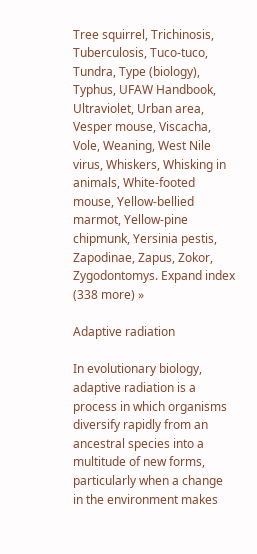Tree squirrel, Trichinosis, Tuberculosis, Tuco-tuco, Tundra, Type (biology), Typhus, UFAW Handbook, Ultraviolet, Urban area, Vesper mouse, Viscacha, Vole, Weaning, West Nile virus, Whiskers, Whisking in animals, White-footed mouse, Yellow-bellied marmot, Yellow-pine chipmunk, Yersinia pestis, Zapodinae, Zapus, Zokor, Zygodontomys. Expand index (338 more) »

Adaptive radiation

In evolutionary biology, adaptive radiation is a process in which organisms diversify rapidly from an ancestral species into a multitude of new forms, particularly when a change in the environment makes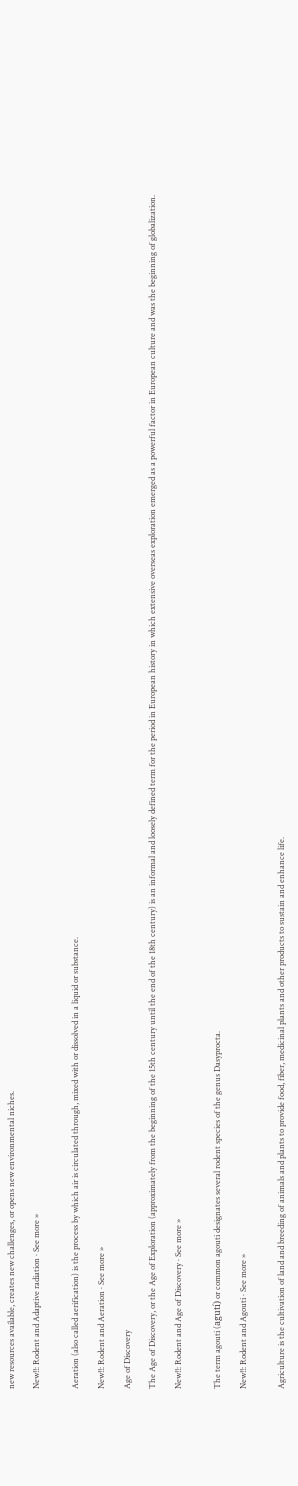new resources available, creates new challenges, or opens new environmental niches.

New!!: Rodent and Adaptive radiation · See more »


Aeration (also called aerification) is the process by which air is circulated through, mixed with or dissolved in a liquid or substance.

New!!: Rodent and Aeration · See more »

Age of Discovery

The Age of Discovery, or the Age of Exploration (approximately from the beginning of the 15th century until the end of the 18th century) is an informal and loosely defined term for the period in European history in which extensive overseas exploration emerged as a powerful factor in European culture and was the beginning of globalization.

New!!: Rodent and Age of Discovery · See more »


The term agouti (agutí) or common agouti designates several rodent species of the genus Dasyprocta.

New!!: Rodent and Agouti · See more »


Agriculture is the cultivation of land and breeding of animals and plants to provide food, fiber, medicinal plants and other products to sustain and enhance life.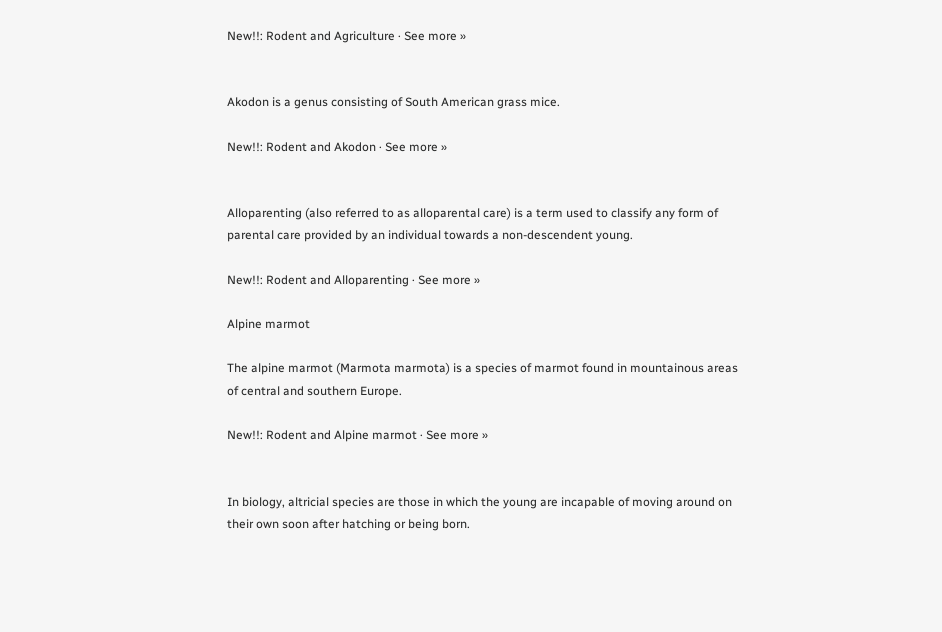New!!: Rodent and Agriculture · See more »


Akodon is a genus consisting of South American grass mice.

New!!: Rodent and Akodon · See more »


Alloparenting (also referred to as alloparental care) is a term used to classify any form of parental care provided by an individual towards a non-descendent young.

New!!: Rodent and Alloparenting · See more »

Alpine marmot

The alpine marmot (Marmota marmota) is a species of marmot found in mountainous areas of central and southern Europe.

New!!: Rodent and Alpine marmot · See more »


In biology, altricial species are those in which the young are incapable of moving around on their own soon after hatching or being born.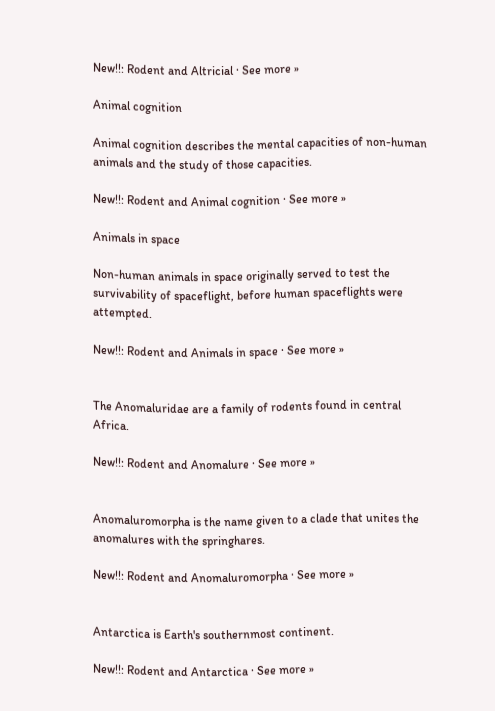New!!: Rodent and Altricial · See more »

Animal cognition

Animal cognition describes the mental capacities of non-human animals and the study of those capacities.

New!!: Rodent and Animal cognition · See more »

Animals in space

Non-human animals in space originally served to test the survivability of spaceflight, before human spaceflights were attempted.

New!!: Rodent and Animals in space · See more »


The Anomaluridae are a family of rodents found in central Africa.

New!!: Rodent and Anomalure · See more »


Anomaluromorpha is the name given to a clade that unites the anomalures with the springhares.

New!!: Rodent and Anomaluromorpha · See more »


Antarctica is Earth's southernmost continent.

New!!: Rodent and Antarctica · See more »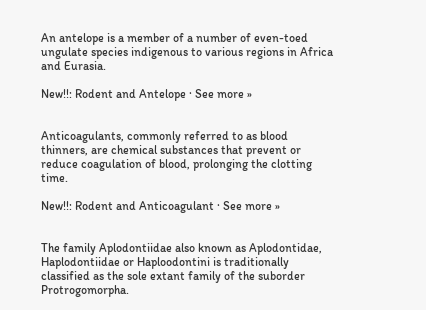An antelope is a member of a number of even-toed ungulate species indigenous to various regions in Africa and Eurasia.

New!!: Rodent and Antelope · See more »


Anticoagulants, commonly referred to as blood thinners, are chemical substances that prevent or reduce coagulation of blood, prolonging the clotting time.

New!!: Rodent and Anticoagulant · See more »


The family Aplodontiidae also known as Aplodontidae, Haplodontiidae or Haploodontini is traditionally classified as the sole extant family of the suborder Protrogomorpha.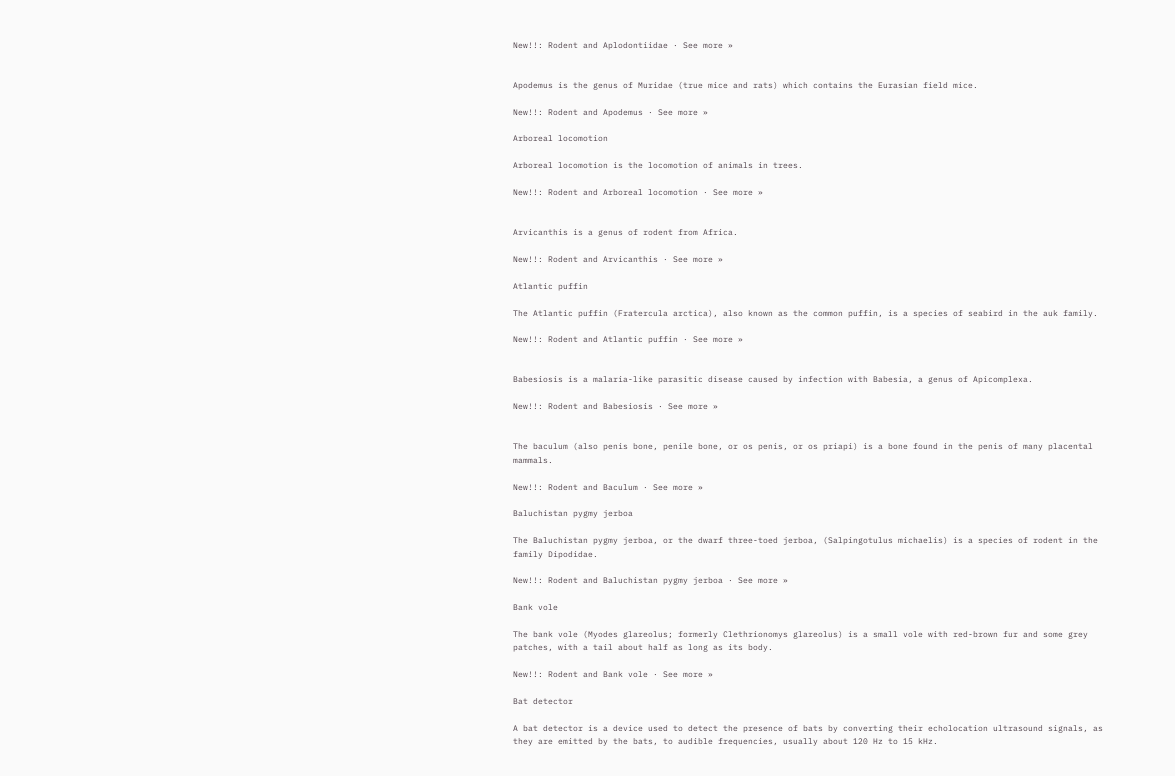New!!: Rodent and Aplodontiidae · See more »


Apodemus is the genus of Muridae (true mice and rats) which contains the Eurasian field mice.

New!!: Rodent and Apodemus · See more »

Arboreal locomotion

Arboreal locomotion is the locomotion of animals in trees.

New!!: Rodent and Arboreal locomotion · See more »


Arvicanthis is a genus of rodent from Africa.

New!!: Rodent and Arvicanthis · See more »

Atlantic puffin

The Atlantic puffin (Fratercula arctica), also known as the common puffin, is a species of seabird in the auk family.

New!!: Rodent and Atlantic puffin · See more »


Babesiosis is a malaria-like parasitic disease caused by infection with Babesia, a genus of Apicomplexa.

New!!: Rodent and Babesiosis · See more »


The baculum (also penis bone, penile bone, or os penis, or os priapi) is a bone found in the penis of many placental mammals.

New!!: Rodent and Baculum · See more »

Baluchistan pygmy jerboa

The Baluchistan pygmy jerboa, or the dwarf three-toed jerboa, (Salpingotulus michaelis) is a species of rodent in the family Dipodidae.

New!!: Rodent and Baluchistan pygmy jerboa · See more »

Bank vole

The bank vole (Myodes glareolus; formerly Clethrionomys glareolus) is a small vole with red-brown fur and some grey patches, with a tail about half as long as its body.

New!!: Rodent and Bank vole · See more »

Bat detector

A bat detector is a device used to detect the presence of bats by converting their echolocation ultrasound signals, as they are emitted by the bats, to audible frequencies, usually about 120 Hz to 15 kHz.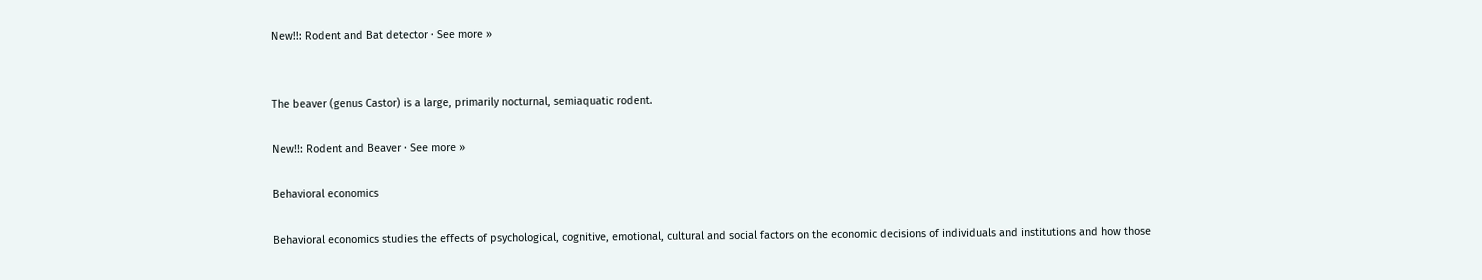New!!: Rodent and Bat detector · See more »


The beaver (genus Castor) is a large, primarily nocturnal, semiaquatic rodent.

New!!: Rodent and Beaver · See more »

Behavioral economics

Behavioral economics studies the effects of psychological, cognitive, emotional, cultural and social factors on the economic decisions of individuals and institutions and how those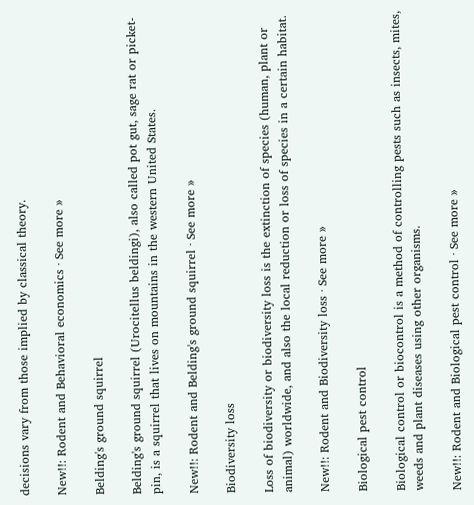decisions vary from those implied by classical theory.

New!!: Rodent and Behavioral economics · See more »

Belding's ground squirrel

Belding's ground squirrel (Urocitellus beldingi), also called pot gut, sage rat or picket-pin, is a squirrel that lives on mountains in the western United States.

New!!: Rodent and Belding's ground squirrel · See more »

Biodiversity loss

Loss of biodiversity or biodiversity loss is the extinction of species (human, plant or animal) worldwide, and also the local reduction or loss of species in a certain habitat.

New!!: Rodent and Biodiversity loss · See more »

Biological pest control

Biological control or biocontrol is a method of controlling pests such as insects, mites, weeds and plant diseases using other organisms.

New!!: Rodent and Biological pest control · See more »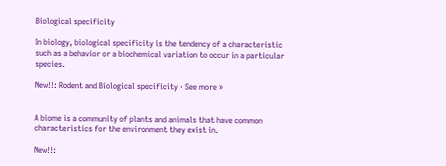Biological specificity

In biology, biological specificity is the tendency of a characteristic such as a behavior or a biochemical variation to occur in a particular species.

New!!: Rodent and Biological specificity · See more »


A biome is a community of plants and animals that have common characteristics for the environment they exist in.

New!!: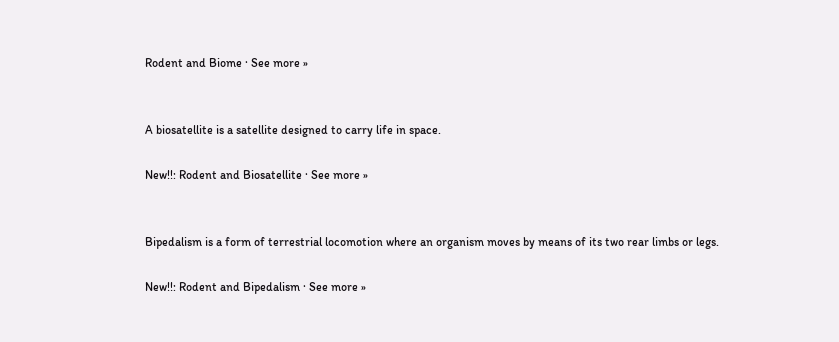Rodent and Biome · See more »


A biosatellite is a satellite designed to carry life in space.

New!!: Rodent and Biosatellite · See more »


Bipedalism is a form of terrestrial locomotion where an organism moves by means of its two rear limbs or legs.

New!!: Rodent and Bipedalism · See more »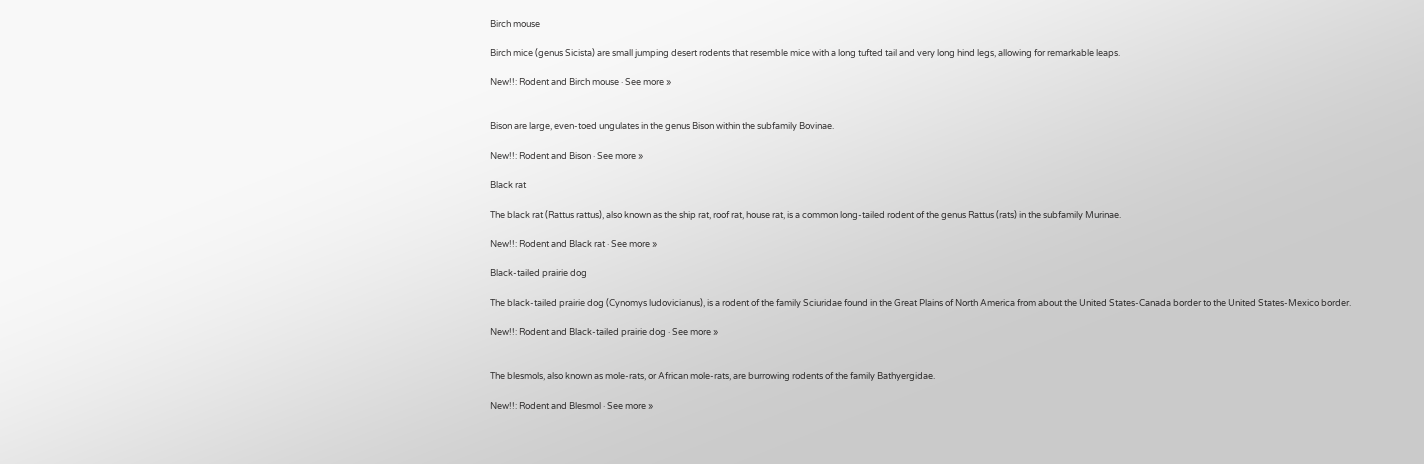Birch mouse

Birch mice (genus Sicista) are small jumping desert rodents that resemble mice with a long tufted tail and very long hind legs, allowing for remarkable leaps.

New!!: Rodent and Birch mouse · See more »


Bison are large, even-toed ungulates in the genus Bison within the subfamily Bovinae.

New!!: Rodent and Bison · See more »

Black rat

The black rat (Rattus rattus), also known as the ship rat, roof rat, house rat, is a common long-tailed rodent of the genus Rattus (rats) in the subfamily Murinae.

New!!: Rodent and Black rat · See more »

Black-tailed prairie dog

The black-tailed prairie dog (Cynomys ludovicianus), is a rodent of the family Sciuridae found in the Great Plains of North America from about the United States-Canada border to the United States-Mexico border.

New!!: Rodent and Black-tailed prairie dog · See more »


The blesmols, also known as mole-rats, or African mole-rats, are burrowing rodents of the family Bathyergidae.

New!!: Rodent and Blesmol · See more »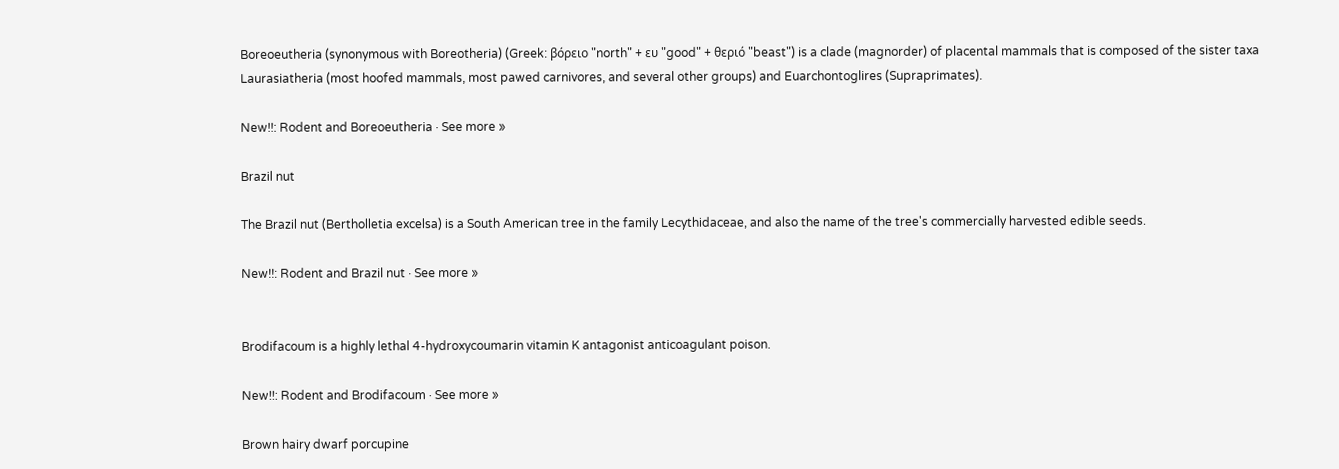Boreoeutheria (synonymous with Boreotheria) (Greek: βόρειο "north" + ευ "good" + θεριό "beast") is a clade (magnorder) of placental mammals that is composed of the sister taxa Laurasiatheria (most hoofed mammals, most pawed carnivores, and several other groups) and Euarchontoglires (Supraprimates).

New!!: Rodent and Boreoeutheria · See more »

Brazil nut

The Brazil nut (Bertholletia excelsa) is a South American tree in the family Lecythidaceae, and also the name of the tree's commercially harvested edible seeds.

New!!: Rodent and Brazil nut · See more »


Brodifacoum is a highly lethal 4-hydroxycoumarin vitamin K antagonist anticoagulant poison.

New!!: Rodent and Brodifacoum · See more »

Brown hairy dwarf porcupine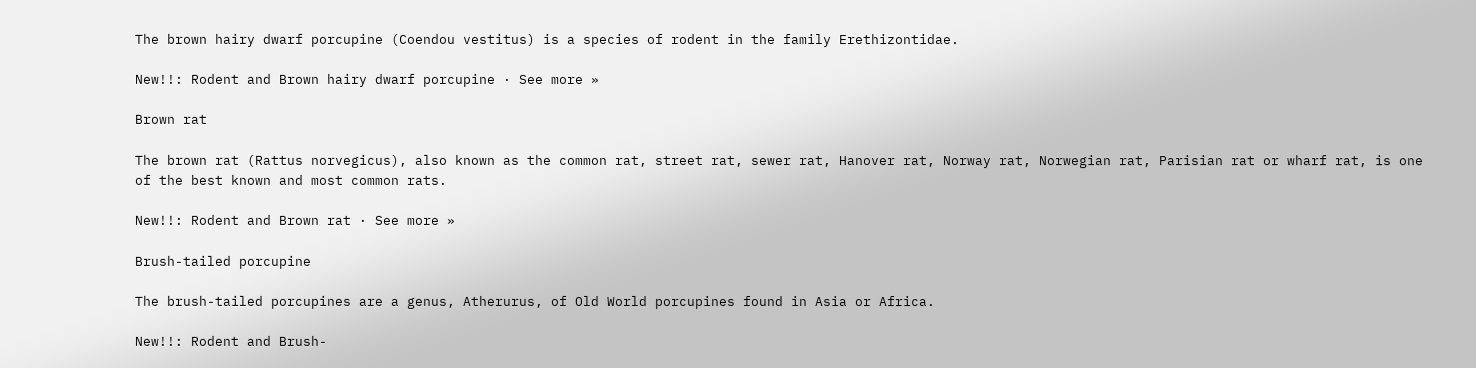The brown hairy dwarf porcupine (Coendou vestitus) is a species of rodent in the family Erethizontidae.

New!!: Rodent and Brown hairy dwarf porcupine · See more »

Brown rat

The brown rat (Rattus norvegicus), also known as the common rat, street rat, sewer rat, Hanover rat, Norway rat, Norwegian rat, Parisian rat or wharf rat, is one of the best known and most common rats.

New!!: Rodent and Brown rat · See more »

Brush-tailed porcupine

The brush-tailed porcupines are a genus, Atherurus, of Old World porcupines found in Asia or Africa.

New!!: Rodent and Brush-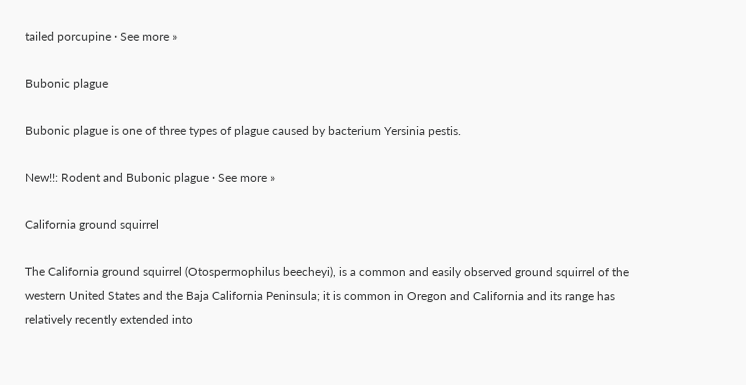tailed porcupine · See more »

Bubonic plague

Bubonic plague is one of three types of plague caused by bacterium Yersinia pestis.

New!!: Rodent and Bubonic plague · See more »

California ground squirrel

The California ground squirrel (Otospermophilus beecheyi), is a common and easily observed ground squirrel of the western United States and the Baja California Peninsula; it is common in Oregon and California and its range has relatively recently extended into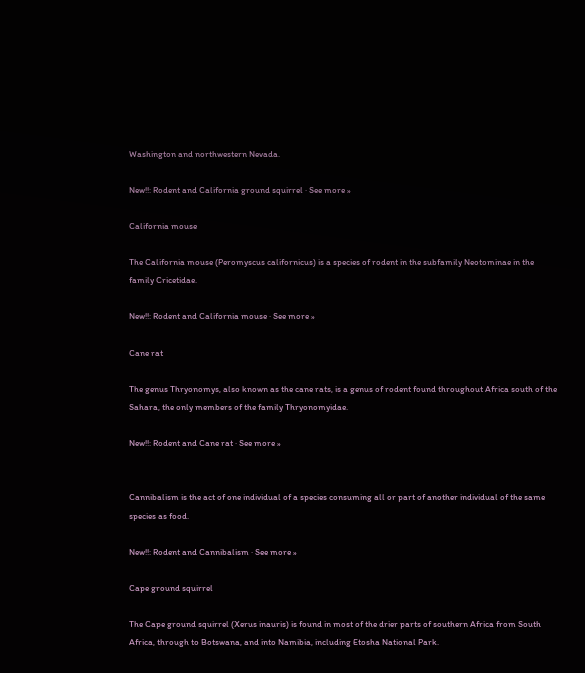Washington and northwestern Nevada.

New!!: Rodent and California ground squirrel · See more »

California mouse

The California mouse (Peromyscus californicus) is a species of rodent in the subfamily Neotominae in the family Cricetidae.

New!!: Rodent and California mouse · See more »

Cane rat

The genus Thryonomys, also known as the cane rats, is a genus of rodent found throughout Africa south of the Sahara, the only members of the family Thryonomyidae.

New!!: Rodent and Cane rat · See more »


Cannibalism is the act of one individual of a species consuming all or part of another individual of the same species as food.

New!!: Rodent and Cannibalism · See more »

Cape ground squirrel

The Cape ground squirrel (Xerus inauris) is found in most of the drier parts of southern Africa from South Africa, through to Botswana, and into Namibia, including Etosha National Park.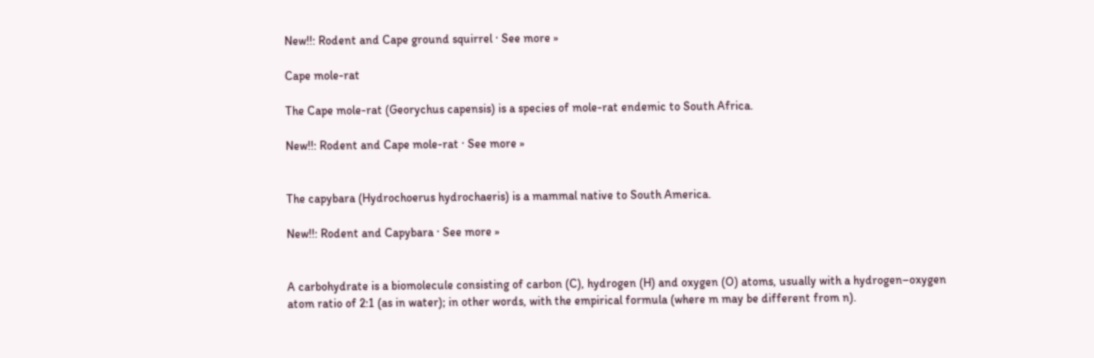New!!: Rodent and Cape ground squirrel · See more »

Cape mole-rat

The Cape mole-rat (Georychus capensis) is a species of mole-rat endemic to South Africa.

New!!: Rodent and Cape mole-rat · See more »


The capybara (Hydrochoerus hydrochaeris) is a mammal native to South America.

New!!: Rodent and Capybara · See more »


A carbohydrate is a biomolecule consisting of carbon (C), hydrogen (H) and oxygen (O) atoms, usually with a hydrogen–oxygen atom ratio of 2:1 (as in water); in other words, with the empirical formula (where m may be different from n).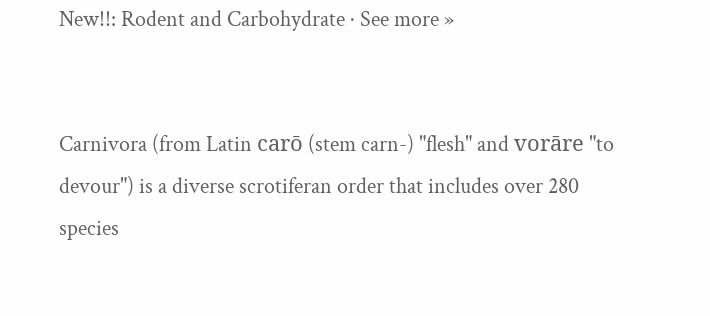New!!: Rodent and Carbohydrate · See more »


Carnivora (from Latin carō (stem carn-) "flesh" and vorāre "to devour") is a diverse scrotiferan order that includes over 280 species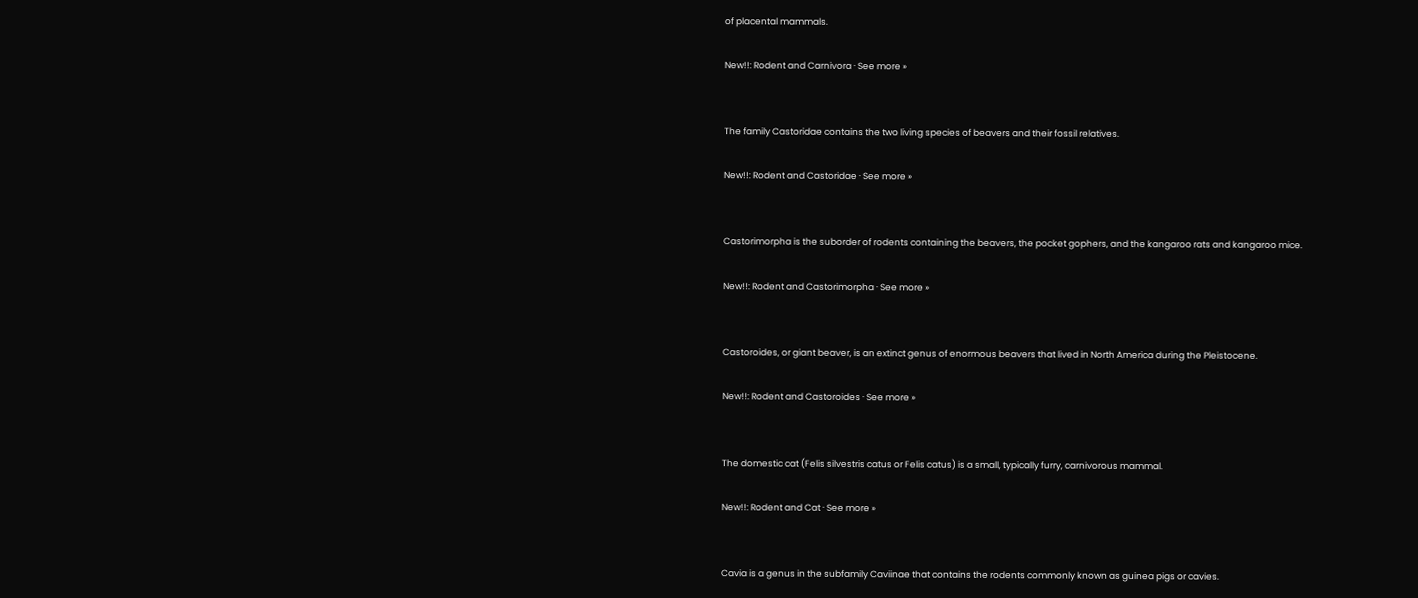of placental mammals.

New!!: Rodent and Carnivora · See more »


The family Castoridae contains the two living species of beavers and their fossil relatives.

New!!: Rodent and Castoridae · See more »


Castorimorpha is the suborder of rodents containing the beavers, the pocket gophers, and the kangaroo rats and kangaroo mice.

New!!: Rodent and Castorimorpha · See more »


Castoroides, or giant beaver, is an extinct genus of enormous beavers that lived in North America during the Pleistocene.

New!!: Rodent and Castoroides · See more »


The domestic cat (Felis silvestris catus or Felis catus) is a small, typically furry, carnivorous mammal.

New!!: Rodent and Cat · See more »


Cavia is a genus in the subfamily Caviinae that contains the rodents commonly known as guinea pigs or cavies.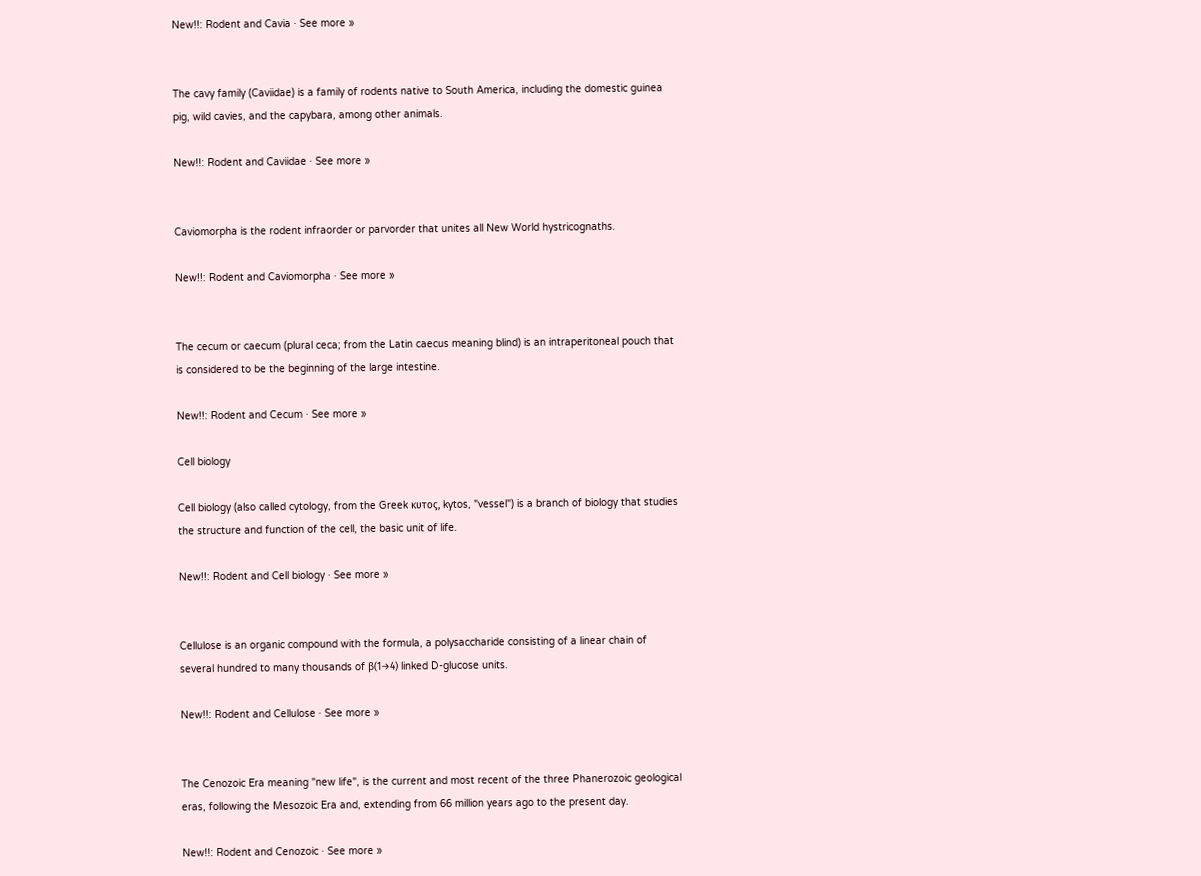New!!: Rodent and Cavia · See more »


The cavy family (Caviidae) is a family of rodents native to South America, including the domestic guinea pig, wild cavies, and the capybara, among other animals.

New!!: Rodent and Caviidae · See more »


Caviomorpha is the rodent infraorder or parvorder that unites all New World hystricognaths.

New!!: Rodent and Caviomorpha · See more »


The cecum or caecum (plural ceca; from the Latin caecus meaning blind) is an intraperitoneal pouch that is considered to be the beginning of the large intestine.

New!!: Rodent and Cecum · See more »

Cell biology

Cell biology (also called cytology, from the Greek κυτος, kytos, "vessel") is a branch of biology that studies the structure and function of the cell, the basic unit of life.

New!!: Rodent and Cell biology · See more »


Cellulose is an organic compound with the formula, a polysaccharide consisting of a linear chain of several hundred to many thousands of β(1→4) linked D-glucose units.

New!!: Rodent and Cellulose · See more »


The Cenozoic Era meaning "new life", is the current and most recent of the three Phanerozoic geological eras, following the Mesozoic Era and, extending from 66 million years ago to the present day.

New!!: Rodent and Cenozoic · See more »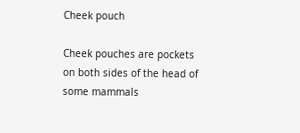Cheek pouch

Cheek pouches are pockets on both sides of the head of some mammals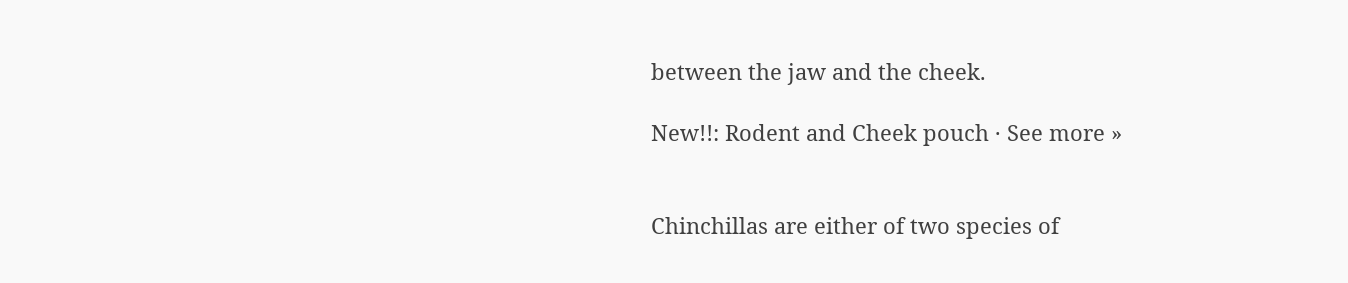between the jaw and the cheek.

New!!: Rodent and Cheek pouch · See more »


Chinchillas are either of two species of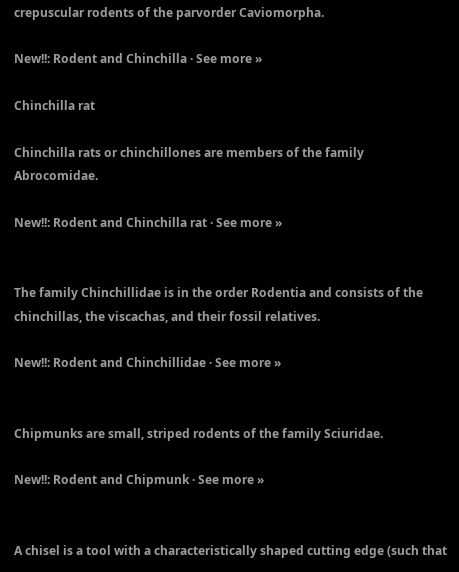crepuscular rodents of the parvorder Caviomorpha.

New!!: Rodent and Chinchilla · See more »

Chinchilla rat

Chinchilla rats or chinchillones are members of the family Abrocomidae.

New!!: Rodent and Chinchilla rat · See more »


The family Chinchillidae is in the order Rodentia and consists of the chinchillas, the viscachas, and their fossil relatives.

New!!: Rodent and Chinchillidae · See more »


Chipmunks are small, striped rodents of the family Sciuridae.

New!!: Rodent and Chipmunk · See more »


A chisel is a tool with a characteristically shaped cutting edge (such that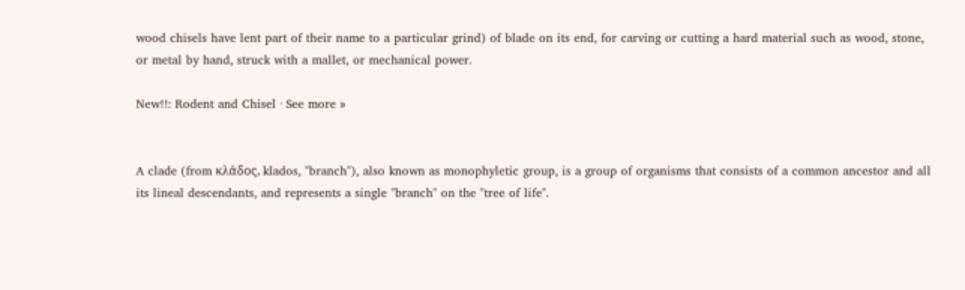wood chisels have lent part of their name to a particular grind) of blade on its end, for carving or cutting a hard material such as wood, stone, or metal by hand, struck with a mallet, or mechanical power.

New!!: Rodent and Chisel · See more »


A clade (from κλάδος, klados, "branch"), also known as monophyletic group, is a group of organisms that consists of a common ancestor and all its lineal descendants, and represents a single "branch" on the "tree of life".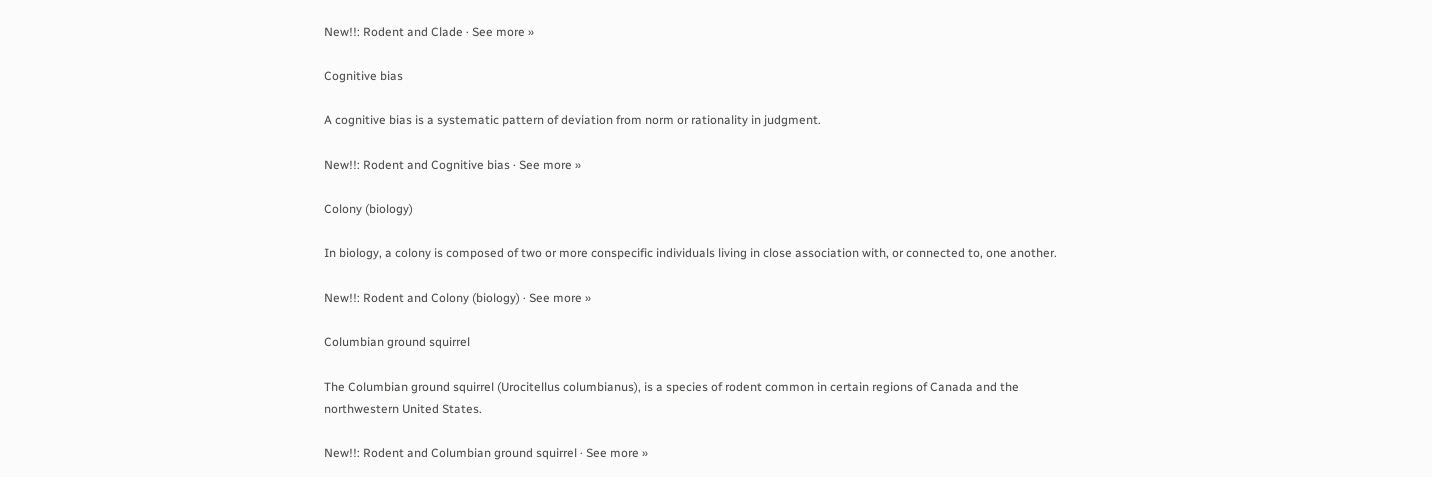New!!: Rodent and Clade · See more »

Cognitive bias

A cognitive bias is a systematic pattern of deviation from norm or rationality in judgment.

New!!: Rodent and Cognitive bias · See more »

Colony (biology)

In biology, a colony is composed of two or more conspecific individuals living in close association with, or connected to, one another.

New!!: Rodent and Colony (biology) · See more »

Columbian ground squirrel

The Columbian ground squirrel (Urocitellus columbianus), is a species of rodent common in certain regions of Canada and the northwestern United States.

New!!: Rodent and Columbian ground squirrel · See more »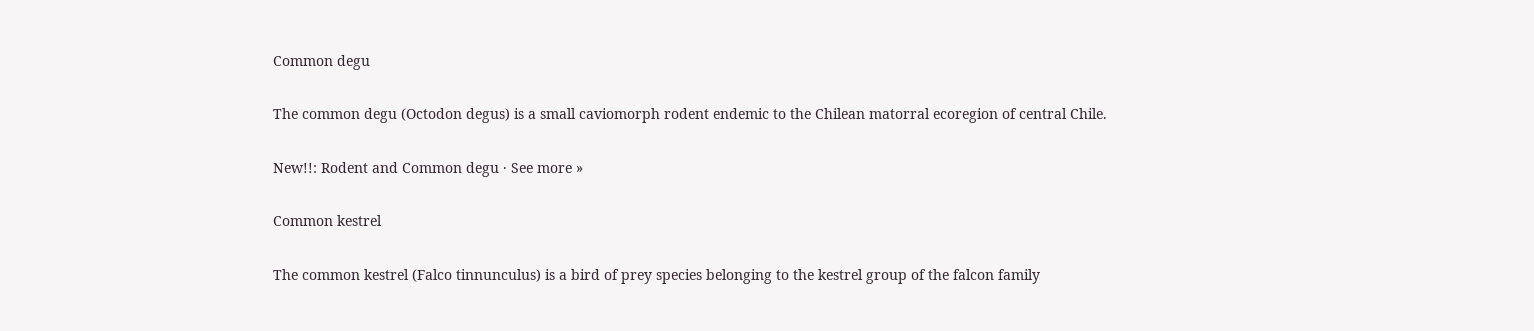Common degu

The common degu (Octodon degus) is a small caviomorph rodent endemic to the Chilean matorral ecoregion of central Chile.

New!!: Rodent and Common degu · See more »

Common kestrel

The common kestrel (Falco tinnunculus) is a bird of prey species belonging to the kestrel group of the falcon family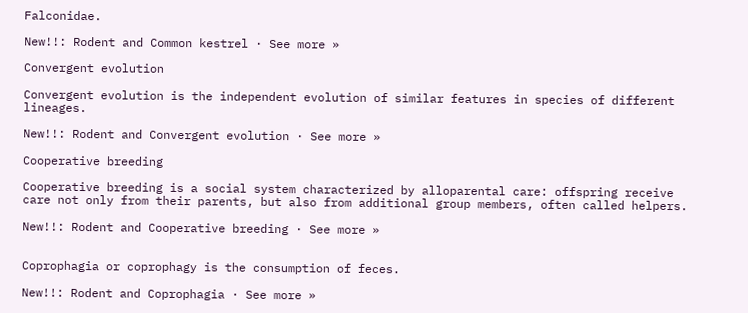Falconidae.

New!!: Rodent and Common kestrel · See more »

Convergent evolution

Convergent evolution is the independent evolution of similar features in species of different lineages.

New!!: Rodent and Convergent evolution · See more »

Cooperative breeding

Cooperative breeding is a social system characterized by alloparental care: offspring receive care not only from their parents, but also from additional group members, often called helpers.

New!!: Rodent and Cooperative breeding · See more »


Coprophagia or coprophagy is the consumption of feces.

New!!: Rodent and Coprophagia · See more »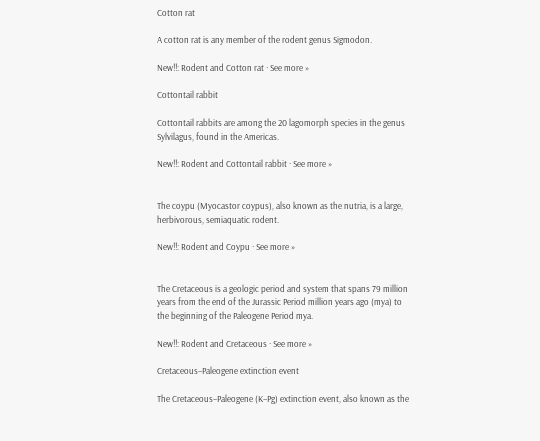Cotton rat

A cotton rat is any member of the rodent genus Sigmodon.

New!!: Rodent and Cotton rat · See more »

Cottontail rabbit

Cottontail rabbits are among the 20 lagomorph species in the genus Sylvilagus, found in the Americas.

New!!: Rodent and Cottontail rabbit · See more »


The coypu (Myocastor coypus), also known as the nutria, is a large, herbivorous, semiaquatic rodent.

New!!: Rodent and Coypu · See more »


The Cretaceous is a geologic period and system that spans 79 million years from the end of the Jurassic Period million years ago (mya) to the beginning of the Paleogene Period mya.

New!!: Rodent and Cretaceous · See more »

Cretaceous–Paleogene extinction event

The Cretaceous–Paleogene (K–Pg) extinction event, also known as the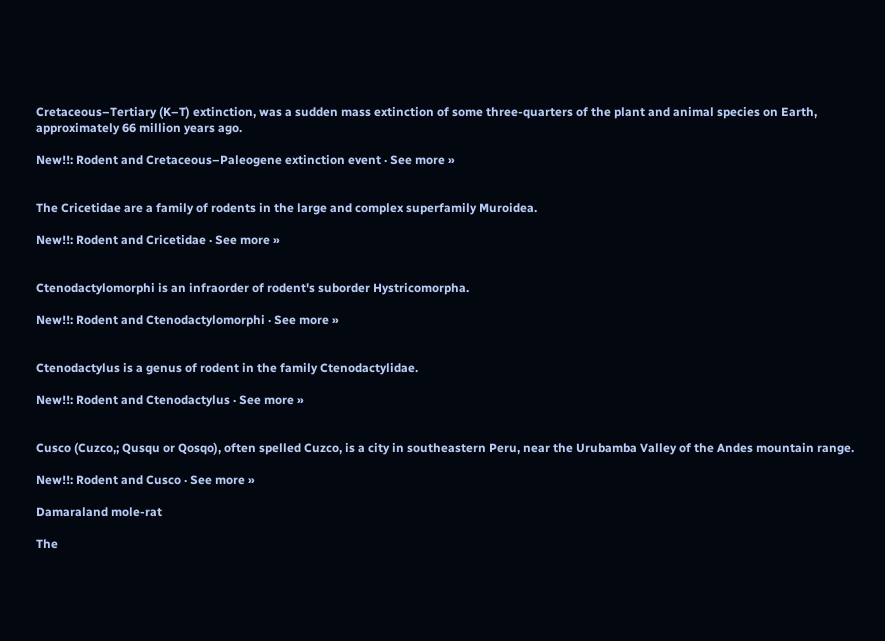Cretaceous–Tertiary (K–T) extinction, was a sudden mass extinction of some three-quarters of the plant and animal species on Earth, approximately 66 million years ago.

New!!: Rodent and Cretaceous–Paleogene extinction event · See more »


The Cricetidae are a family of rodents in the large and complex superfamily Muroidea.

New!!: Rodent and Cricetidae · See more »


Ctenodactylomorphi is an infraorder of rodent's suborder Hystricomorpha.

New!!: Rodent and Ctenodactylomorphi · See more »


Ctenodactylus is a genus of rodent in the family Ctenodactylidae.

New!!: Rodent and Ctenodactylus · See more »


Cusco (Cuzco,; Qusqu or Qosqo), often spelled Cuzco, is a city in southeastern Peru, near the Urubamba Valley of the Andes mountain range.

New!!: Rodent and Cusco · See more »

Damaraland mole-rat

The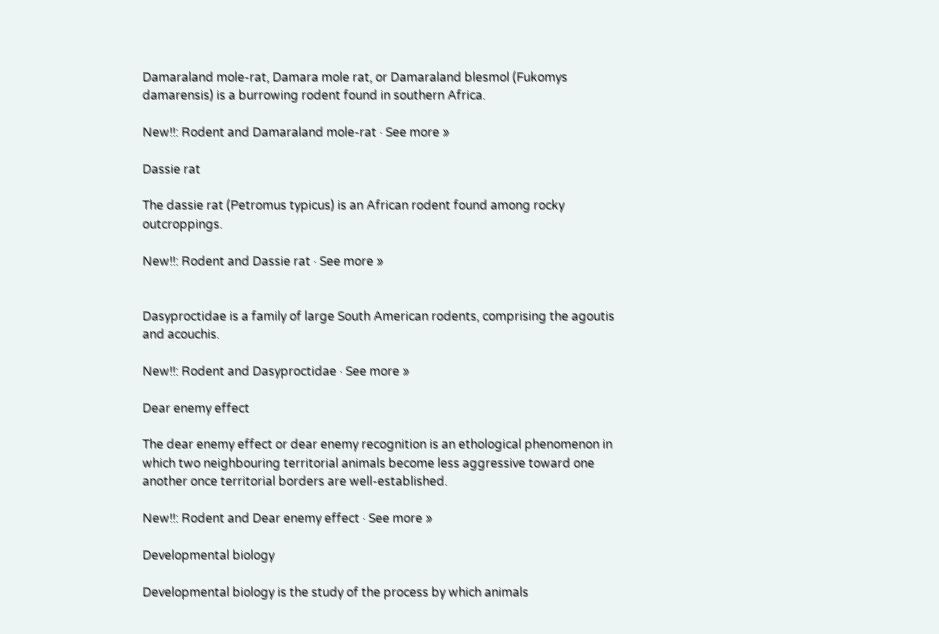Damaraland mole-rat, Damara mole rat, or Damaraland blesmol (Fukomys damarensis) is a burrowing rodent found in southern Africa.

New!!: Rodent and Damaraland mole-rat · See more »

Dassie rat

The dassie rat (Petromus typicus) is an African rodent found among rocky outcroppings.

New!!: Rodent and Dassie rat · See more »


Dasyproctidae is a family of large South American rodents, comprising the agoutis and acouchis.

New!!: Rodent and Dasyproctidae · See more »

Dear enemy effect

The dear enemy effect or dear enemy recognition is an ethological phenomenon in which two neighbouring territorial animals become less aggressive toward one another once territorial borders are well-established.

New!!: Rodent and Dear enemy effect · See more »

Developmental biology

Developmental biology is the study of the process by which animals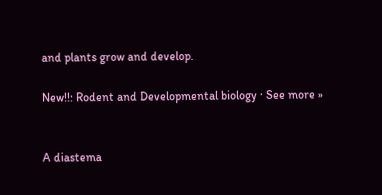and plants grow and develop.

New!!: Rodent and Developmental biology · See more »


A diastema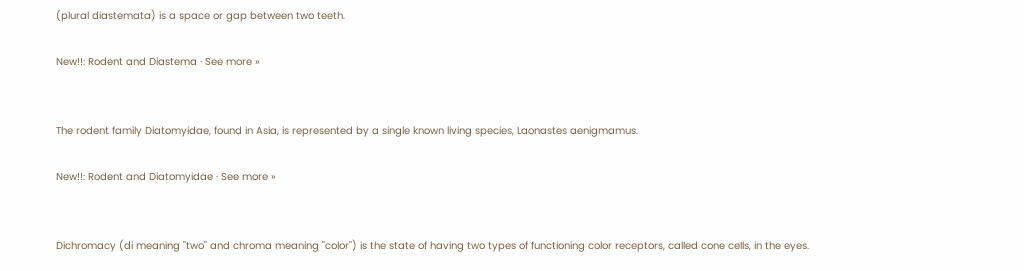(plural diastemata) is a space or gap between two teeth.

New!!: Rodent and Diastema · See more »


The rodent family Diatomyidae, found in Asia, is represented by a single known living species, Laonastes aenigmamus.

New!!: Rodent and Diatomyidae · See more »


Dichromacy (di meaning "two" and chroma meaning "color") is the state of having two types of functioning color receptors, called cone cells, in the eyes.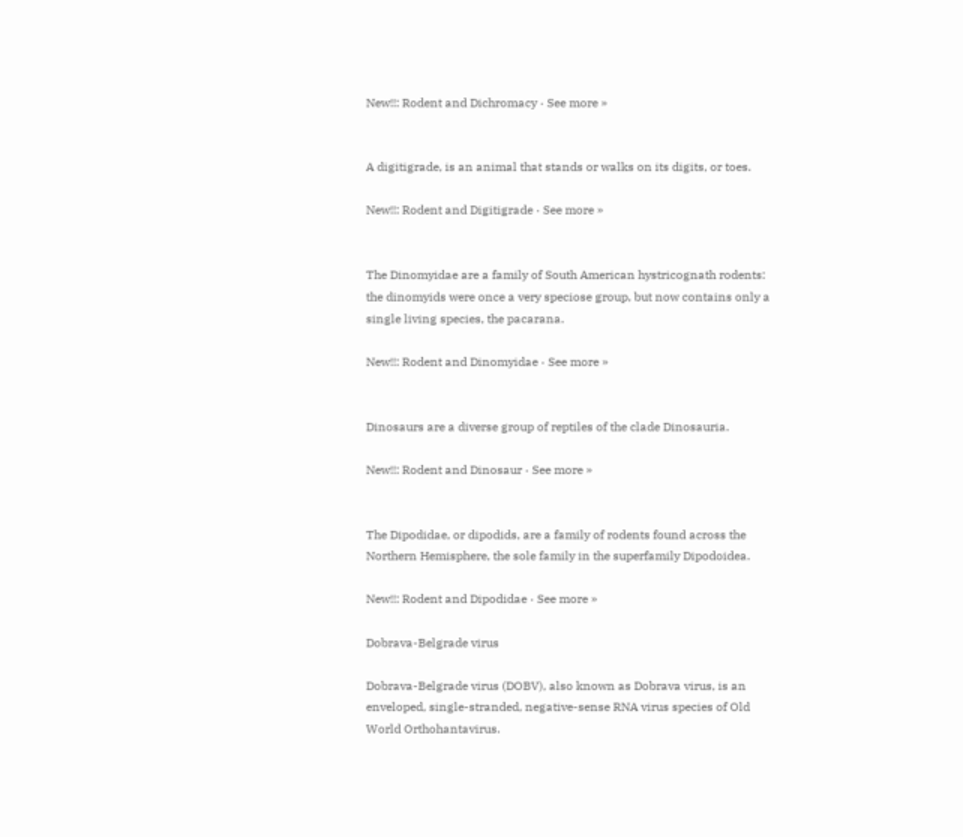New!!: Rodent and Dichromacy · See more »


A digitigrade, is an animal that stands or walks on its digits, or toes.

New!!: Rodent and Digitigrade · See more »


The Dinomyidae are a family of South American hystricognath rodents: the dinomyids were once a very speciose group, but now contains only a single living species, the pacarana.

New!!: Rodent and Dinomyidae · See more »


Dinosaurs are a diverse group of reptiles of the clade Dinosauria.

New!!: Rodent and Dinosaur · See more »


The Dipodidae, or dipodids, are a family of rodents found across the Northern Hemisphere, the sole family in the superfamily Dipodoidea.

New!!: Rodent and Dipodidae · See more »

Dobrava-Belgrade virus

Dobrava-Belgrade virus (DOBV), also known as Dobrava virus, is an enveloped, single-stranded, negative-sense RNA virus species of Old World Orthohantavirus.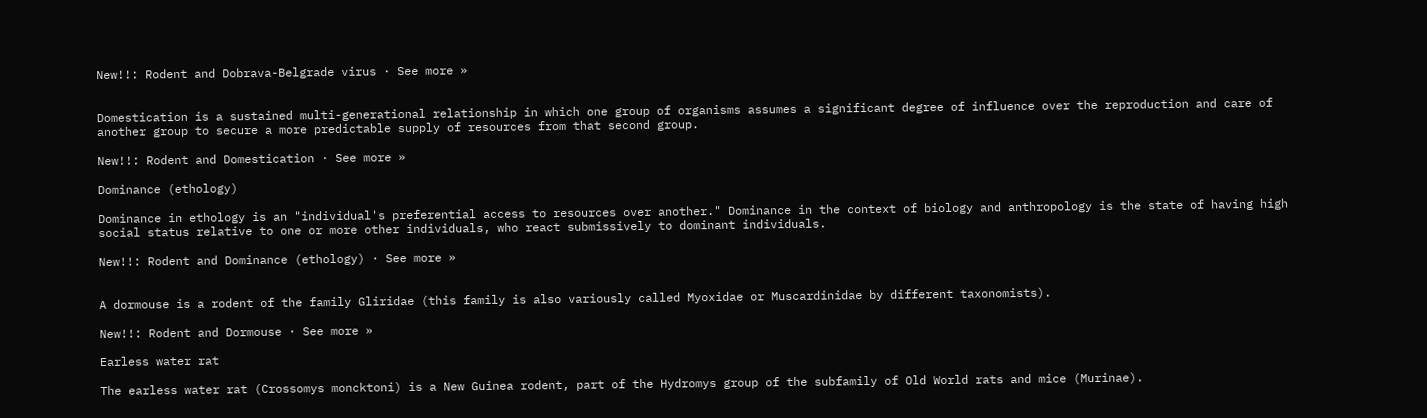New!!: Rodent and Dobrava-Belgrade virus · See more »


Domestication is a sustained multi-generational relationship in which one group of organisms assumes a significant degree of influence over the reproduction and care of another group to secure a more predictable supply of resources from that second group.

New!!: Rodent and Domestication · See more »

Dominance (ethology)

Dominance in ethology is an "individual's preferential access to resources over another." Dominance in the context of biology and anthropology is the state of having high social status relative to one or more other individuals, who react submissively to dominant individuals.

New!!: Rodent and Dominance (ethology) · See more »


A dormouse is a rodent of the family Gliridae (this family is also variously called Myoxidae or Muscardinidae by different taxonomists).

New!!: Rodent and Dormouse · See more »

Earless water rat

The earless water rat (Crossomys moncktoni) is a New Guinea rodent, part of the Hydromys group of the subfamily of Old World rats and mice (Murinae).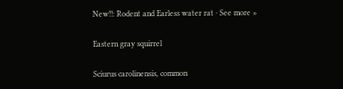New!!: Rodent and Earless water rat · See more »

Eastern gray squirrel

Sciurus carolinensis, common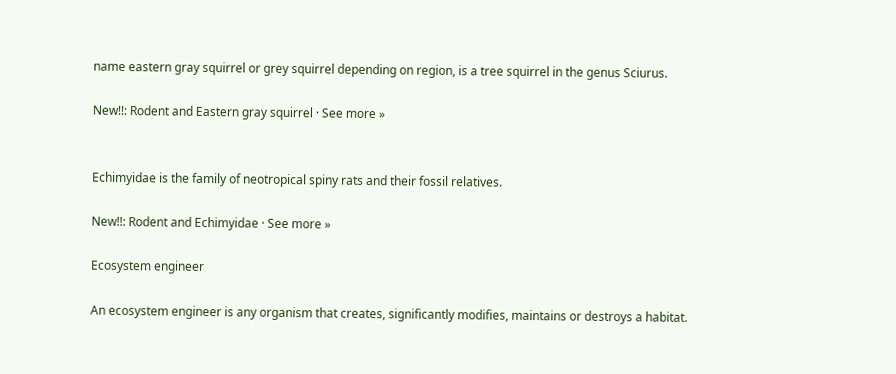name eastern gray squirrel or grey squirrel depending on region, is a tree squirrel in the genus Sciurus.

New!!: Rodent and Eastern gray squirrel · See more »


Echimyidae is the family of neotropical spiny rats and their fossil relatives.

New!!: Rodent and Echimyidae · See more »

Ecosystem engineer

An ecosystem engineer is any organism that creates, significantly modifies, maintains or destroys a habitat.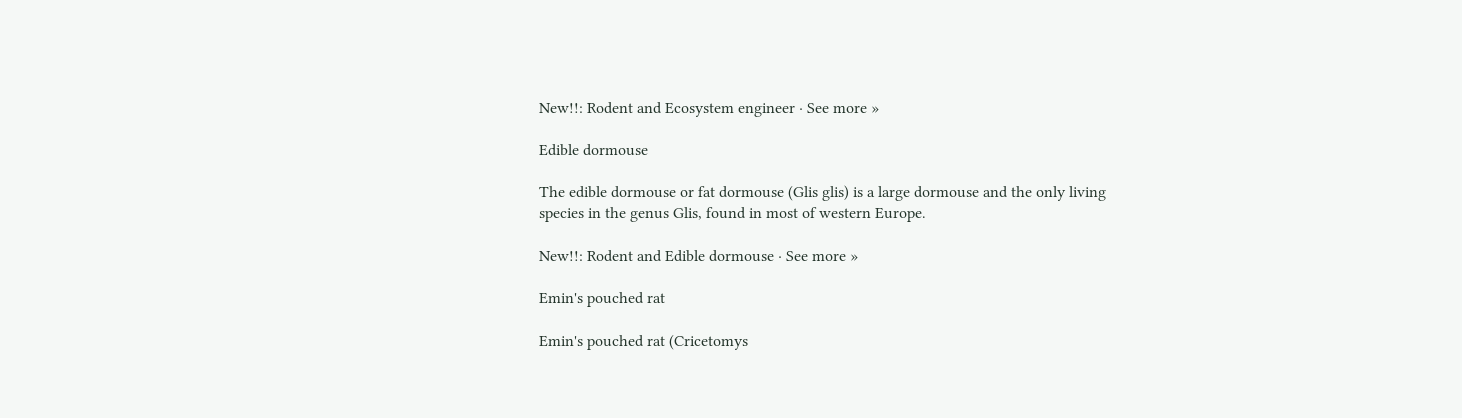New!!: Rodent and Ecosystem engineer · See more »

Edible dormouse

The edible dormouse or fat dormouse (Glis glis) is a large dormouse and the only living species in the genus Glis, found in most of western Europe.

New!!: Rodent and Edible dormouse · See more »

Emin's pouched rat

Emin's pouched rat (Cricetomys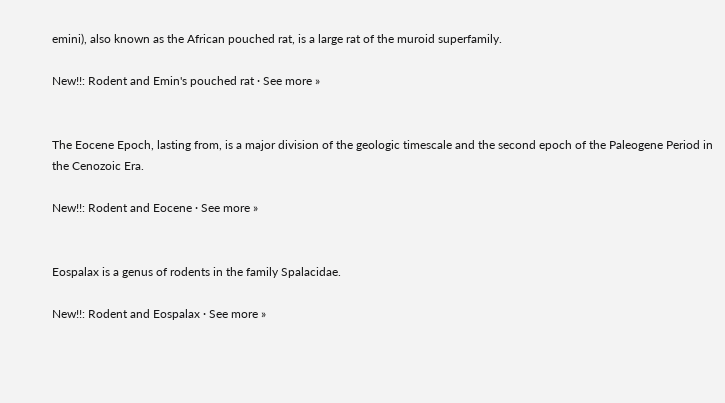emini), also known as the African pouched rat, is a large rat of the muroid superfamily.

New!!: Rodent and Emin's pouched rat · See more »


The Eocene Epoch, lasting from, is a major division of the geologic timescale and the second epoch of the Paleogene Period in the Cenozoic Era.

New!!: Rodent and Eocene · See more »


Eospalax is a genus of rodents in the family Spalacidae.

New!!: Rodent and Eospalax · See more »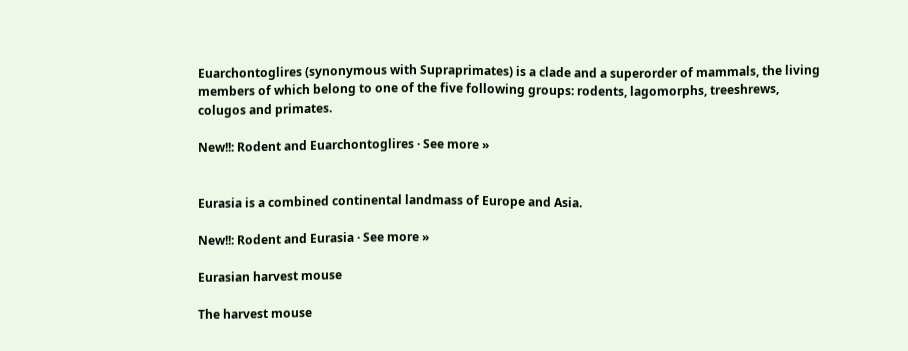Euarchontoglires (synonymous with Supraprimates) is a clade and a superorder of mammals, the living members of which belong to one of the five following groups: rodents, lagomorphs, treeshrews, colugos and primates.

New!!: Rodent and Euarchontoglires · See more »


Eurasia is a combined continental landmass of Europe and Asia.

New!!: Rodent and Eurasia · See more »

Eurasian harvest mouse

The harvest mouse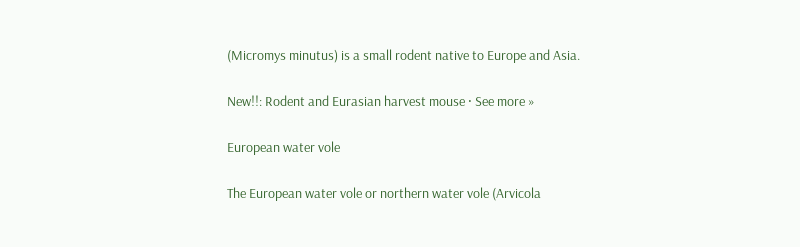(Micromys minutus) is a small rodent native to Europe and Asia.

New!!: Rodent and Eurasian harvest mouse · See more »

European water vole

The European water vole or northern water vole (Arvicola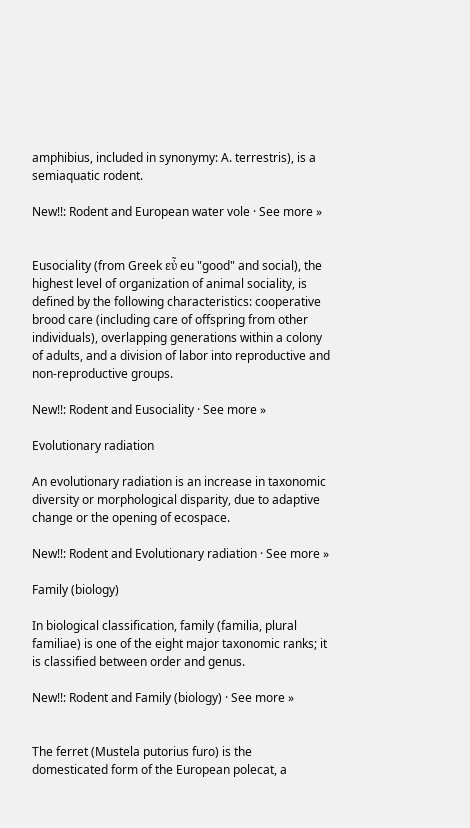amphibius, included in synonymy: A. terrestris), is a semiaquatic rodent.

New!!: Rodent and European water vole · See more »


Eusociality (from Greek εὖ eu "good" and social), the highest level of organization of animal sociality, is defined by the following characteristics: cooperative brood care (including care of offspring from other individuals), overlapping generations within a colony of adults, and a division of labor into reproductive and non-reproductive groups.

New!!: Rodent and Eusociality · See more »

Evolutionary radiation

An evolutionary radiation is an increase in taxonomic diversity or morphological disparity, due to adaptive change or the opening of ecospace.

New!!: Rodent and Evolutionary radiation · See more »

Family (biology)

In biological classification, family (familia, plural familiae) is one of the eight major taxonomic ranks; it is classified between order and genus.

New!!: Rodent and Family (biology) · See more »


The ferret (Mustela putorius furo) is the domesticated form of the European polecat, a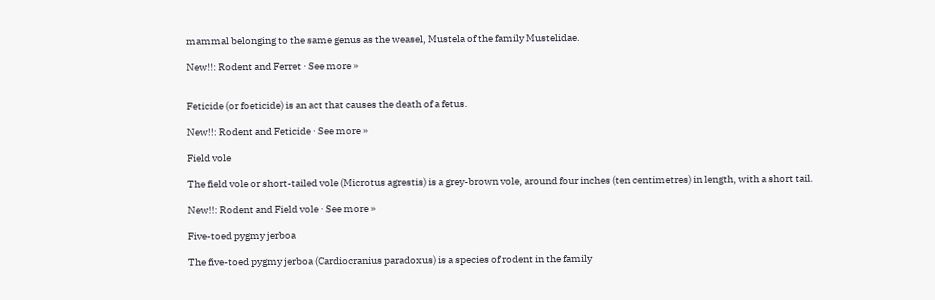mammal belonging to the same genus as the weasel, Mustela of the family Mustelidae.

New!!: Rodent and Ferret · See more »


Feticide (or foeticide) is an act that causes the death of a fetus.

New!!: Rodent and Feticide · See more »

Field vole

The field vole or short-tailed vole (Microtus agrestis) is a grey-brown vole, around four inches (ten centimetres) in length, with a short tail.

New!!: Rodent and Field vole · See more »

Five-toed pygmy jerboa

The five-toed pygmy jerboa (Cardiocranius paradoxus) is a species of rodent in the family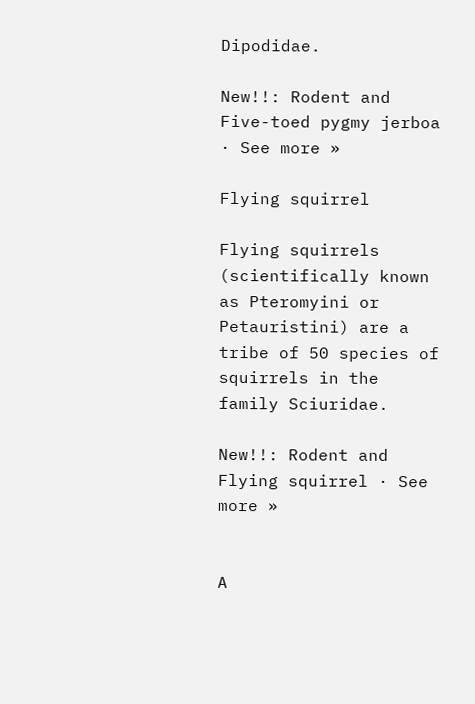Dipodidae.

New!!: Rodent and Five-toed pygmy jerboa · See more »

Flying squirrel

Flying squirrels (scientifically known as Pteromyini or Petauristini) are a tribe of 50 species of squirrels in the family Sciuridae.

New!!: Rodent and Flying squirrel · See more »


A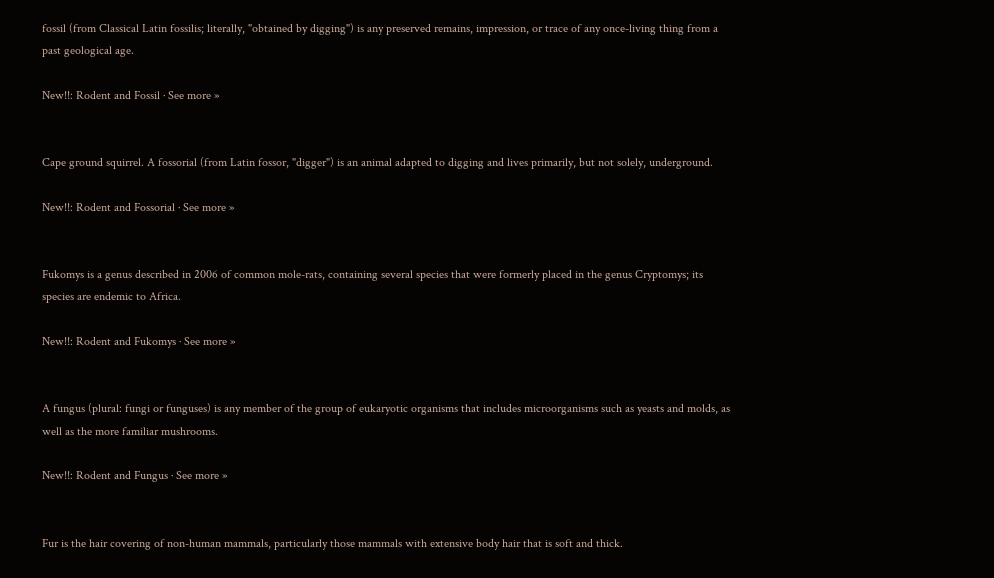fossil (from Classical Latin fossilis; literally, "obtained by digging") is any preserved remains, impression, or trace of any once-living thing from a past geological age.

New!!: Rodent and Fossil · See more »


Cape ground squirrel. A fossorial (from Latin fossor, "digger") is an animal adapted to digging and lives primarily, but not solely, underground.

New!!: Rodent and Fossorial · See more »


Fukomys is a genus described in 2006 of common mole-rats, containing several species that were formerly placed in the genus Cryptomys; its species are endemic to Africa.

New!!: Rodent and Fukomys · See more »


A fungus (plural: fungi or funguses) is any member of the group of eukaryotic organisms that includes microorganisms such as yeasts and molds, as well as the more familiar mushrooms.

New!!: Rodent and Fungus · See more »


Fur is the hair covering of non-human mammals, particularly those mammals with extensive body hair that is soft and thick.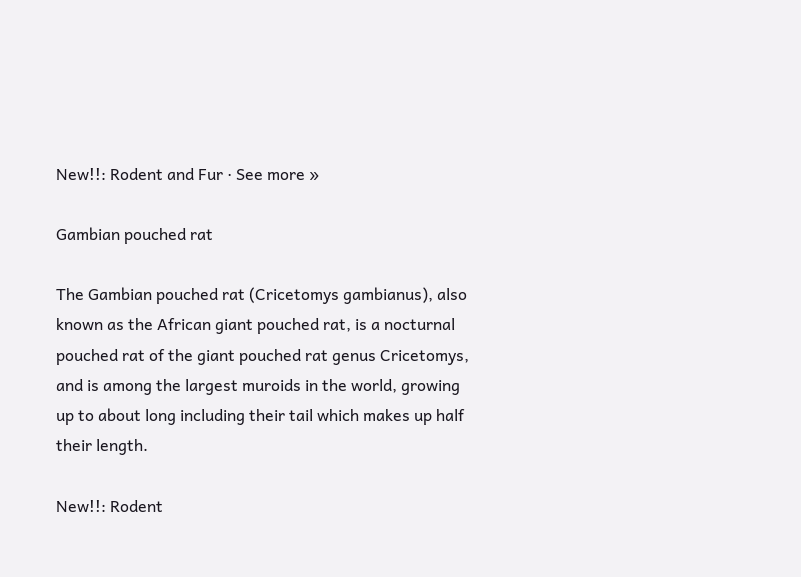New!!: Rodent and Fur · See more »

Gambian pouched rat

The Gambian pouched rat (Cricetomys gambianus), also known as the African giant pouched rat, is a nocturnal pouched rat of the giant pouched rat genus Cricetomys, and is among the largest muroids in the world, growing up to about long including their tail which makes up half their length.

New!!: Rodent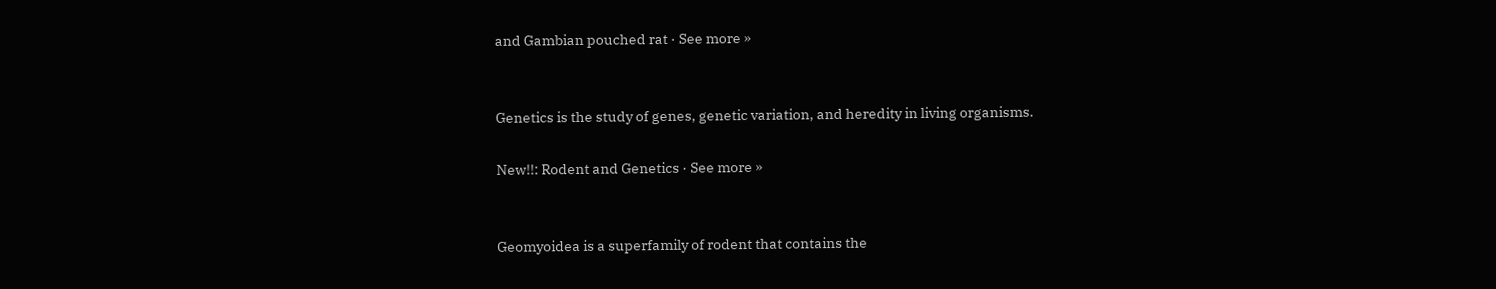and Gambian pouched rat · See more »


Genetics is the study of genes, genetic variation, and heredity in living organisms.

New!!: Rodent and Genetics · See more »


Geomyoidea is a superfamily of rodent that contains the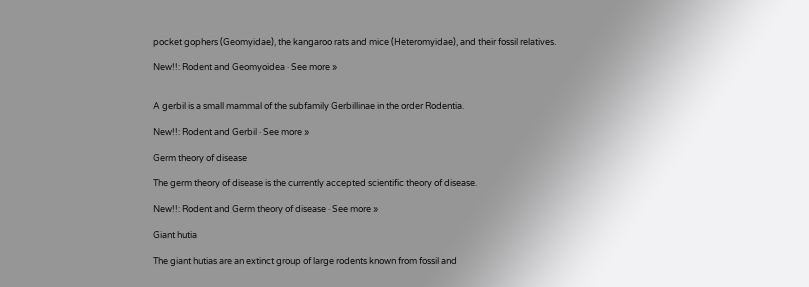pocket gophers (Geomyidae), the kangaroo rats and mice (Heteromyidae), and their fossil relatives.

New!!: Rodent and Geomyoidea · See more »


A gerbil is a small mammal of the subfamily Gerbillinae in the order Rodentia.

New!!: Rodent and Gerbil · See more »

Germ theory of disease

The germ theory of disease is the currently accepted scientific theory of disease.

New!!: Rodent and Germ theory of disease · See more »

Giant hutia

The giant hutias are an extinct group of large rodents known from fossil and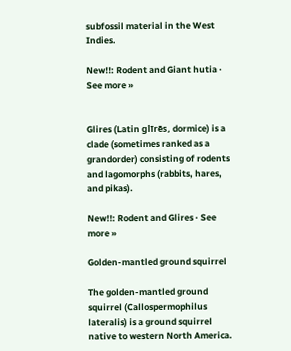subfossil material in the West Indies.

New!!: Rodent and Giant hutia · See more »


Glires (Latin glīrēs, dormice) is a clade (sometimes ranked as a grandorder) consisting of rodents and lagomorphs (rabbits, hares, and pikas).

New!!: Rodent and Glires · See more »

Golden-mantled ground squirrel

The golden-mantled ground squirrel (Callospermophilus lateralis) is a ground squirrel native to western North America.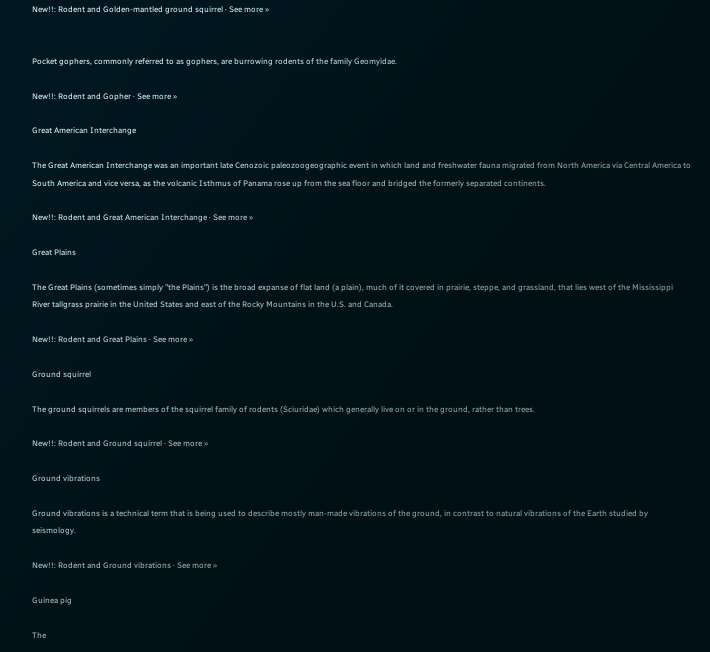New!!: Rodent and Golden-mantled ground squirrel · See more »


Pocket gophers, commonly referred to as gophers, are burrowing rodents of the family Geomyidae.

New!!: Rodent and Gopher · See more »

Great American Interchange

The Great American Interchange was an important late Cenozoic paleozoogeographic event in which land and freshwater fauna migrated from North America via Central America to South America and vice versa, as the volcanic Isthmus of Panama rose up from the sea floor and bridged the formerly separated continents.

New!!: Rodent and Great American Interchange · See more »

Great Plains

The Great Plains (sometimes simply "the Plains") is the broad expanse of flat land (a plain), much of it covered in prairie, steppe, and grassland, that lies west of the Mississippi River tallgrass prairie in the United States and east of the Rocky Mountains in the U.S. and Canada.

New!!: Rodent and Great Plains · See more »

Ground squirrel

The ground squirrels are members of the squirrel family of rodents (Sciuridae) which generally live on or in the ground, rather than trees.

New!!: Rodent and Ground squirrel · See more »

Ground vibrations

Ground vibrations is a technical term that is being used to describe mostly man-made vibrations of the ground, in contrast to natural vibrations of the Earth studied by seismology.

New!!: Rodent and Ground vibrations · See more »

Guinea pig

The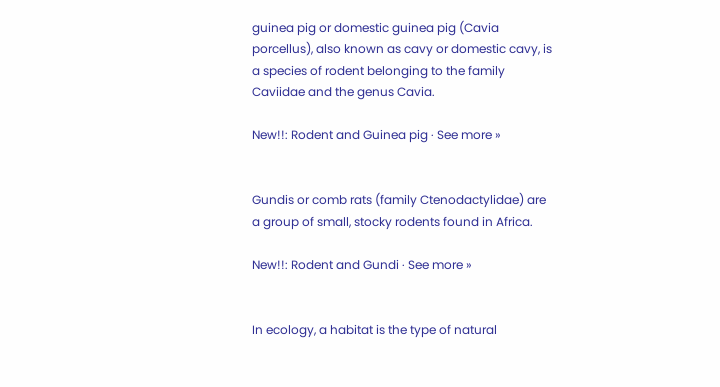guinea pig or domestic guinea pig (Cavia porcellus), also known as cavy or domestic cavy, is a species of rodent belonging to the family Caviidae and the genus Cavia.

New!!: Rodent and Guinea pig · See more »


Gundis or comb rats (family Ctenodactylidae) are a group of small, stocky rodents found in Africa.

New!!: Rodent and Gundi · See more »


In ecology, a habitat is the type of natural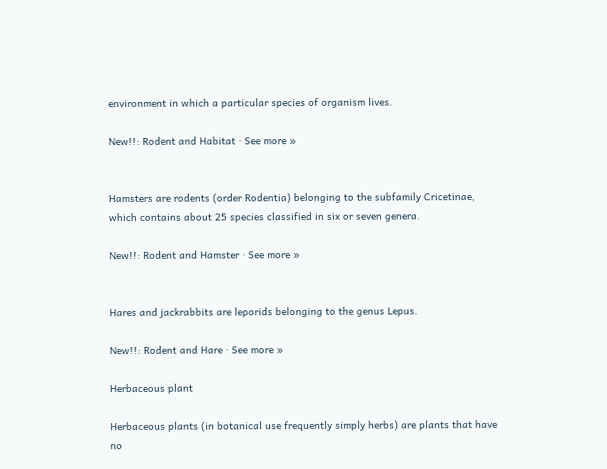environment in which a particular species of organism lives.

New!!: Rodent and Habitat · See more »


Hamsters are rodents (order Rodentia) belonging to the subfamily Cricetinae, which contains about 25 species classified in six or seven genera.

New!!: Rodent and Hamster · See more »


Hares and jackrabbits are leporids belonging to the genus Lepus.

New!!: Rodent and Hare · See more »

Herbaceous plant

Herbaceous plants (in botanical use frequently simply herbs) are plants that have no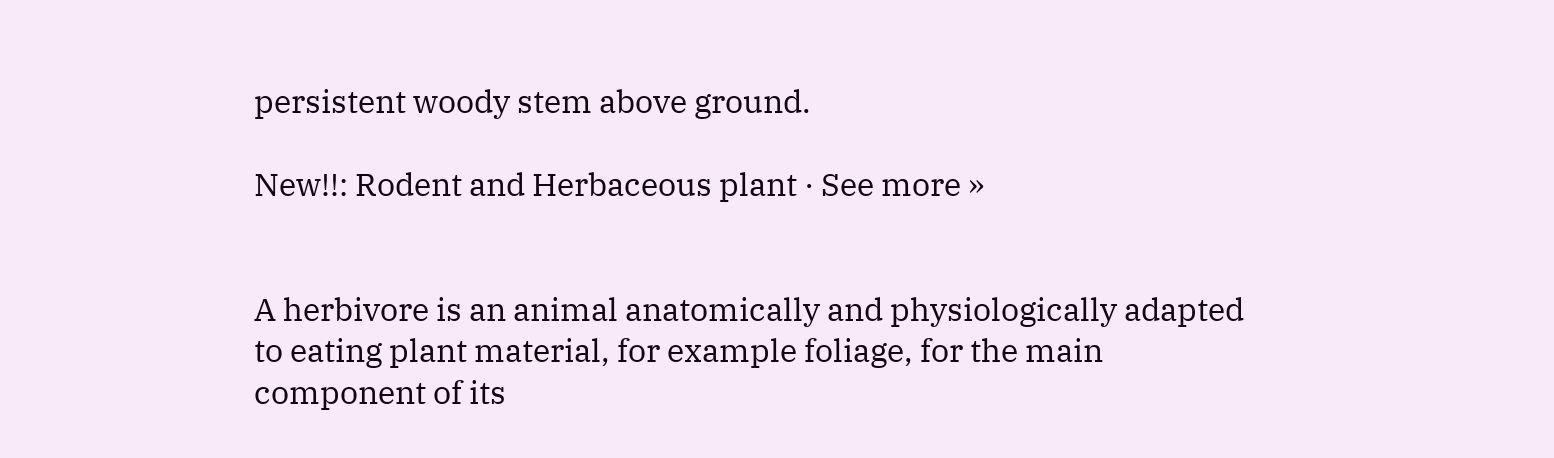persistent woody stem above ground.

New!!: Rodent and Herbaceous plant · See more »


A herbivore is an animal anatomically and physiologically adapted to eating plant material, for example foliage, for the main component of its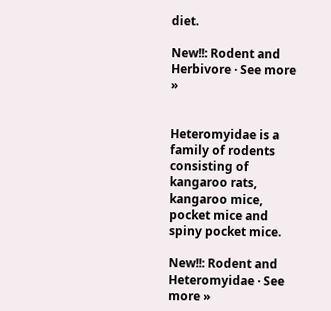diet.

New!!: Rodent and Herbivore · See more »


Heteromyidae is a family of rodents consisting of kangaroo rats, kangaroo mice, pocket mice and spiny pocket mice.

New!!: Rodent and Heteromyidae · See more »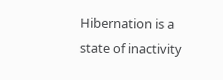Hibernation is a state of inactivity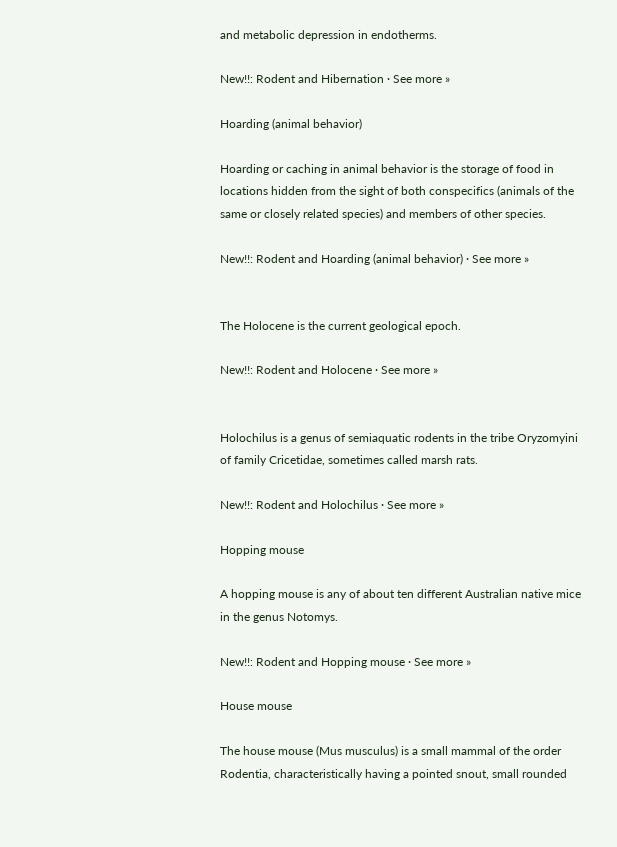and metabolic depression in endotherms.

New!!: Rodent and Hibernation · See more »

Hoarding (animal behavior)

Hoarding or caching in animal behavior is the storage of food in locations hidden from the sight of both conspecifics (animals of the same or closely related species) and members of other species.

New!!: Rodent and Hoarding (animal behavior) · See more »


The Holocene is the current geological epoch.

New!!: Rodent and Holocene · See more »


Holochilus is a genus of semiaquatic rodents in the tribe Oryzomyini of family Cricetidae, sometimes called marsh rats.

New!!: Rodent and Holochilus · See more »

Hopping mouse

A hopping mouse is any of about ten different Australian native mice in the genus Notomys.

New!!: Rodent and Hopping mouse · See more »

House mouse

The house mouse (Mus musculus) is a small mammal of the order Rodentia, characteristically having a pointed snout, small rounded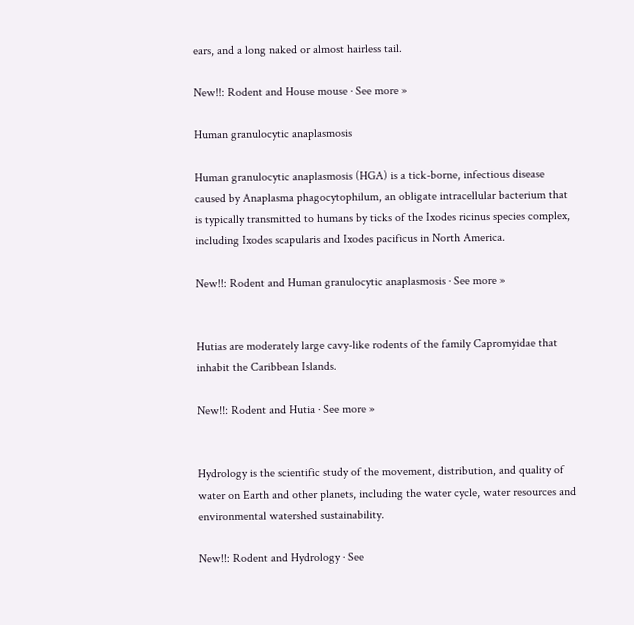ears, and a long naked or almost hairless tail.

New!!: Rodent and House mouse · See more »

Human granulocytic anaplasmosis

Human granulocytic anaplasmosis (HGA) is a tick-borne, infectious disease caused by Anaplasma phagocytophilum, an obligate intracellular bacterium that is typically transmitted to humans by ticks of the Ixodes ricinus species complex, including Ixodes scapularis and Ixodes pacificus in North America.

New!!: Rodent and Human granulocytic anaplasmosis · See more »


Hutias are moderately large cavy-like rodents of the family Capromyidae that inhabit the Caribbean Islands.

New!!: Rodent and Hutia · See more »


Hydrology is the scientific study of the movement, distribution, and quality of water on Earth and other planets, including the water cycle, water resources and environmental watershed sustainability.

New!!: Rodent and Hydrology · See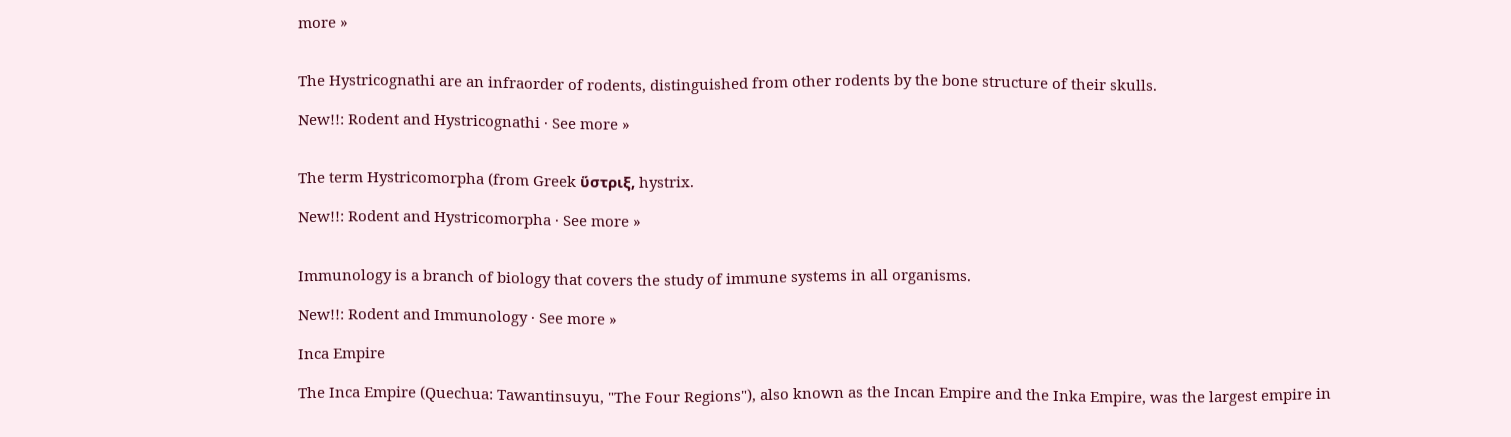more »


The Hystricognathi are an infraorder of rodents, distinguished from other rodents by the bone structure of their skulls.

New!!: Rodent and Hystricognathi · See more »


The term Hystricomorpha (from Greek ὕστριξ, hystrix.

New!!: Rodent and Hystricomorpha · See more »


Immunology is a branch of biology that covers the study of immune systems in all organisms.

New!!: Rodent and Immunology · See more »

Inca Empire

The Inca Empire (Quechua: Tawantinsuyu, "The Four Regions"), also known as the Incan Empire and the Inka Empire, was the largest empire in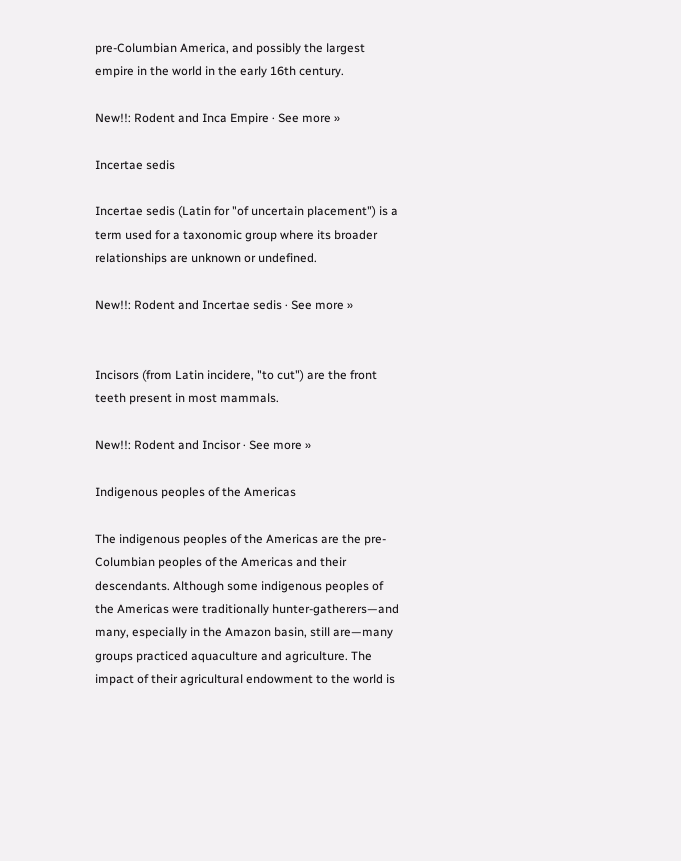pre-Columbian America, and possibly the largest empire in the world in the early 16th century.

New!!: Rodent and Inca Empire · See more »

Incertae sedis

Incertae sedis (Latin for "of uncertain placement") is a term used for a taxonomic group where its broader relationships are unknown or undefined.

New!!: Rodent and Incertae sedis · See more »


Incisors (from Latin incidere, "to cut") are the front teeth present in most mammals.

New!!: Rodent and Incisor · See more »

Indigenous peoples of the Americas

The indigenous peoples of the Americas are the pre-Columbian peoples of the Americas and their descendants. Although some indigenous peoples of the Americas were traditionally hunter-gatherers—and many, especially in the Amazon basin, still are—many groups practiced aquaculture and agriculture. The impact of their agricultural endowment to the world is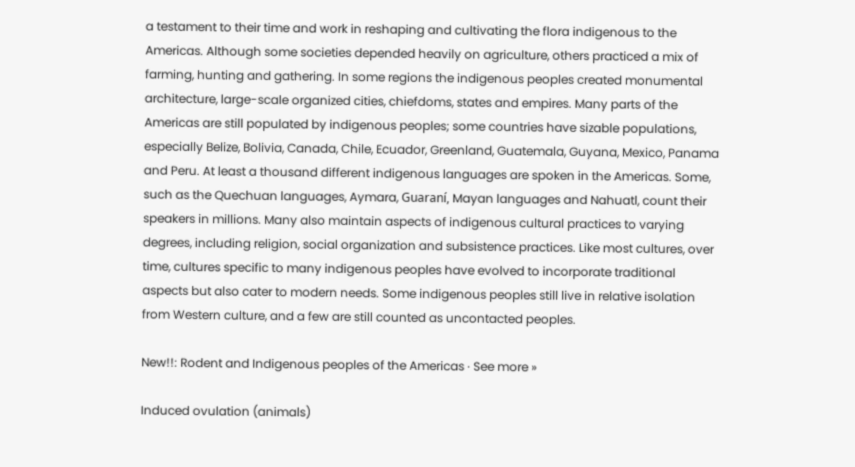a testament to their time and work in reshaping and cultivating the flora indigenous to the Americas. Although some societies depended heavily on agriculture, others practiced a mix of farming, hunting and gathering. In some regions the indigenous peoples created monumental architecture, large-scale organized cities, chiefdoms, states and empires. Many parts of the Americas are still populated by indigenous peoples; some countries have sizable populations, especially Belize, Bolivia, Canada, Chile, Ecuador, Greenland, Guatemala, Guyana, Mexico, Panama and Peru. At least a thousand different indigenous languages are spoken in the Americas. Some, such as the Quechuan languages, Aymara, Guaraní, Mayan languages and Nahuatl, count their speakers in millions. Many also maintain aspects of indigenous cultural practices to varying degrees, including religion, social organization and subsistence practices. Like most cultures, over time, cultures specific to many indigenous peoples have evolved to incorporate traditional aspects but also cater to modern needs. Some indigenous peoples still live in relative isolation from Western culture, and a few are still counted as uncontacted peoples.

New!!: Rodent and Indigenous peoples of the Americas · See more »

Induced ovulation (animals)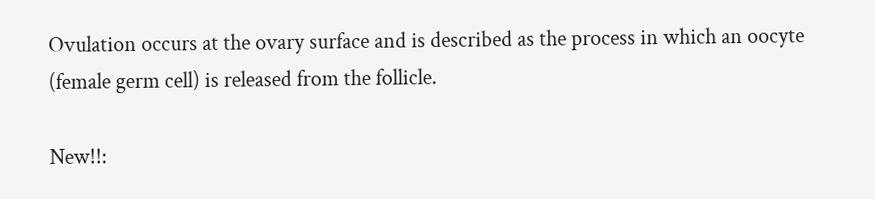Ovulation occurs at the ovary surface and is described as the process in which an oocyte (female germ cell) is released from the follicle.

New!!: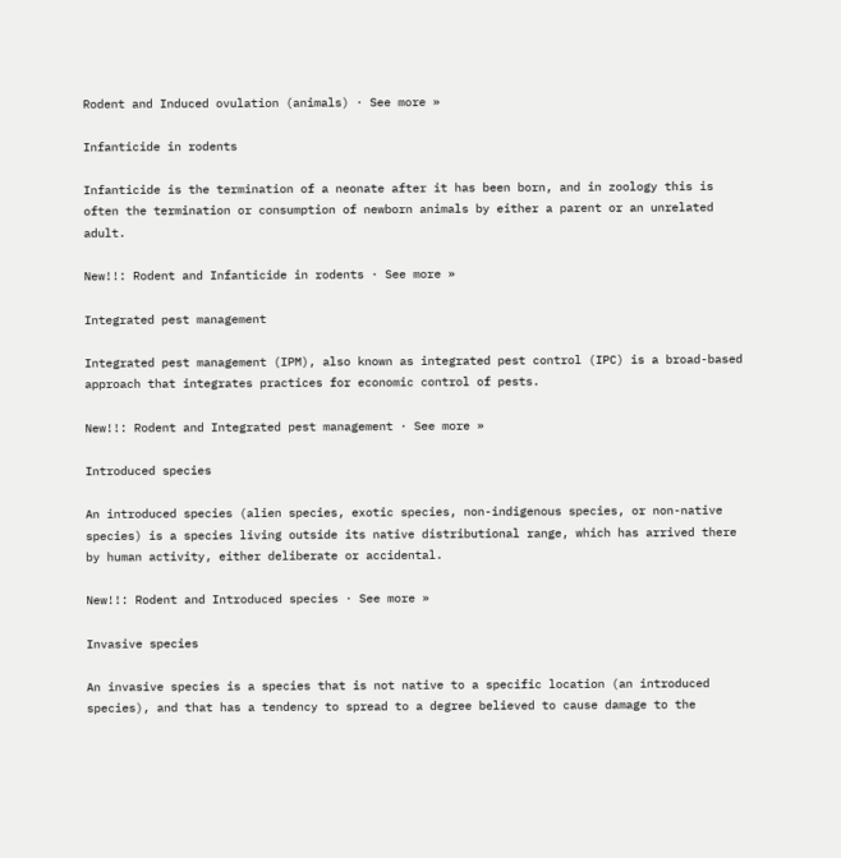Rodent and Induced ovulation (animals) · See more »

Infanticide in rodents

Infanticide is the termination of a neonate after it has been born, and in zoology this is often the termination or consumption of newborn animals by either a parent or an unrelated adult.

New!!: Rodent and Infanticide in rodents · See more »

Integrated pest management

Integrated pest management (IPM), also known as integrated pest control (IPC) is a broad-based approach that integrates practices for economic control of pests.

New!!: Rodent and Integrated pest management · See more »

Introduced species

An introduced species (alien species, exotic species, non-indigenous species, or non-native species) is a species living outside its native distributional range, which has arrived there by human activity, either deliberate or accidental.

New!!: Rodent and Introduced species · See more »

Invasive species

An invasive species is a species that is not native to a specific location (an introduced species), and that has a tendency to spread to a degree believed to cause damage to the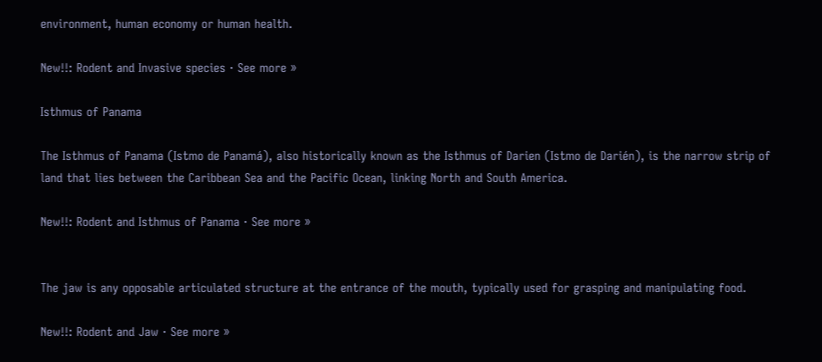environment, human economy or human health.

New!!: Rodent and Invasive species · See more »

Isthmus of Panama

The Isthmus of Panama (Istmo de Panamá), also historically known as the Isthmus of Darien (Istmo de Darién), is the narrow strip of land that lies between the Caribbean Sea and the Pacific Ocean, linking North and South America.

New!!: Rodent and Isthmus of Panama · See more »


The jaw is any opposable articulated structure at the entrance of the mouth, typically used for grasping and manipulating food.

New!!: Rodent and Jaw · See more »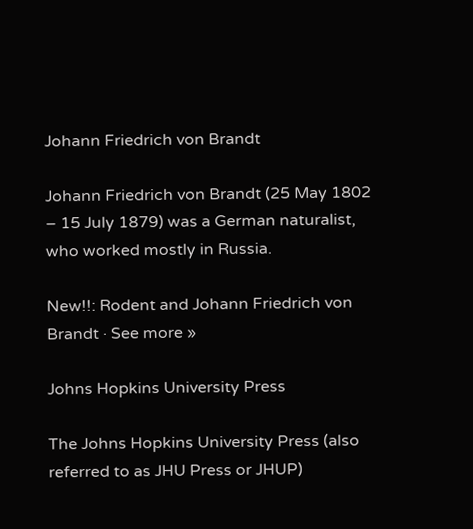Johann Friedrich von Brandt

Johann Friedrich von Brandt (25 May 1802 – 15 July 1879) was a German naturalist, who worked mostly in Russia.

New!!: Rodent and Johann Friedrich von Brandt · See more »

Johns Hopkins University Press

The Johns Hopkins University Press (also referred to as JHU Press or JHUP)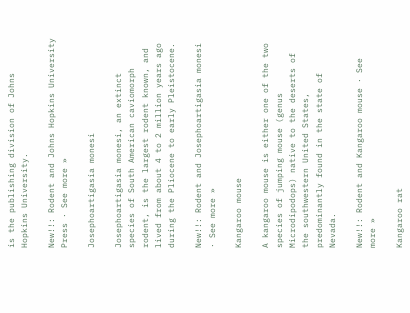is the publishing division of Johns Hopkins University.

New!!: Rodent and Johns Hopkins University Press · See more »

Josephoartigasia monesi

Josephoartigasia monesi, an extinct species of South American caviomorph rodent, is the largest rodent known, and lived from about 4 to 2 million years ago during the Pliocene to early Pleistocene.

New!!: Rodent and Josephoartigasia monesi · See more »

Kangaroo mouse

A kangaroo mouse is either one of the two species of jumping mouse (genus Microdipodops) native to the deserts of the southwestern United States, predominantly found in the state of Nevada.

New!!: Rodent and Kangaroo mouse · See more »

Kangaroo rat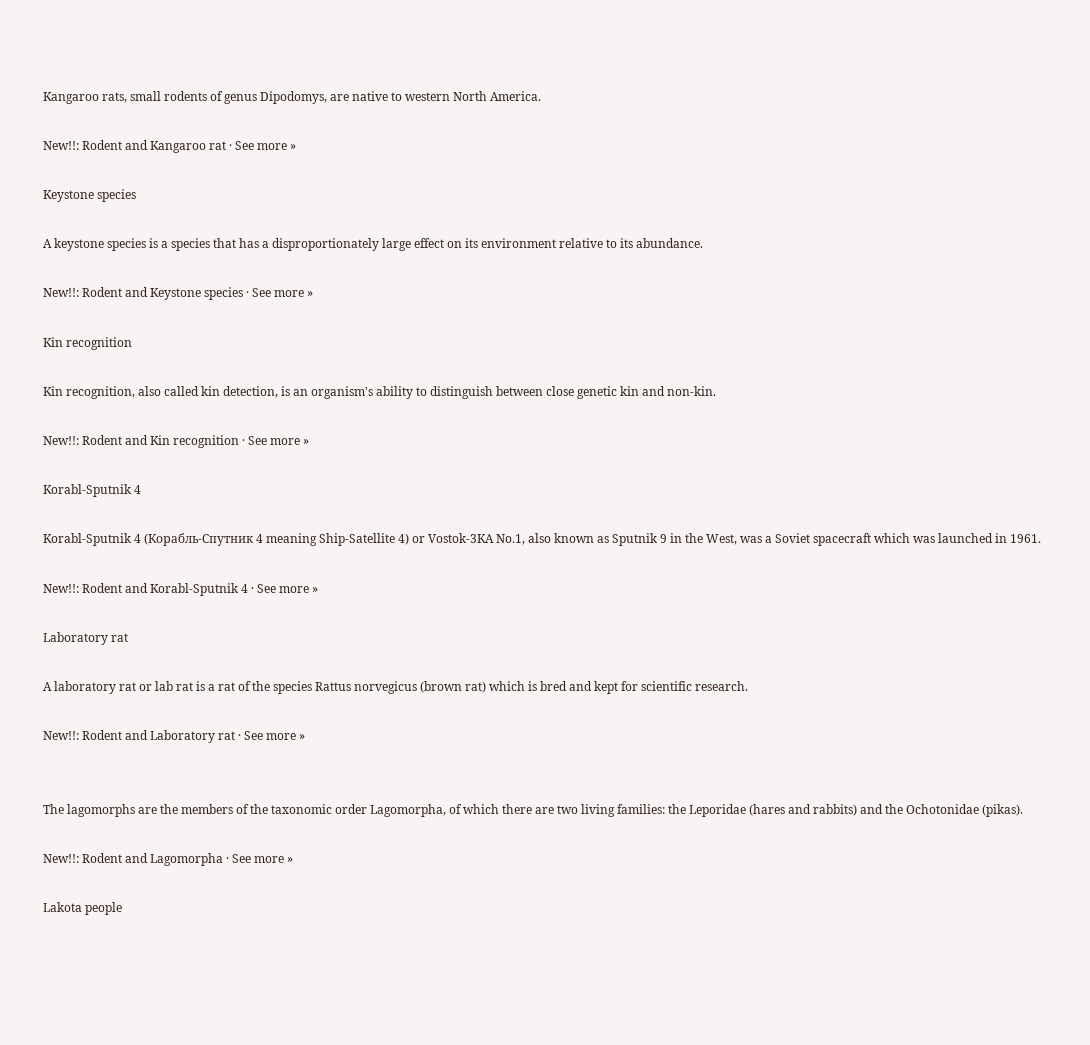Kangaroo rats, small rodents of genus Dipodomys, are native to western North America.

New!!: Rodent and Kangaroo rat · See more »

Keystone species

A keystone species is a species that has a disproportionately large effect on its environment relative to its abundance.

New!!: Rodent and Keystone species · See more »

Kin recognition

Kin recognition, also called kin detection, is an organism's ability to distinguish between close genetic kin and non-kin.

New!!: Rodent and Kin recognition · See more »

Korabl-Sputnik 4

Korabl-Sputnik 4 (Корабль-Спутник 4 meaning Ship-Satellite 4) or Vostok-3KA No.1, also known as Sputnik 9 in the West, was a Soviet spacecraft which was launched in 1961.

New!!: Rodent and Korabl-Sputnik 4 · See more »

Laboratory rat

A laboratory rat or lab rat is a rat of the species Rattus norvegicus (brown rat) which is bred and kept for scientific research.

New!!: Rodent and Laboratory rat · See more »


The lagomorphs are the members of the taxonomic order Lagomorpha, of which there are two living families: the Leporidae (hares and rabbits) and the Ochotonidae (pikas).

New!!: Rodent and Lagomorpha · See more »

Lakota people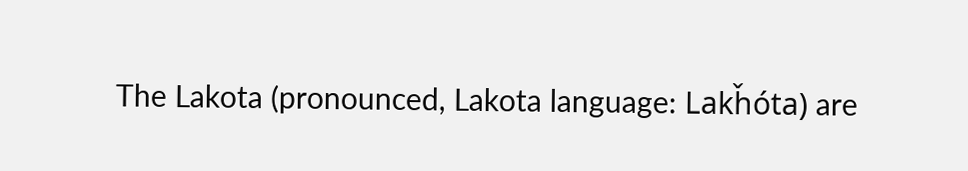The Lakota (pronounced, Lakota language: Lakȟóta) are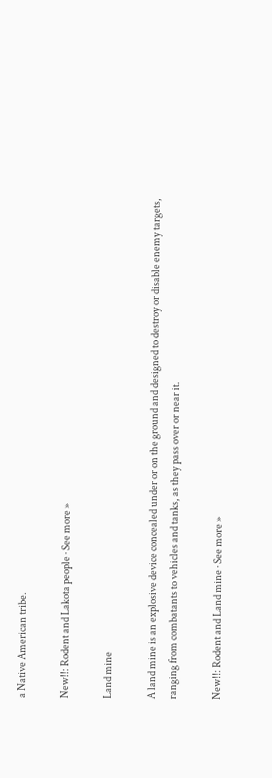a Native American tribe.

New!!: Rodent and Lakota people · See more »

Land mine

A land mine is an explosive device concealed under or on the ground and designed to destroy or disable enemy targets, ranging from combatants to vehicles and tanks, as they pass over or near it.

New!!: Rodent and Land mine · See more »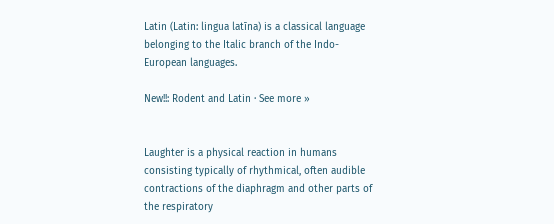Latin (Latin: lingua latīna) is a classical language belonging to the Italic branch of the Indo-European languages.

New!!: Rodent and Latin · See more »


Laughter is a physical reaction in humans consisting typically of rhythmical, often audible contractions of the diaphragm and other parts of the respiratory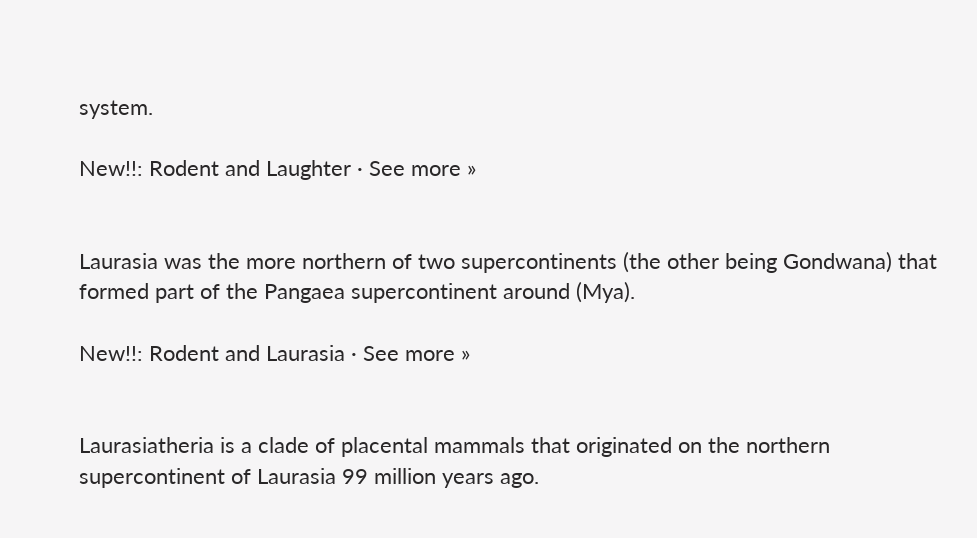system.

New!!: Rodent and Laughter · See more »


Laurasia was the more northern of two supercontinents (the other being Gondwana) that formed part of the Pangaea supercontinent around (Mya).

New!!: Rodent and Laurasia · See more »


Laurasiatheria is a clade of placental mammals that originated on the northern supercontinent of Laurasia 99 million years ago.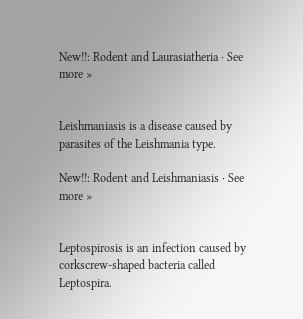New!!: Rodent and Laurasiatheria · See more »


Leishmaniasis is a disease caused by parasites of the Leishmania type.

New!!: Rodent and Leishmaniasis · See more »


Leptospirosis is an infection caused by corkscrew-shaped bacteria called Leptospira.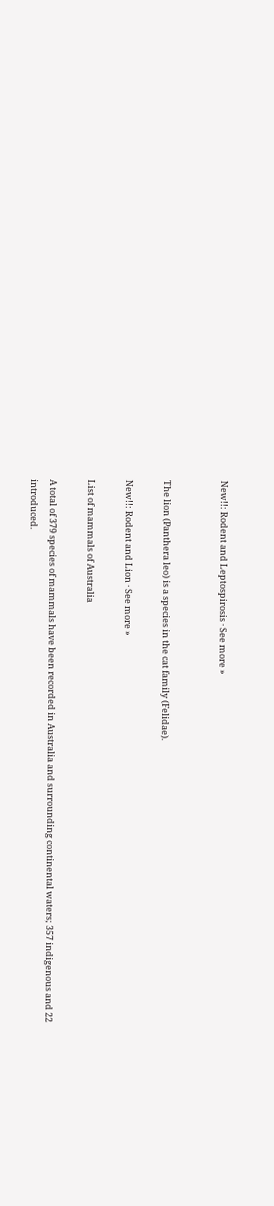New!!: Rodent and Leptospirosis · See more »


The lion (Panthera leo) is a species in the cat family (Felidae).

New!!: Rodent and Lion · See more »

List of mammals of Australia

A total of 379 species of mammals have been recorded in Australia and surrounding continental waters; 357 indigenous and 22 introduced.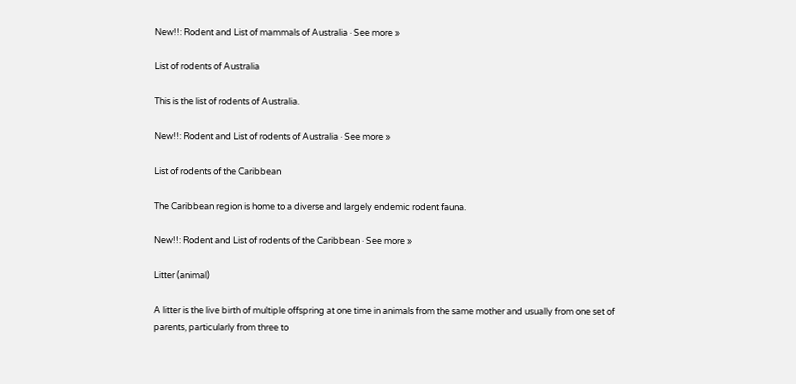New!!: Rodent and List of mammals of Australia · See more »

List of rodents of Australia

This is the list of rodents of Australia.

New!!: Rodent and List of rodents of Australia · See more »

List of rodents of the Caribbean

The Caribbean region is home to a diverse and largely endemic rodent fauna.

New!!: Rodent and List of rodents of the Caribbean · See more »

Litter (animal)

A litter is the live birth of multiple offspring at one time in animals from the same mother and usually from one set of parents, particularly from three to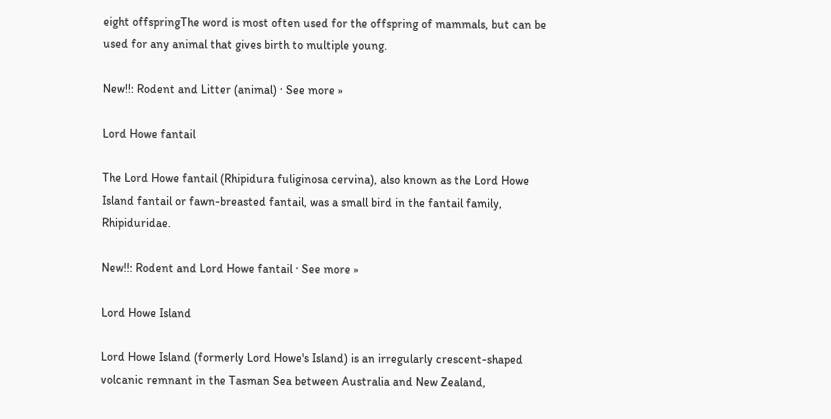eight offspringThe word is most often used for the offspring of mammals, but can be used for any animal that gives birth to multiple young.

New!!: Rodent and Litter (animal) · See more »

Lord Howe fantail

The Lord Howe fantail (Rhipidura fuliginosa cervina), also known as the Lord Howe Island fantail or fawn-breasted fantail, was a small bird in the fantail family, Rhipiduridae.

New!!: Rodent and Lord Howe fantail · See more »

Lord Howe Island

Lord Howe Island (formerly Lord Howe's Island) is an irregularly crescent-shaped volcanic remnant in the Tasman Sea between Australia and New Zealand,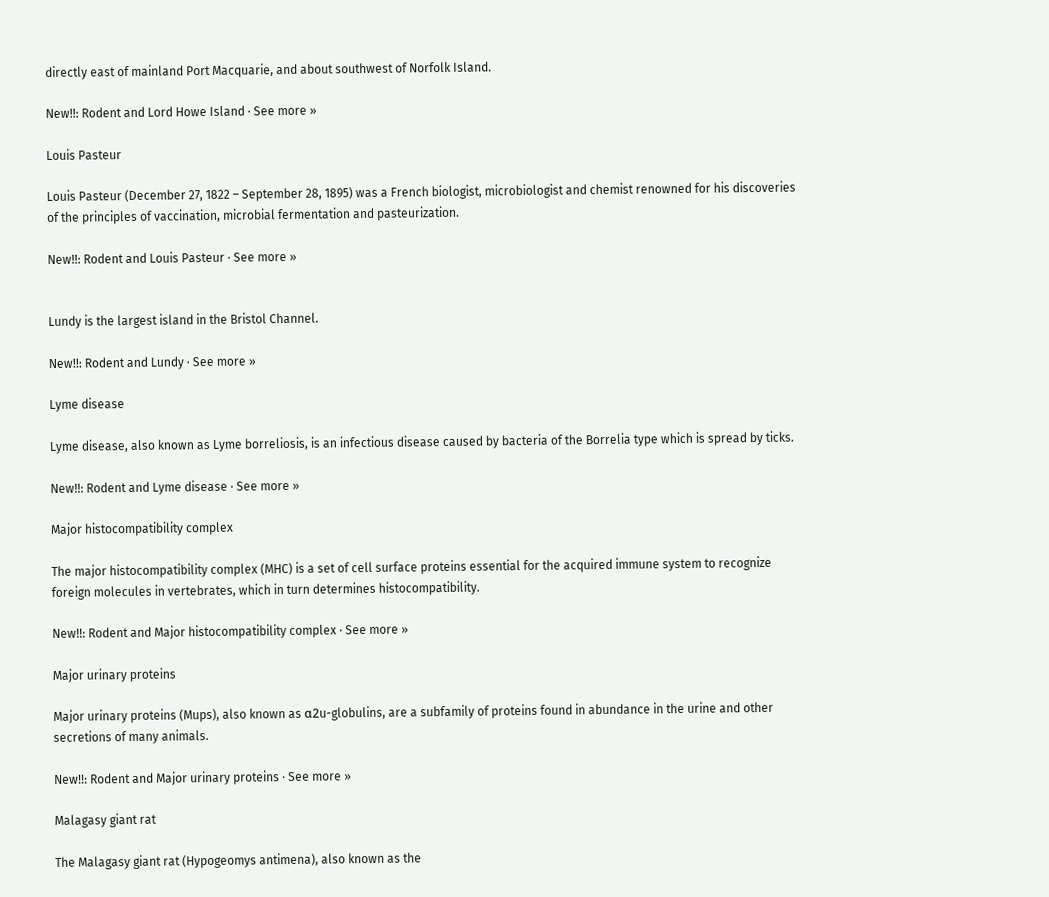directly east of mainland Port Macquarie, and about southwest of Norfolk Island.

New!!: Rodent and Lord Howe Island · See more »

Louis Pasteur

Louis Pasteur (December 27, 1822 – September 28, 1895) was a French biologist, microbiologist and chemist renowned for his discoveries of the principles of vaccination, microbial fermentation and pasteurization.

New!!: Rodent and Louis Pasteur · See more »


Lundy is the largest island in the Bristol Channel.

New!!: Rodent and Lundy · See more »

Lyme disease

Lyme disease, also known as Lyme borreliosis, is an infectious disease caused by bacteria of the Borrelia type which is spread by ticks.

New!!: Rodent and Lyme disease · See more »

Major histocompatibility complex

The major histocompatibility complex (MHC) is a set of cell surface proteins essential for the acquired immune system to recognize foreign molecules in vertebrates, which in turn determines histocompatibility.

New!!: Rodent and Major histocompatibility complex · See more »

Major urinary proteins

Major urinary proteins (Mups), also known as α2u-globulins, are a subfamily of proteins found in abundance in the urine and other secretions of many animals.

New!!: Rodent and Major urinary proteins · See more »

Malagasy giant rat

The Malagasy giant rat (Hypogeomys antimena), also known as the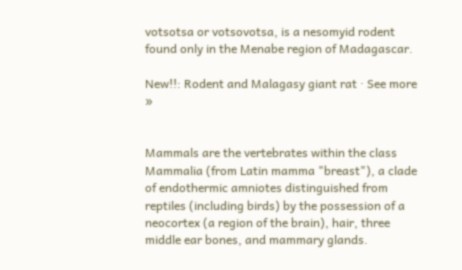votsotsa or votsovotsa, is a nesomyid rodent found only in the Menabe region of Madagascar.

New!!: Rodent and Malagasy giant rat · See more »


Mammals are the vertebrates within the class Mammalia (from Latin mamma "breast"), a clade of endothermic amniotes distinguished from reptiles (including birds) by the possession of a neocortex (a region of the brain), hair, three middle ear bones, and mammary glands.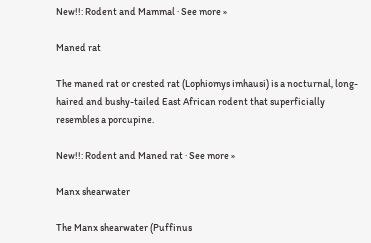New!!: Rodent and Mammal · See more »

Maned rat

The maned rat or crested rat (Lophiomys imhausi) is a nocturnal, long-haired and bushy-tailed East African rodent that superficially resembles a porcupine.

New!!: Rodent and Maned rat · See more »

Manx shearwater

The Manx shearwater (Puffinus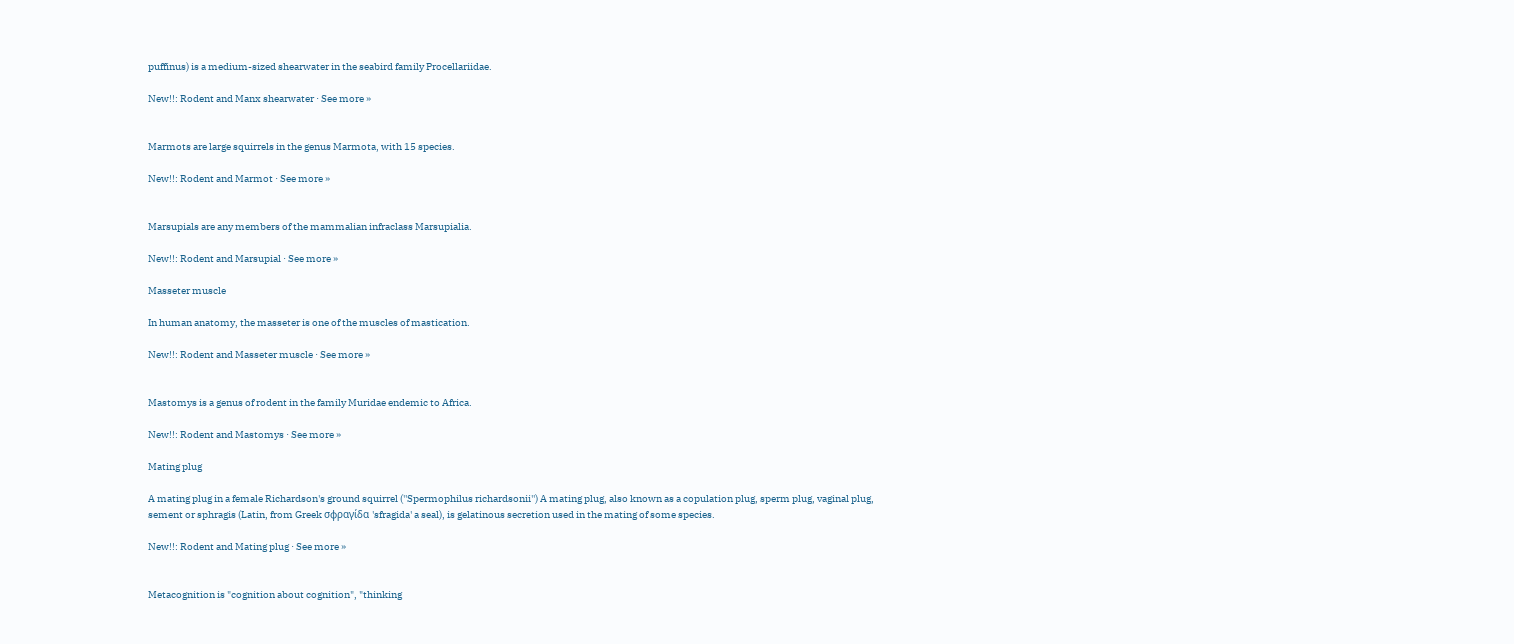puffinus) is a medium-sized shearwater in the seabird family Procellariidae.

New!!: Rodent and Manx shearwater · See more »


Marmots are large squirrels in the genus Marmota, with 15 species.

New!!: Rodent and Marmot · See more »


Marsupials are any members of the mammalian infraclass Marsupialia.

New!!: Rodent and Marsupial · See more »

Masseter muscle

In human anatomy, the masseter is one of the muscles of mastication.

New!!: Rodent and Masseter muscle · See more »


Mastomys is a genus of rodent in the family Muridae endemic to Africa.

New!!: Rodent and Mastomys · See more »

Mating plug

A mating plug in a female Richardson's ground squirrel (''Spermophilus richardsonii'') A mating plug, also known as a copulation plug, sperm plug, vaginal plug, sement or sphragis (Latin, from Greek σφραγίδα 'sfragida' a seal), is gelatinous secretion used in the mating of some species.

New!!: Rodent and Mating plug · See more »


Metacognition is "cognition about cognition", "thinking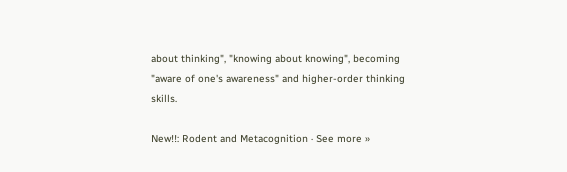about thinking", "knowing about knowing", becoming "aware of one's awareness" and higher-order thinking skills.

New!!: Rodent and Metacognition · See more »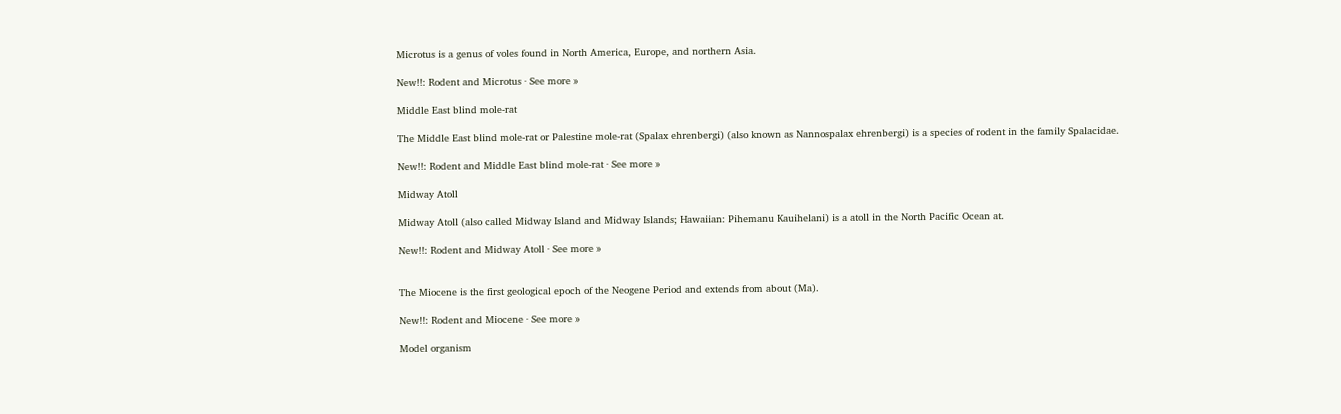Microtus is a genus of voles found in North America, Europe, and northern Asia.

New!!: Rodent and Microtus · See more »

Middle East blind mole-rat

The Middle East blind mole-rat or Palestine mole-rat (Spalax ehrenbergi) (also known as Nannospalax ehrenbergi) is a species of rodent in the family Spalacidae.

New!!: Rodent and Middle East blind mole-rat · See more »

Midway Atoll

Midway Atoll (also called Midway Island and Midway Islands; Hawaiian: Pihemanu Kauihelani) is a atoll in the North Pacific Ocean at.

New!!: Rodent and Midway Atoll · See more »


The Miocene is the first geological epoch of the Neogene Period and extends from about (Ma).

New!!: Rodent and Miocene · See more »

Model organism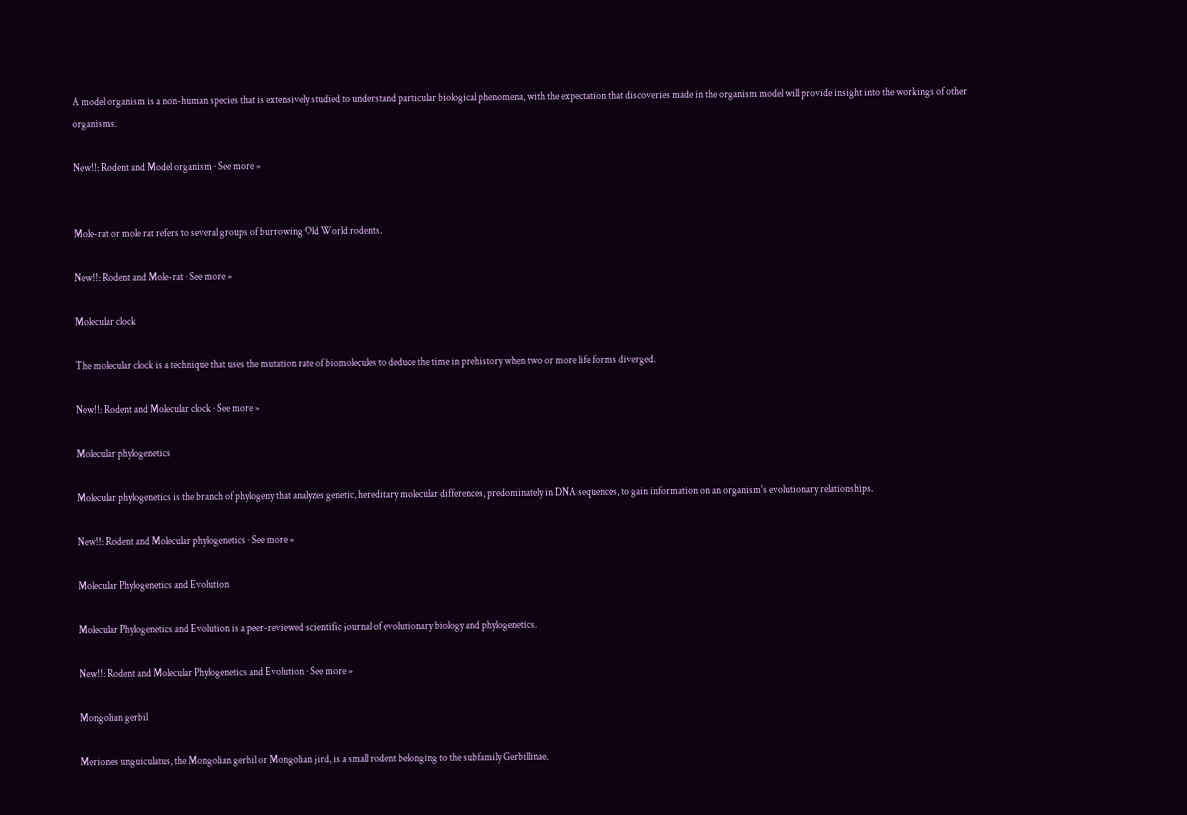A model organism is a non-human species that is extensively studied to understand particular biological phenomena, with the expectation that discoveries made in the organism model will provide insight into the workings of other organisms.

New!!: Rodent and Model organism · See more »


Mole-rat or mole rat refers to several groups of burrowing Old World rodents.

New!!: Rodent and Mole-rat · See more »

Molecular clock

The molecular clock is a technique that uses the mutation rate of biomolecules to deduce the time in prehistory when two or more life forms diverged.

New!!: Rodent and Molecular clock · See more »

Molecular phylogenetics

Molecular phylogenetics is the branch of phylogeny that analyzes genetic, hereditary molecular differences, predominately in DNA sequences, to gain information on an organism's evolutionary relationships.

New!!: Rodent and Molecular phylogenetics · See more »

Molecular Phylogenetics and Evolution

Molecular Phylogenetics and Evolution is a peer-reviewed scientific journal of evolutionary biology and phylogenetics.

New!!: Rodent and Molecular Phylogenetics and Evolution · See more »

Mongolian gerbil

Meriones unguiculatus, the Mongolian gerbil or Mongolian jird, is a small rodent belonging to the subfamily Gerbillinae.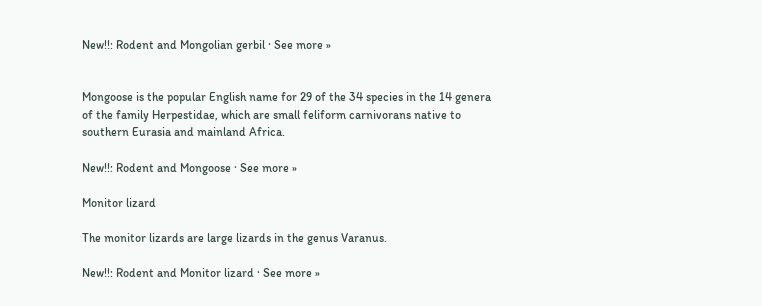New!!: Rodent and Mongolian gerbil · See more »


Mongoose is the popular English name for 29 of the 34 species in the 14 genera of the family Herpestidae, which are small feliform carnivorans native to southern Eurasia and mainland Africa.

New!!: Rodent and Mongoose · See more »

Monitor lizard

The monitor lizards are large lizards in the genus Varanus.

New!!: Rodent and Monitor lizard · See more »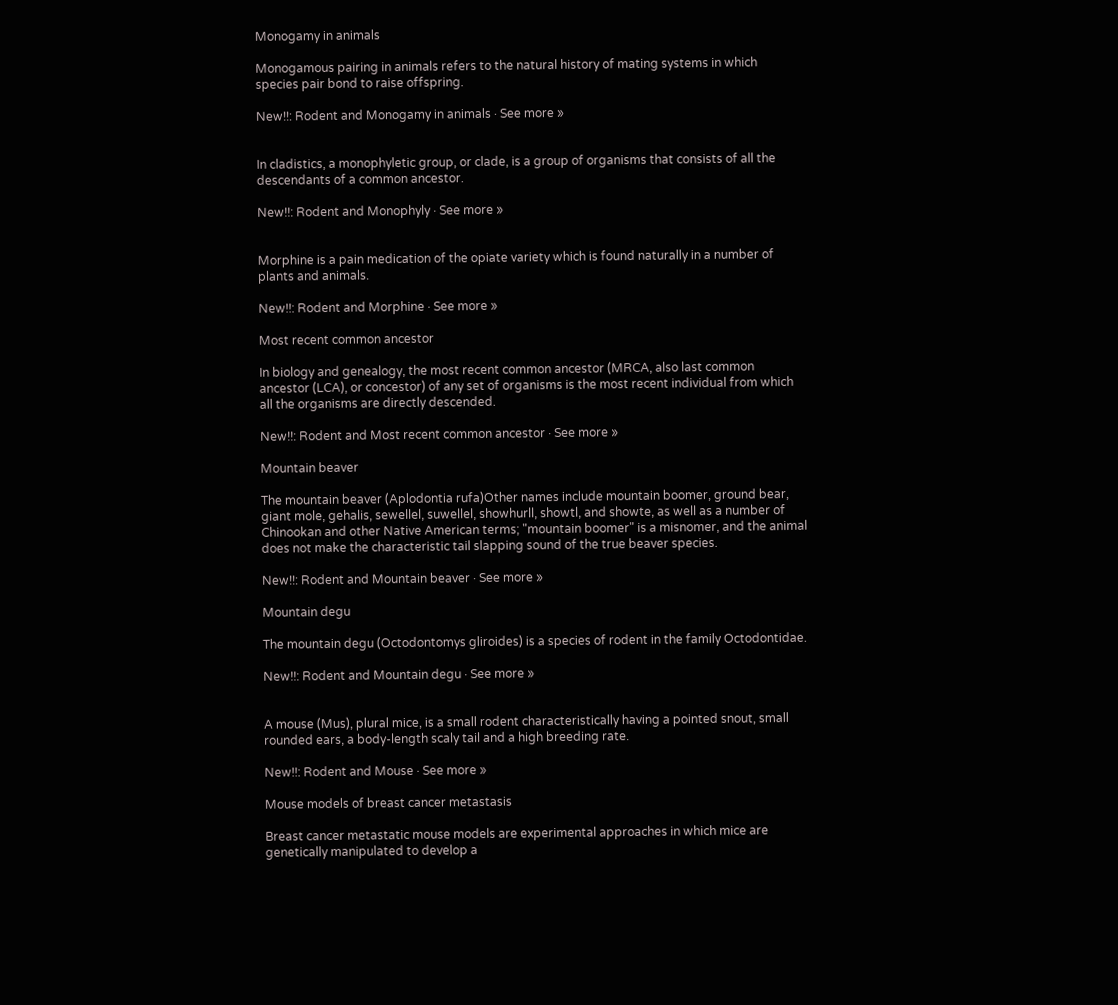Monogamy in animals

Monogamous pairing in animals refers to the natural history of mating systems in which species pair bond to raise offspring.

New!!: Rodent and Monogamy in animals · See more »


In cladistics, a monophyletic group, or clade, is a group of organisms that consists of all the descendants of a common ancestor.

New!!: Rodent and Monophyly · See more »


Morphine is a pain medication of the opiate variety which is found naturally in a number of plants and animals.

New!!: Rodent and Morphine · See more »

Most recent common ancestor

In biology and genealogy, the most recent common ancestor (MRCA, also last common ancestor (LCA), or concestor) of any set of organisms is the most recent individual from which all the organisms are directly descended.

New!!: Rodent and Most recent common ancestor · See more »

Mountain beaver

The mountain beaver (Aplodontia rufa)Other names include mountain boomer, ground bear, giant mole, gehalis, sewellel, suwellel, showhurll, showtl, and showte, as well as a number of Chinookan and other Native American terms; "mountain boomer" is a misnomer, and the animal does not make the characteristic tail slapping sound of the true beaver species.

New!!: Rodent and Mountain beaver · See more »

Mountain degu

The mountain degu (Octodontomys gliroides) is a species of rodent in the family Octodontidae.

New!!: Rodent and Mountain degu · See more »


A mouse (Mus), plural mice, is a small rodent characteristically having a pointed snout, small rounded ears, a body-length scaly tail and a high breeding rate.

New!!: Rodent and Mouse · See more »

Mouse models of breast cancer metastasis

Breast cancer metastatic mouse models are experimental approaches in which mice are genetically manipulated to develop a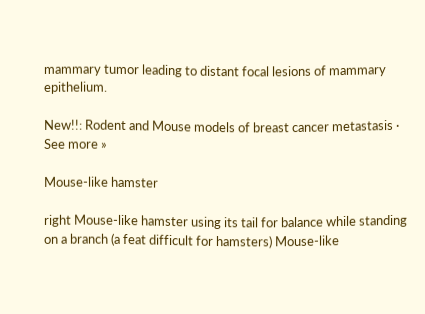mammary tumor leading to distant focal lesions of mammary epithelium.

New!!: Rodent and Mouse models of breast cancer metastasis · See more »

Mouse-like hamster

right Mouse-like hamster using its tail for balance while standing on a branch (a feat difficult for hamsters) Mouse-like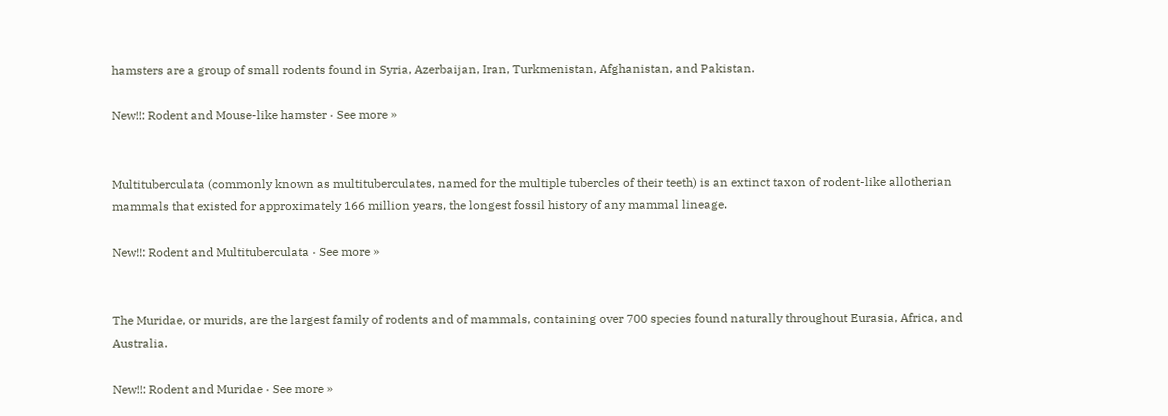hamsters are a group of small rodents found in Syria, Azerbaijan, Iran, Turkmenistan, Afghanistan, and Pakistan.

New!!: Rodent and Mouse-like hamster · See more »


Multituberculata (commonly known as multituberculates, named for the multiple tubercles of their teeth) is an extinct taxon of rodent-like allotherian mammals that existed for approximately 166 million years, the longest fossil history of any mammal lineage.

New!!: Rodent and Multituberculata · See more »


The Muridae, or murids, are the largest family of rodents and of mammals, containing over 700 species found naturally throughout Eurasia, Africa, and Australia.

New!!: Rodent and Muridae · See more »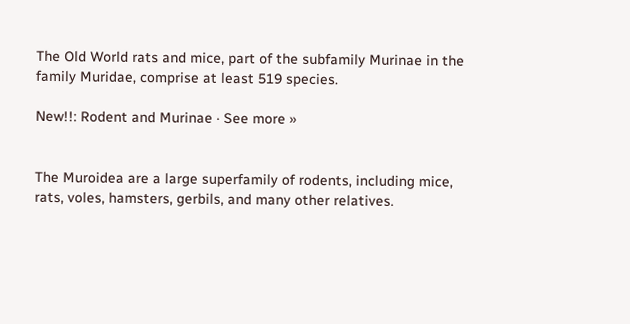The Old World rats and mice, part of the subfamily Murinae in the family Muridae, comprise at least 519 species.

New!!: Rodent and Murinae · See more »


The Muroidea are a large superfamily of rodents, including mice, rats, voles, hamsters, gerbils, and many other relatives.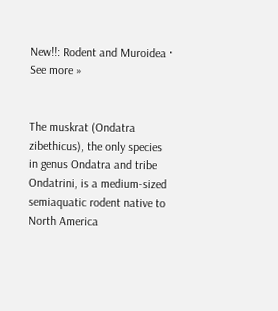New!!: Rodent and Muroidea · See more »


The muskrat (Ondatra zibethicus), the only species in genus Ondatra and tribe Ondatrini, is a medium-sized semiaquatic rodent native to North America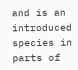and is an introduced species in parts of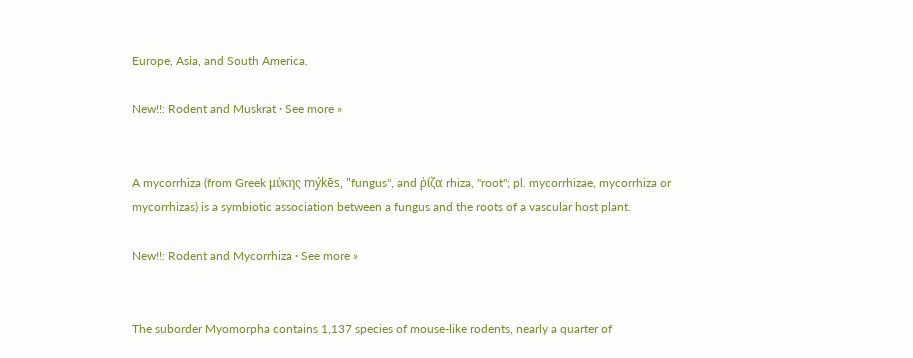Europe, Asia, and South America.

New!!: Rodent and Muskrat · See more »


A mycorrhiza (from Greek μύκης mýkēs, "fungus", and ῥίζα rhiza, "root"; pl. mycorrhizae, mycorrhiza or mycorrhizas) is a symbiotic association between a fungus and the roots of a vascular host plant.

New!!: Rodent and Mycorrhiza · See more »


The suborder Myomorpha contains 1,137 species of mouse-like rodents, nearly a quarter of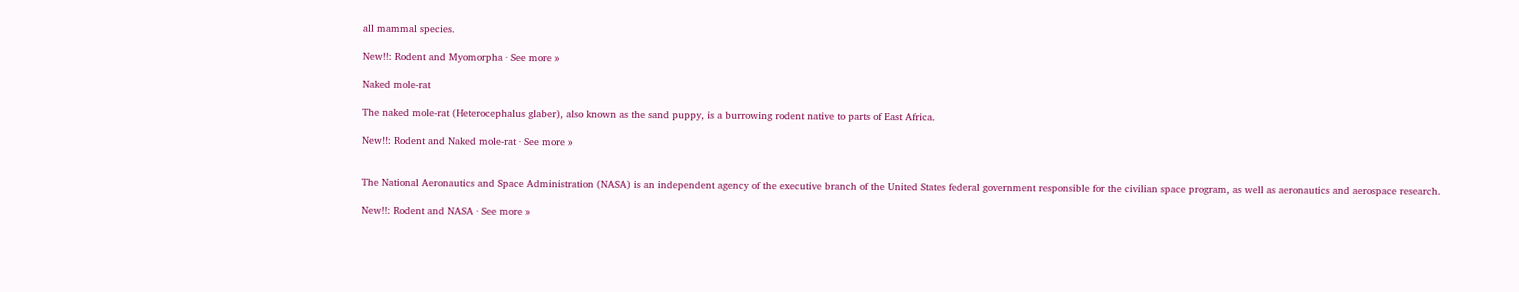all mammal species.

New!!: Rodent and Myomorpha · See more »

Naked mole-rat

The naked mole-rat (Heterocephalus glaber), also known as the sand puppy, is a burrowing rodent native to parts of East Africa.

New!!: Rodent and Naked mole-rat · See more »


The National Aeronautics and Space Administration (NASA) is an independent agency of the executive branch of the United States federal government responsible for the civilian space program, as well as aeronautics and aerospace research.

New!!: Rodent and NASA · See more »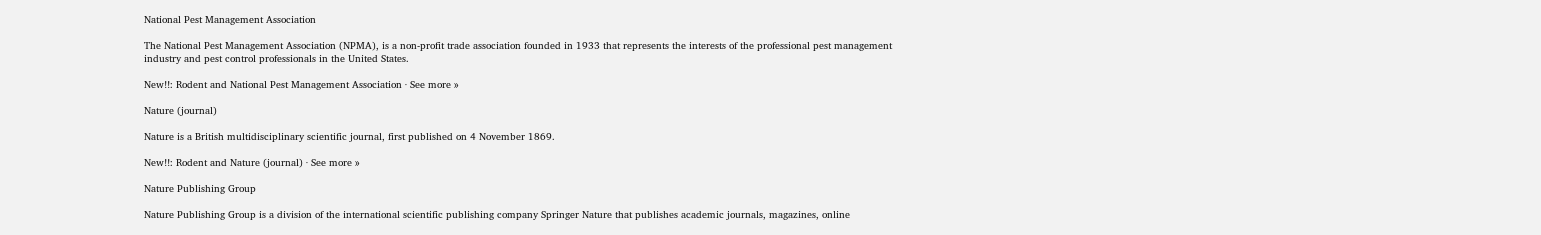National Pest Management Association

The National Pest Management Association (NPMA), is a non-profit trade association founded in 1933 that represents the interests of the professional pest management industry and pest control professionals in the United States.

New!!: Rodent and National Pest Management Association · See more »

Nature (journal)

Nature is a British multidisciplinary scientific journal, first published on 4 November 1869.

New!!: Rodent and Nature (journal) · See more »

Nature Publishing Group

Nature Publishing Group is a division of the international scientific publishing company Springer Nature that publishes academic journals, magazines, online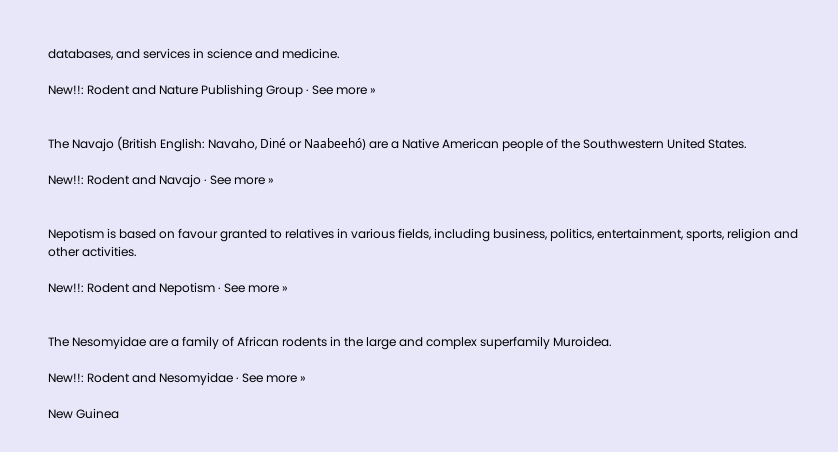databases, and services in science and medicine.

New!!: Rodent and Nature Publishing Group · See more »


The Navajo (British English: Navaho, Diné or Naabeehó) are a Native American people of the Southwestern United States.

New!!: Rodent and Navajo · See more »


Nepotism is based on favour granted to relatives in various fields, including business, politics, entertainment, sports, religion and other activities.

New!!: Rodent and Nepotism · See more »


The Nesomyidae are a family of African rodents in the large and complex superfamily Muroidea.

New!!: Rodent and Nesomyidae · See more »

New Guinea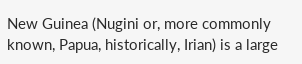New Guinea (Nugini or, more commonly known, Papua, historically, Irian) is a large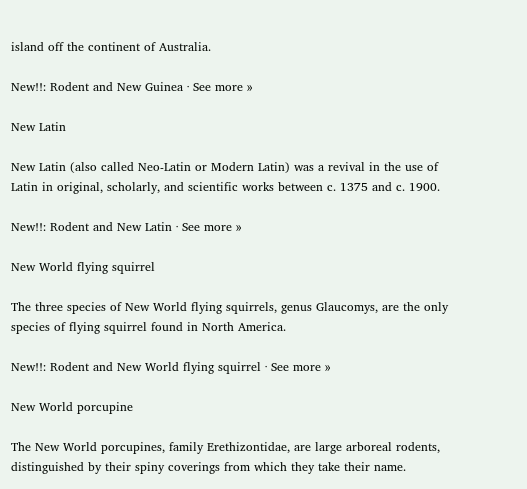island off the continent of Australia.

New!!: Rodent and New Guinea · See more »

New Latin

New Latin (also called Neo-Latin or Modern Latin) was a revival in the use of Latin in original, scholarly, and scientific works between c. 1375 and c. 1900.

New!!: Rodent and New Latin · See more »

New World flying squirrel

The three species of New World flying squirrels, genus Glaucomys, are the only species of flying squirrel found in North America.

New!!: Rodent and New World flying squirrel · See more »

New World porcupine

The New World porcupines, family Erethizontidae, are large arboreal rodents, distinguished by their spiny coverings from which they take their name.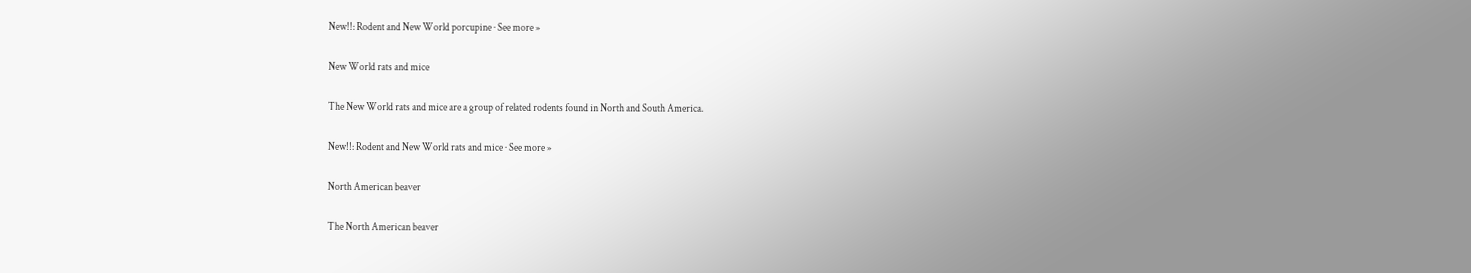New!!: Rodent and New World porcupine · See more »

New World rats and mice

The New World rats and mice are a group of related rodents found in North and South America.

New!!: Rodent and New World rats and mice · See more »

North American beaver

The North American beaver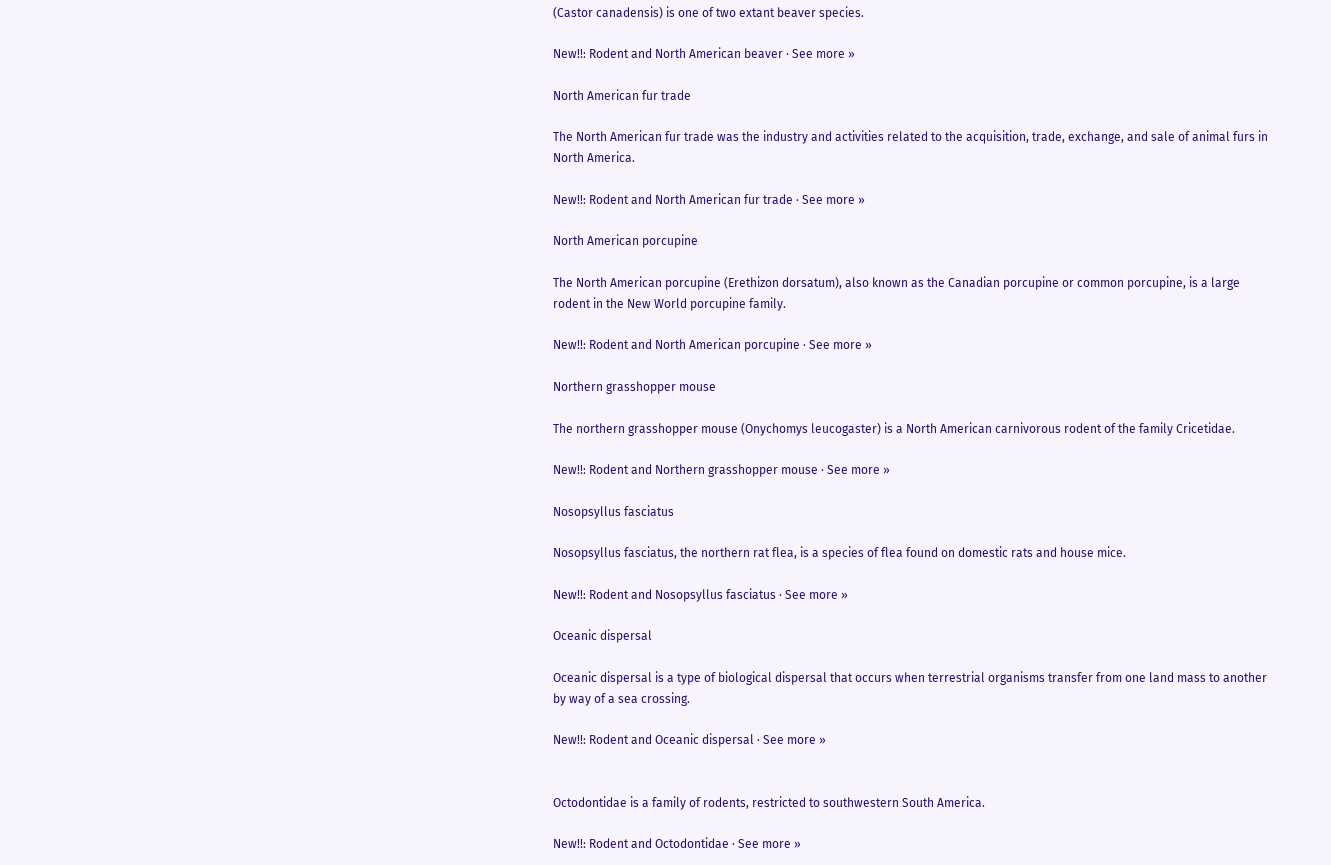(Castor canadensis) is one of two extant beaver species.

New!!: Rodent and North American beaver · See more »

North American fur trade

The North American fur trade was the industry and activities related to the acquisition, trade, exchange, and sale of animal furs in North America.

New!!: Rodent and North American fur trade · See more »

North American porcupine

The North American porcupine (Erethizon dorsatum), also known as the Canadian porcupine or common porcupine, is a large rodent in the New World porcupine family.

New!!: Rodent and North American porcupine · See more »

Northern grasshopper mouse

The northern grasshopper mouse (Onychomys leucogaster) is a North American carnivorous rodent of the family Cricetidae.

New!!: Rodent and Northern grasshopper mouse · See more »

Nosopsyllus fasciatus

Nosopsyllus fasciatus, the northern rat flea, is a species of flea found on domestic rats and house mice.

New!!: Rodent and Nosopsyllus fasciatus · See more »

Oceanic dispersal

Oceanic dispersal is a type of biological dispersal that occurs when terrestrial organisms transfer from one land mass to another by way of a sea crossing.

New!!: Rodent and Oceanic dispersal · See more »


Octodontidae is a family of rodents, restricted to southwestern South America.

New!!: Rodent and Octodontidae · See more »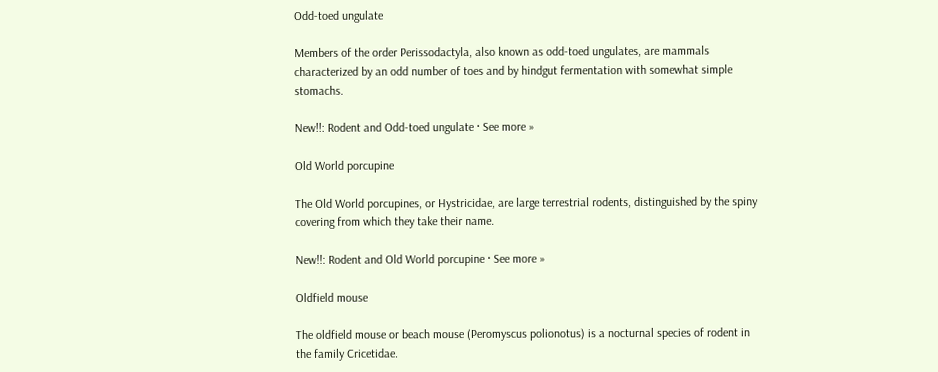Odd-toed ungulate

Members of the order Perissodactyla, also known as odd-toed ungulates, are mammals characterized by an odd number of toes and by hindgut fermentation with somewhat simple stomachs.

New!!: Rodent and Odd-toed ungulate · See more »

Old World porcupine

The Old World porcupines, or Hystricidae, are large terrestrial rodents, distinguished by the spiny covering from which they take their name.

New!!: Rodent and Old World porcupine · See more »

Oldfield mouse

The oldfield mouse or beach mouse (Peromyscus polionotus) is a nocturnal species of rodent in the family Cricetidae.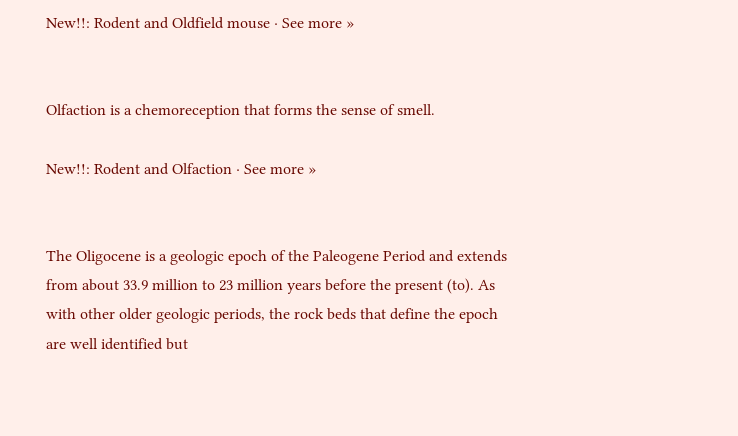New!!: Rodent and Oldfield mouse · See more »


Olfaction is a chemoreception that forms the sense of smell.

New!!: Rodent and Olfaction · See more »


The Oligocene is a geologic epoch of the Paleogene Period and extends from about 33.9 million to 23 million years before the present (to). As with other older geologic periods, the rock beds that define the epoch are well identified but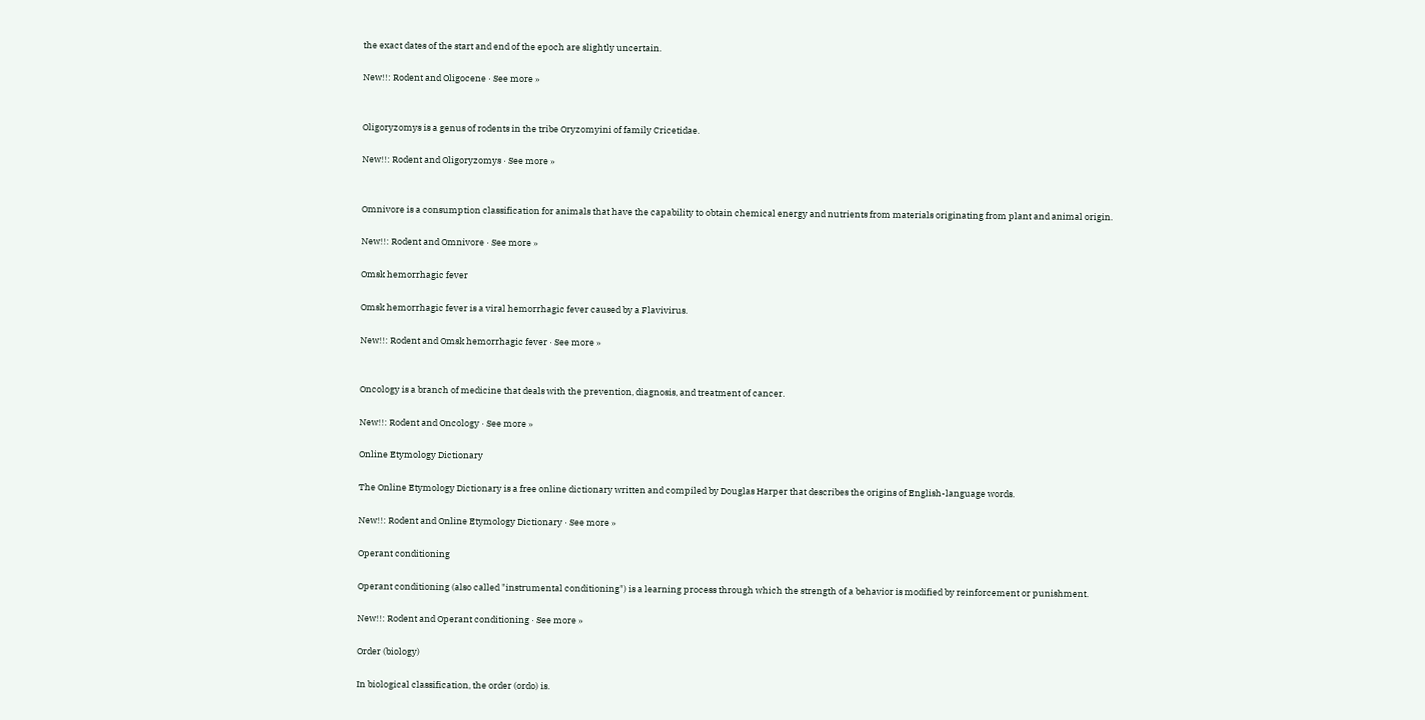the exact dates of the start and end of the epoch are slightly uncertain.

New!!: Rodent and Oligocene · See more »


Oligoryzomys is a genus of rodents in the tribe Oryzomyini of family Cricetidae.

New!!: Rodent and Oligoryzomys · See more »


Omnivore is a consumption classification for animals that have the capability to obtain chemical energy and nutrients from materials originating from plant and animal origin.

New!!: Rodent and Omnivore · See more »

Omsk hemorrhagic fever

Omsk hemorrhagic fever is a viral hemorrhagic fever caused by a Flavivirus.

New!!: Rodent and Omsk hemorrhagic fever · See more »


Oncology is a branch of medicine that deals with the prevention, diagnosis, and treatment of cancer.

New!!: Rodent and Oncology · See more »

Online Etymology Dictionary

The Online Etymology Dictionary is a free online dictionary written and compiled by Douglas Harper that describes the origins of English-language words.

New!!: Rodent and Online Etymology Dictionary · See more »

Operant conditioning

Operant conditioning (also called "instrumental conditioning") is a learning process through which the strength of a behavior is modified by reinforcement or punishment.

New!!: Rodent and Operant conditioning · See more »

Order (biology)

In biological classification, the order (ordo) is.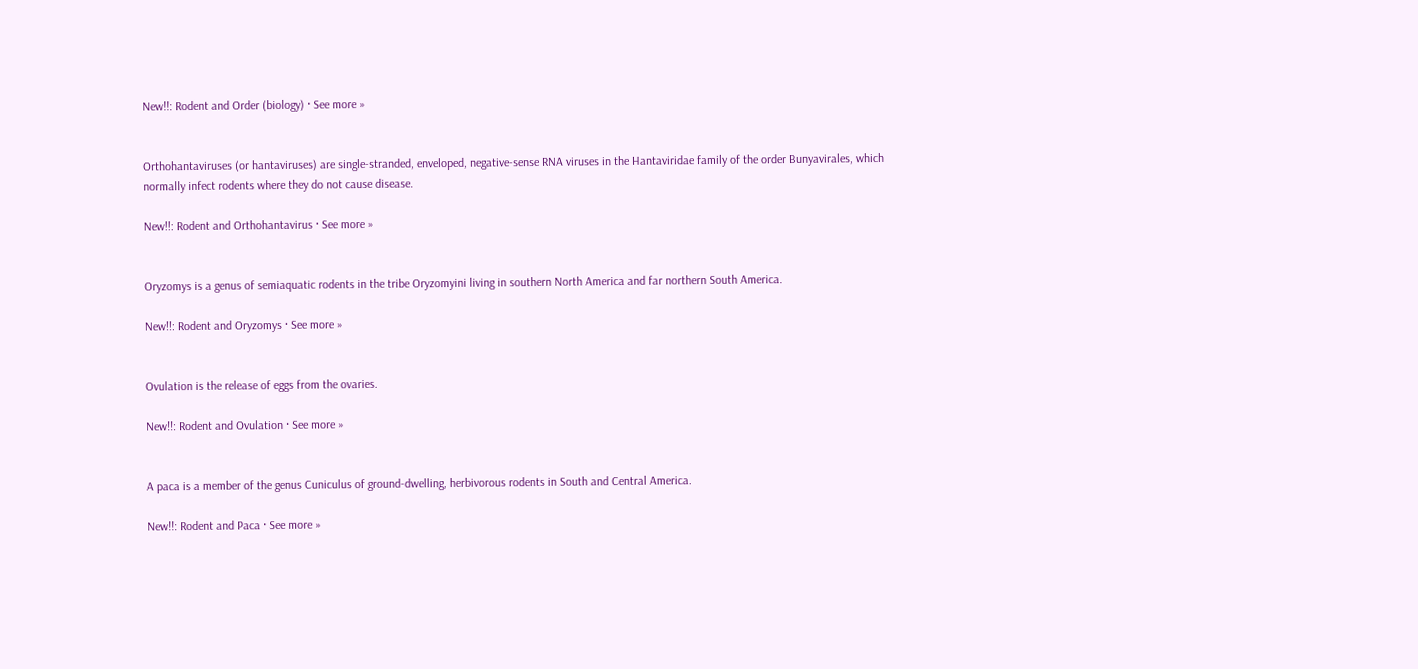New!!: Rodent and Order (biology) · See more »


Orthohantaviruses (or hantaviruses) are single-stranded, enveloped, negative-sense RNA viruses in the Hantaviridae family of the order Bunyavirales, which normally infect rodents where they do not cause disease.

New!!: Rodent and Orthohantavirus · See more »


Oryzomys is a genus of semiaquatic rodents in the tribe Oryzomyini living in southern North America and far northern South America.

New!!: Rodent and Oryzomys · See more »


Ovulation is the release of eggs from the ovaries.

New!!: Rodent and Ovulation · See more »


A paca is a member of the genus Cuniculus of ground-dwelling, herbivorous rodents in South and Central America.

New!!: Rodent and Paca · See more »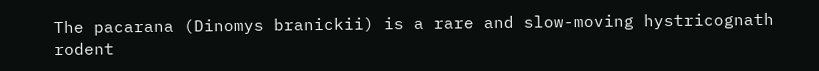The pacarana (Dinomys branickii) is a rare and slow-moving hystricognath rodent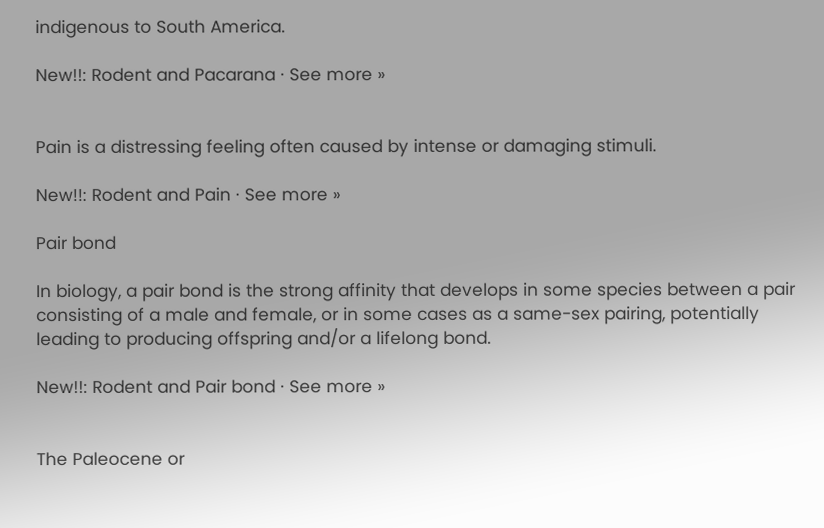indigenous to South America.

New!!: Rodent and Pacarana · See more »


Pain is a distressing feeling often caused by intense or damaging stimuli.

New!!: Rodent and Pain · See more »

Pair bond

In biology, a pair bond is the strong affinity that develops in some species between a pair consisting of a male and female, or in some cases as a same-sex pairing, potentially leading to producing offspring and/or a lifelong bond.

New!!: Rodent and Pair bond · See more »


The Paleocene or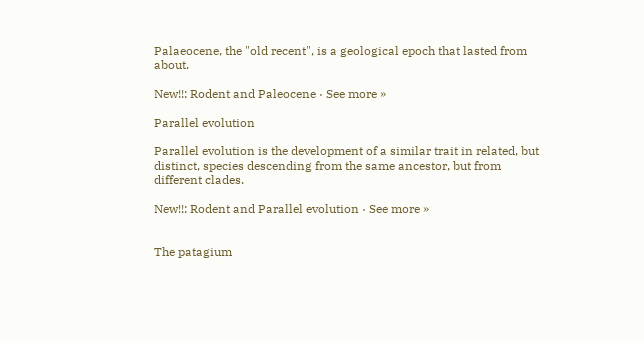Palaeocene, the "old recent", is a geological epoch that lasted from about.

New!!: Rodent and Paleocene · See more »

Parallel evolution

Parallel evolution is the development of a similar trait in related, but distinct, species descending from the same ancestor, but from different clades.

New!!: Rodent and Parallel evolution · See more »


The patagium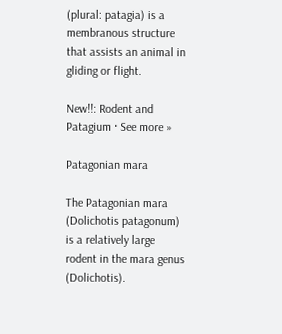(plural: patagia) is a membranous structure that assists an animal in gliding or flight.

New!!: Rodent and Patagium · See more »

Patagonian mara

The Patagonian mara (Dolichotis patagonum) is a relatively large rodent in the mara genus (Dolichotis).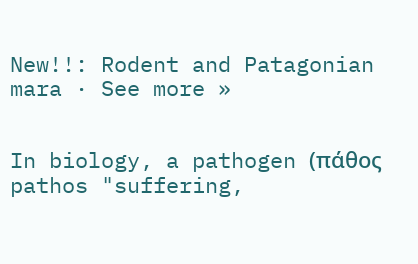New!!: Rodent and Patagonian mara · See more »


In biology, a pathogen (πάθος pathos "suffering,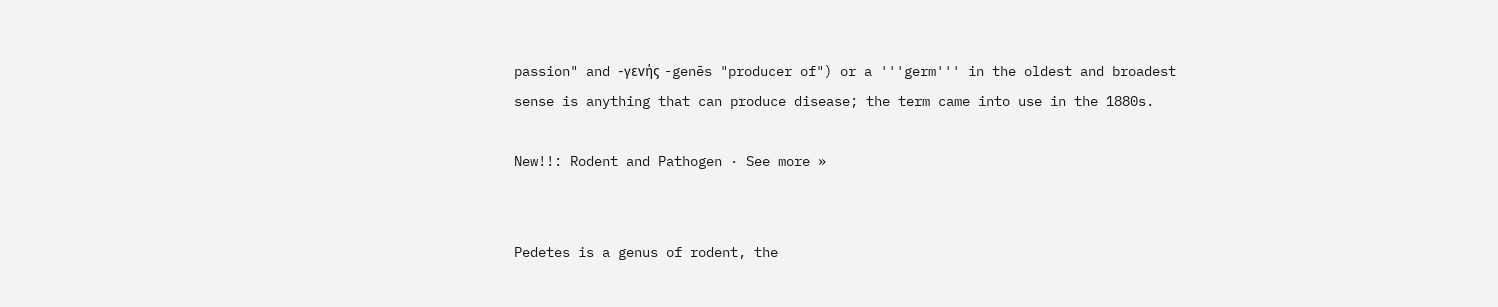passion" and -γενής -genēs "producer of") or a '''germ''' in the oldest and broadest sense is anything that can produce disease; the term came into use in the 1880s.

New!!: Rodent and Pathogen · See more »


Pedetes is a genus of rodent, the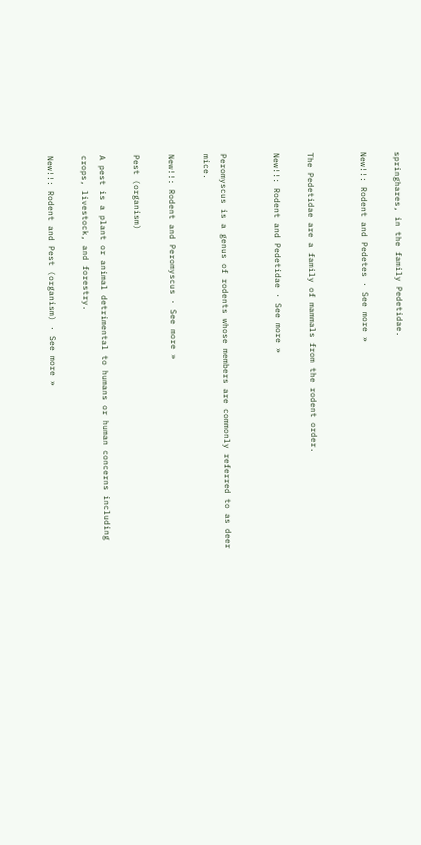springhares, in the family Pedetidae.

New!!: Rodent and Pedetes · See more »


The Pedetidae are a family of mammals from the rodent order.

New!!: Rodent and Pedetidae · See more »


Peromyscus is a genus of rodents whose members are commonly referred to as deer mice.

New!!: Rodent and Peromyscus · See more »

Pest (organism)

A pest is a plant or animal detrimental to humans or human concerns including crops, livestock, and forestry.

New!!: Rodent and Pest (organism) · See more »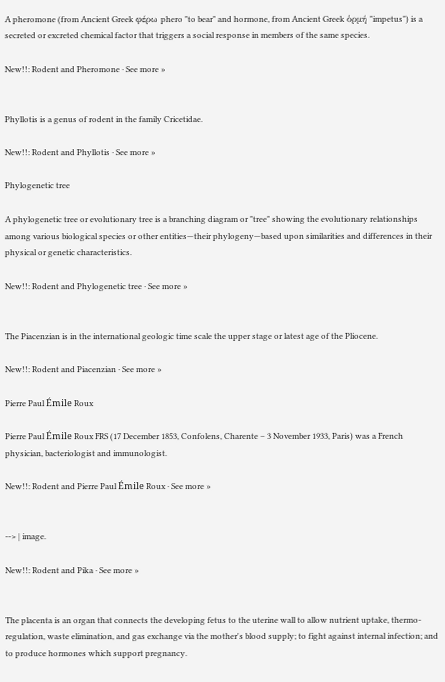A pheromone (from Ancient Greek φέρω phero "to bear" and hormone, from Ancient Greek ὁρμή "impetus") is a secreted or excreted chemical factor that triggers a social response in members of the same species.

New!!: Rodent and Pheromone · See more »


Phyllotis is a genus of rodent in the family Cricetidae.

New!!: Rodent and Phyllotis · See more »

Phylogenetic tree

A phylogenetic tree or evolutionary tree is a branching diagram or "tree" showing the evolutionary relationships among various biological species or other entities—their phylogeny—based upon similarities and differences in their physical or genetic characteristics.

New!!: Rodent and Phylogenetic tree · See more »


The Piacenzian is in the international geologic time scale the upper stage or latest age of the Pliocene.

New!!: Rodent and Piacenzian · See more »

Pierre Paul Émile Roux

Pierre Paul Émile Roux FRS (17 December 1853, Confolens, Charente – 3 November 1933, Paris) was a French physician, bacteriologist and immunologist.

New!!: Rodent and Pierre Paul Émile Roux · See more »


--> | image.

New!!: Rodent and Pika · See more »


The placenta is an organ that connects the developing fetus to the uterine wall to allow nutrient uptake, thermo-regulation, waste elimination, and gas exchange via the mother's blood supply; to fight against internal infection; and to produce hormones which support pregnancy.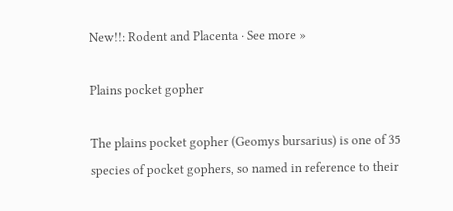New!!: Rodent and Placenta · See more »

Plains pocket gopher

The plains pocket gopher (Geomys bursarius) is one of 35 species of pocket gophers, so named in reference to their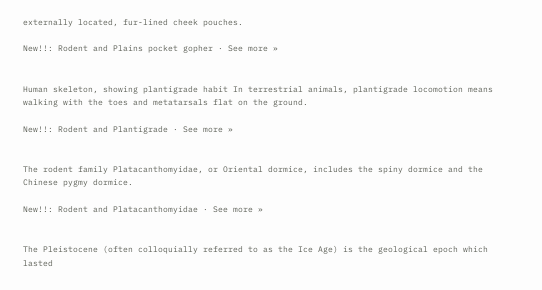externally located, fur-lined cheek pouches.

New!!: Rodent and Plains pocket gopher · See more »


Human skeleton, showing plantigrade habit In terrestrial animals, plantigrade locomotion means walking with the toes and metatarsals flat on the ground.

New!!: Rodent and Plantigrade · See more »


The rodent family Platacanthomyidae, or Oriental dormice, includes the spiny dormice and the Chinese pygmy dormice.

New!!: Rodent and Platacanthomyidae · See more »


The Pleistocene (often colloquially referred to as the Ice Age) is the geological epoch which lasted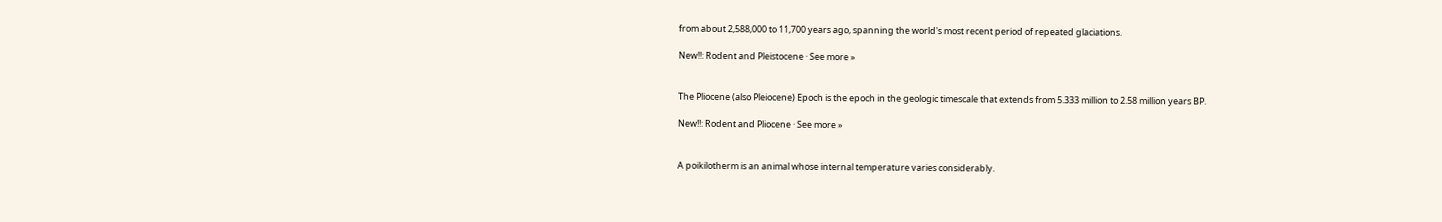from about 2,588,000 to 11,700 years ago, spanning the world's most recent period of repeated glaciations.

New!!: Rodent and Pleistocene · See more »


The Pliocene (also Pleiocene) Epoch is the epoch in the geologic timescale that extends from 5.333 million to 2.58 million years BP.

New!!: Rodent and Pliocene · See more »


A poikilotherm is an animal whose internal temperature varies considerably.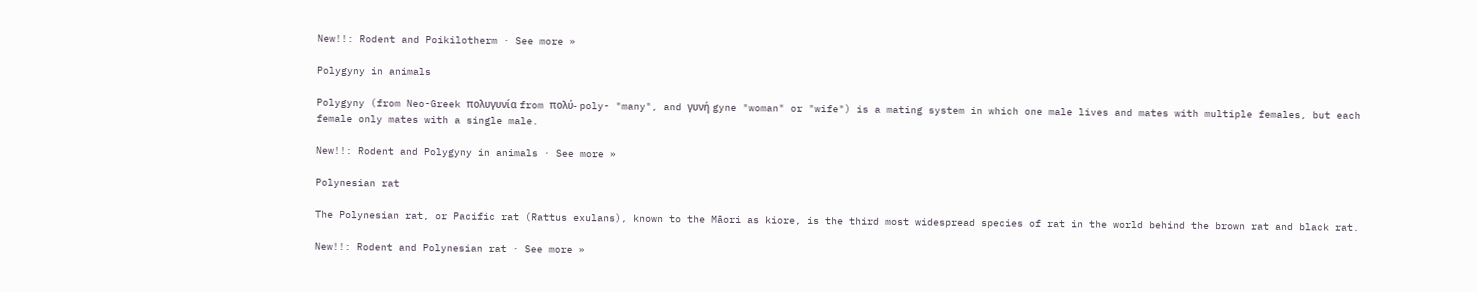New!!: Rodent and Poikilotherm · See more »

Polygyny in animals

Polygyny (from Neo-Greek πολυγυνία from πολύ- poly- "many", and γυνή gyne "woman" or "wife") is a mating system in which one male lives and mates with multiple females, but each female only mates with a single male.

New!!: Rodent and Polygyny in animals · See more »

Polynesian rat

The Polynesian rat, or Pacific rat (Rattus exulans), known to the Māori as kiore, is the third most widespread species of rat in the world behind the brown rat and black rat.

New!!: Rodent and Polynesian rat · See more »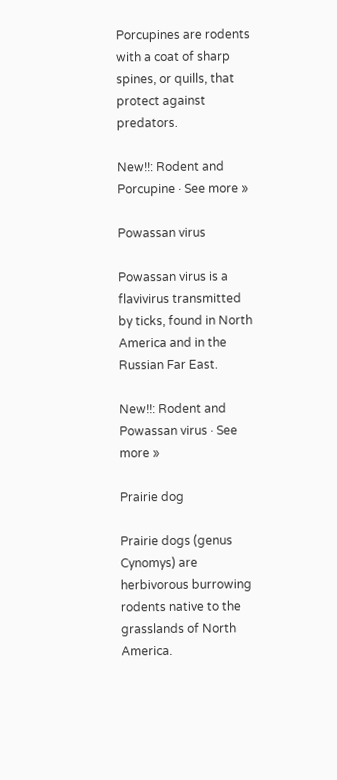Porcupines are rodents with a coat of sharp spines, or quills, that protect against predators.

New!!: Rodent and Porcupine · See more »

Powassan virus

Powassan virus is a flavivirus transmitted by ticks, found in North America and in the Russian Far East.

New!!: Rodent and Powassan virus · See more »

Prairie dog

Prairie dogs (genus Cynomys) are herbivorous burrowing rodents native to the grasslands of North America.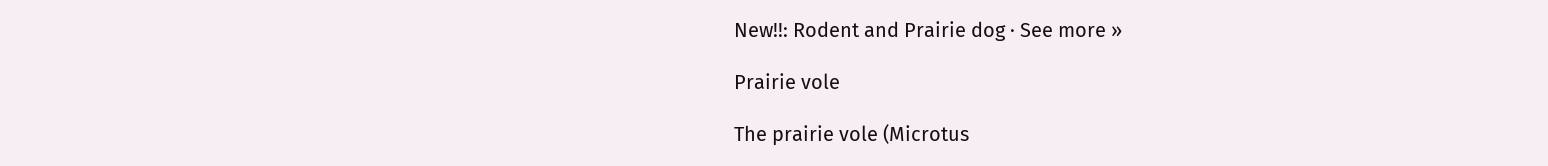New!!: Rodent and Prairie dog · See more »

Prairie vole

The prairie vole (Microtus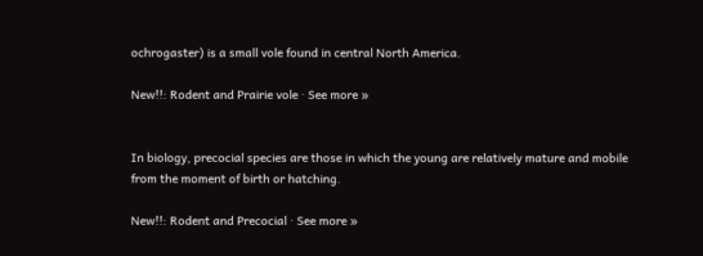ochrogaster) is a small vole found in central North America.

New!!: Rodent and Prairie vole · See more »


In biology, precocial species are those in which the young are relatively mature and mobile from the moment of birth or hatching.

New!!: Rodent and Precocial · See more »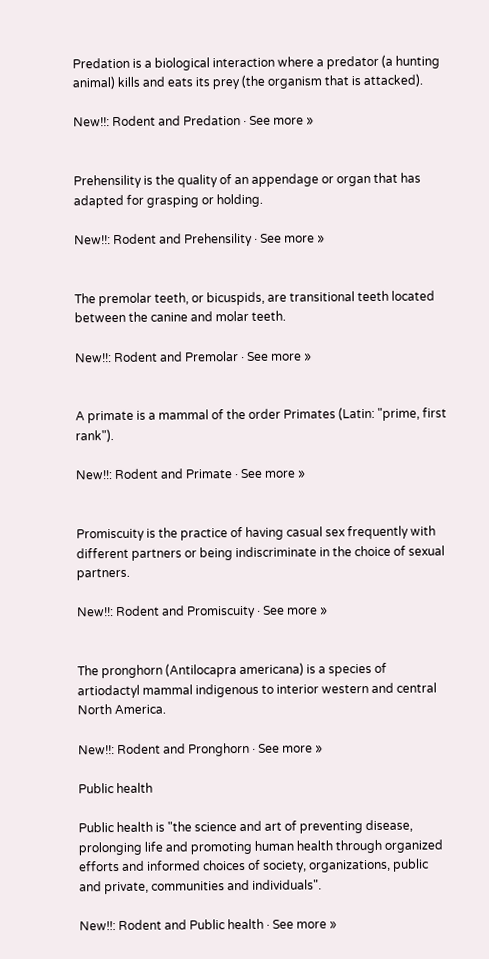Predation is a biological interaction where a predator (a hunting animal) kills and eats its prey (the organism that is attacked).

New!!: Rodent and Predation · See more »


Prehensility is the quality of an appendage or organ that has adapted for grasping or holding.

New!!: Rodent and Prehensility · See more »


The premolar teeth, or bicuspids, are transitional teeth located between the canine and molar teeth.

New!!: Rodent and Premolar · See more »


A primate is a mammal of the order Primates (Latin: "prime, first rank").

New!!: Rodent and Primate · See more »


Promiscuity is the practice of having casual sex frequently with different partners or being indiscriminate in the choice of sexual partners.

New!!: Rodent and Promiscuity · See more »


The pronghorn (Antilocapra americana) is a species of artiodactyl mammal indigenous to interior western and central North America.

New!!: Rodent and Pronghorn · See more »

Public health

Public health is "the science and art of preventing disease, prolonging life and promoting human health through organized efforts and informed choices of society, organizations, public and private, communities and individuals".

New!!: Rodent and Public health · See more »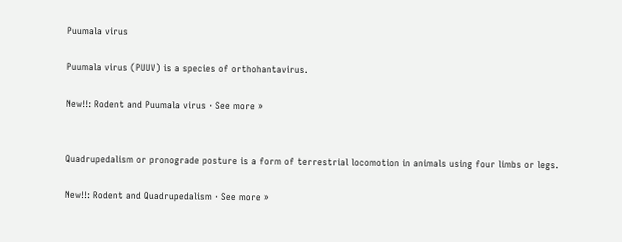Puumala virus

Puumala virus (PUUV) is a species of orthohantavirus.

New!!: Rodent and Puumala virus · See more »


Quadrupedalism or pronograde posture is a form of terrestrial locomotion in animals using four limbs or legs.

New!!: Rodent and Quadrupedalism · See more »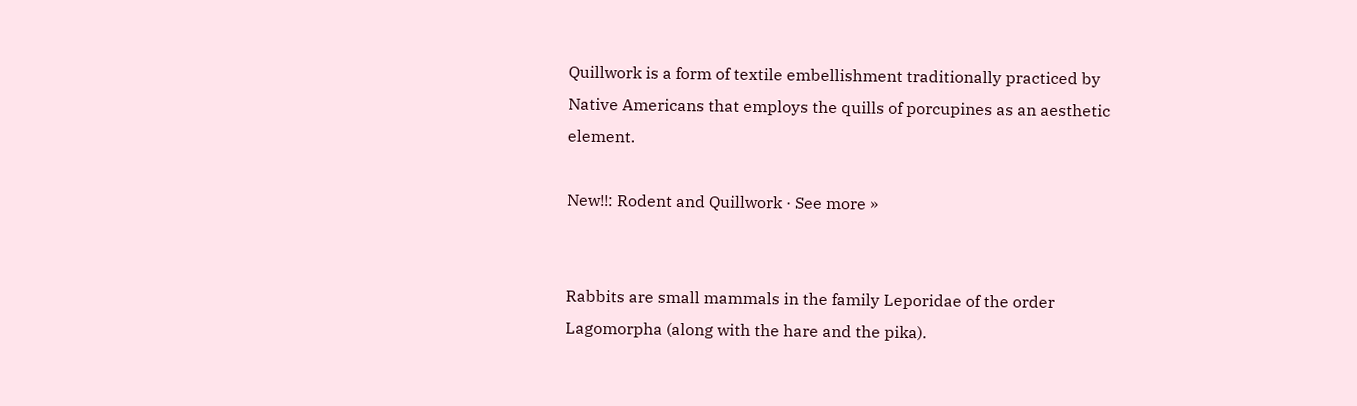Quillwork is a form of textile embellishment traditionally practiced by Native Americans that employs the quills of porcupines as an aesthetic element.

New!!: Rodent and Quillwork · See more »


Rabbits are small mammals in the family Leporidae of the order Lagomorpha (along with the hare and the pika).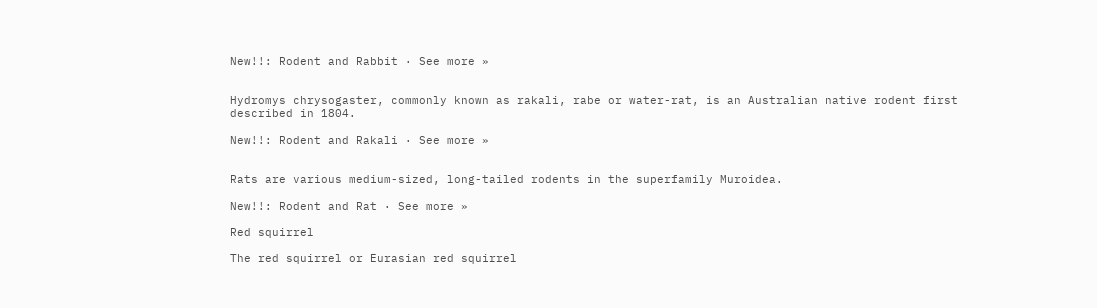New!!: Rodent and Rabbit · See more »


Hydromys chrysogaster, commonly known as rakali, rabe or water-rat, is an Australian native rodent first described in 1804.

New!!: Rodent and Rakali · See more »


Rats are various medium-sized, long-tailed rodents in the superfamily Muroidea.

New!!: Rodent and Rat · See more »

Red squirrel

The red squirrel or Eurasian red squirrel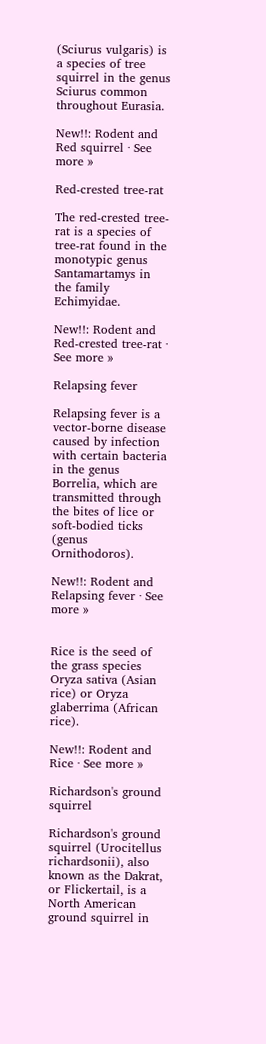(Sciurus vulgaris) is a species of tree squirrel in the genus Sciurus common throughout Eurasia.

New!!: Rodent and Red squirrel · See more »

Red-crested tree-rat

The red-crested tree-rat is a species of tree-rat found in the monotypic genus Santamartamys in the family Echimyidae.

New!!: Rodent and Red-crested tree-rat · See more »

Relapsing fever

Relapsing fever is a vector-borne disease caused by infection with certain bacteria in the genus Borrelia, which are transmitted through the bites of lice or soft-bodied ticks (genus Ornithodoros).

New!!: Rodent and Relapsing fever · See more »


Rice is the seed of the grass species Oryza sativa (Asian rice) or Oryza glaberrima (African rice).

New!!: Rodent and Rice · See more »

Richardson's ground squirrel

Richardson's ground squirrel (Urocitellus richardsonii), also known as the Dakrat, or Flickertail, is a North American ground squirrel in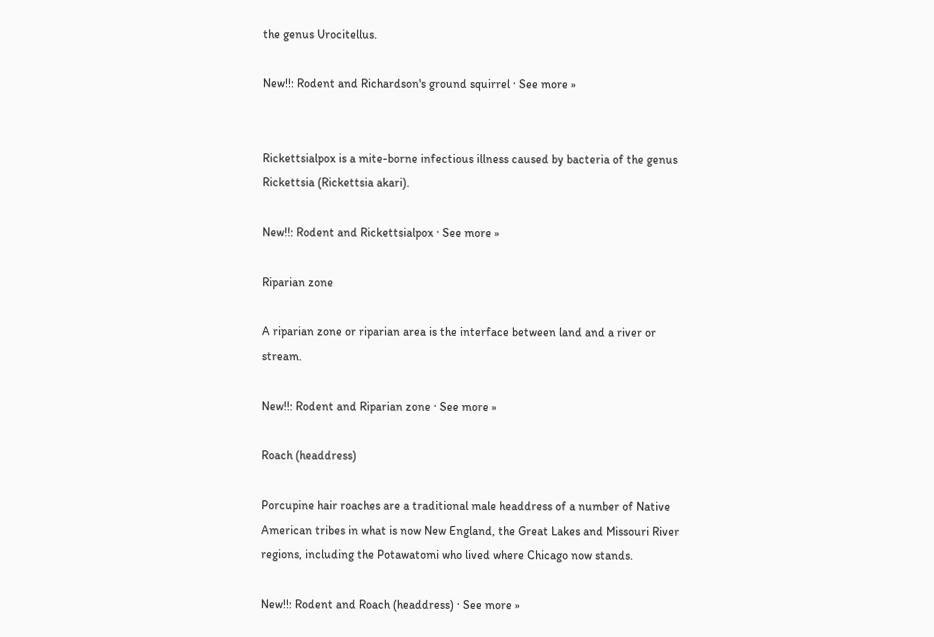the genus Urocitellus.

New!!: Rodent and Richardson's ground squirrel · See more »


Rickettsialpox is a mite-borne infectious illness caused by bacteria of the genus Rickettsia (Rickettsia akari).

New!!: Rodent and Rickettsialpox · See more »

Riparian zone

A riparian zone or riparian area is the interface between land and a river or stream.

New!!: Rodent and Riparian zone · See more »

Roach (headdress)

Porcupine hair roaches are a traditional male headdress of a number of Native American tribes in what is now New England, the Great Lakes and Missouri River regions, including the Potawatomi who lived where Chicago now stands.

New!!: Rodent and Roach (headdress) · See more »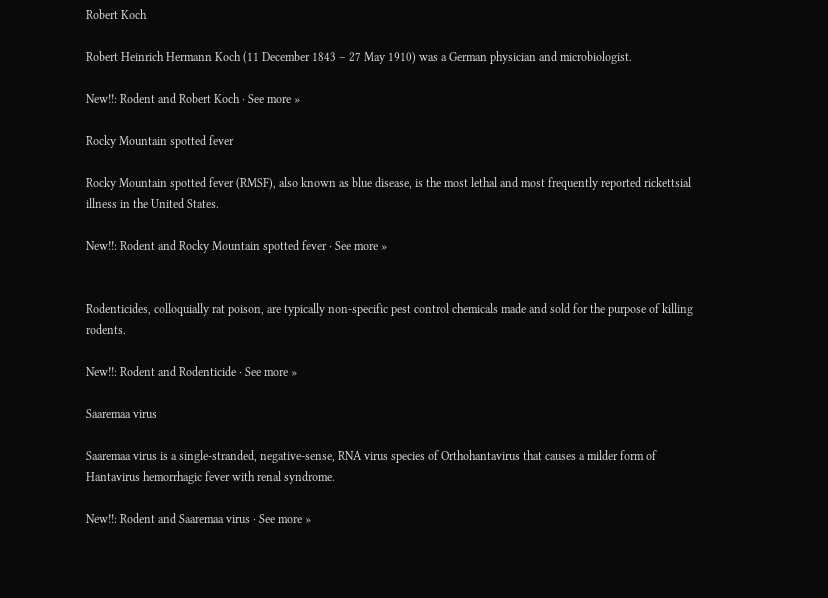Robert Koch

Robert Heinrich Hermann Koch (11 December 1843 – 27 May 1910) was a German physician and microbiologist.

New!!: Rodent and Robert Koch · See more »

Rocky Mountain spotted fever

Rocky Mountain spotted fever (RMSF), also known as blue disease, is the most lethal and most frequently reported rickettsial illness in the United States.

New!!: Rodent and Rocky Mountain spotted fever · See more »


Rodenticides, colloquially rat poison, are typically non-specific pest control chemicals made and sold for the purpose of killing rodents.

New!!: Rodent and Rodenticide · See more »

Saaremaa virus

Saaremaa virus is a single-stranded, negative-sense, RNA virus species of Orthohantavirus that causes a milder form of Hantavirus hemorrhagic fever with renal syndrome.

New!!: Rodent and Saaremaa virus · See more »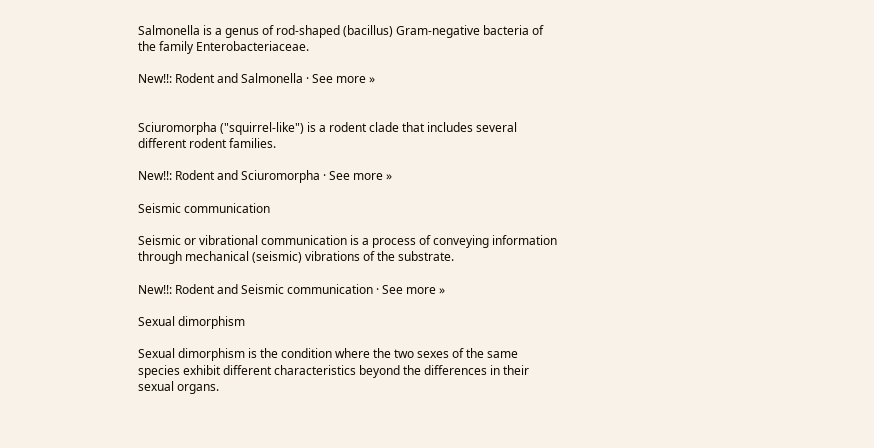Salmonella is a genus of rod-shaped (bacillus) Gram-negative bacteria of the family Enterobacteriaceae.

New!!: Rodent and Salmonella · See more »


Sciuromorpha ("squirrel-like") is a rodent clade that includes several different rodent families.

New!!: Rodent and Sciuromorpha · See more »

Seismic communication

Seismic or vibrational communication is a process of conveying information through mechanical (seismic) vibrations of the substrate.

New!!: Rodent and Seismic communication · See more »

Sexual dimorphism

Sexual dimorphism is the condition where the two sexes of the same species exhibit different characteristics beyond the differences in their sexual organs.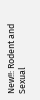New!!: Rodent and Sexual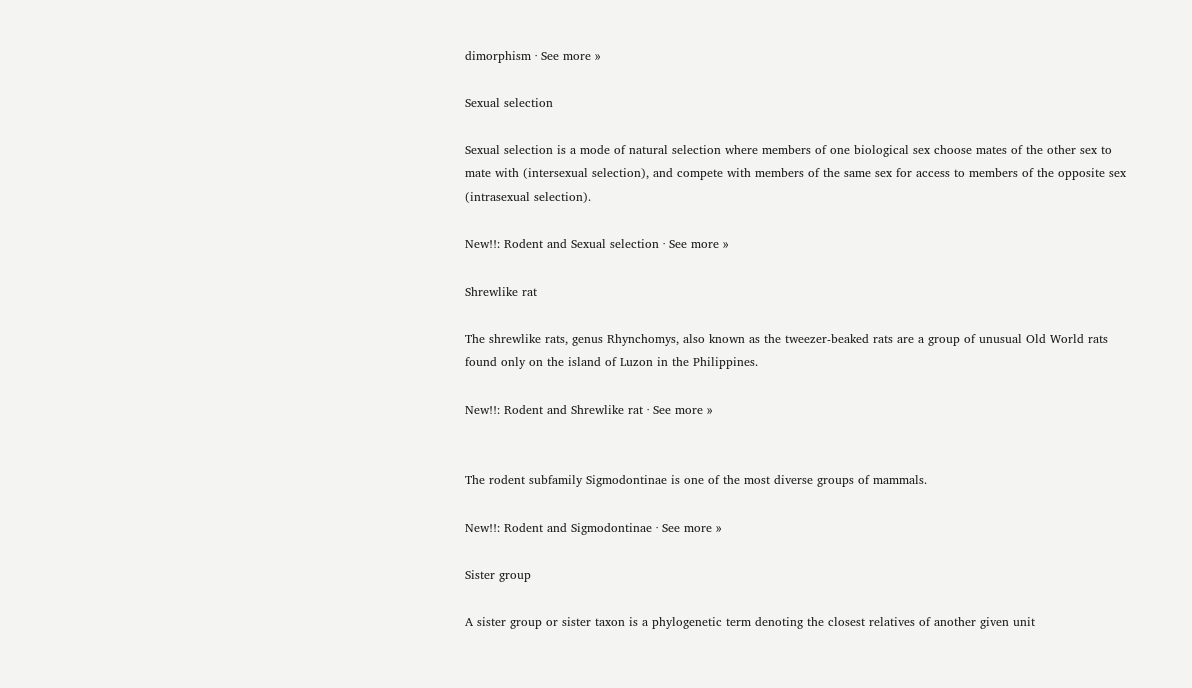dimorphism · See more »

Sexual selection

Sexual selection is a mode of natural selection where members of one biological sex choose mates of the other sex to mate with (intersexual selection), and compete with members of the same sex for access to members of the opposite sex (intrasexual selection).

New!!: Rodent and Sexual selection · See more »

Shrewlike rat

The shrewlike rats, genus Rhynchomys, also known as the tweezer-beaked rats are a group of unusual Old World rats found only on the island of Luzon in the Philippines.

New!!: Rodent and Shrewlike rat · See more »


The rodent subfamily Sigmodontinae is one of the most diverse groups of mammals.

New!!: Rodent and Sigmodontinae · See more »

Sister group

A sister group or sister taxon is a phylogenetic term denoting the closest relatives of another given unit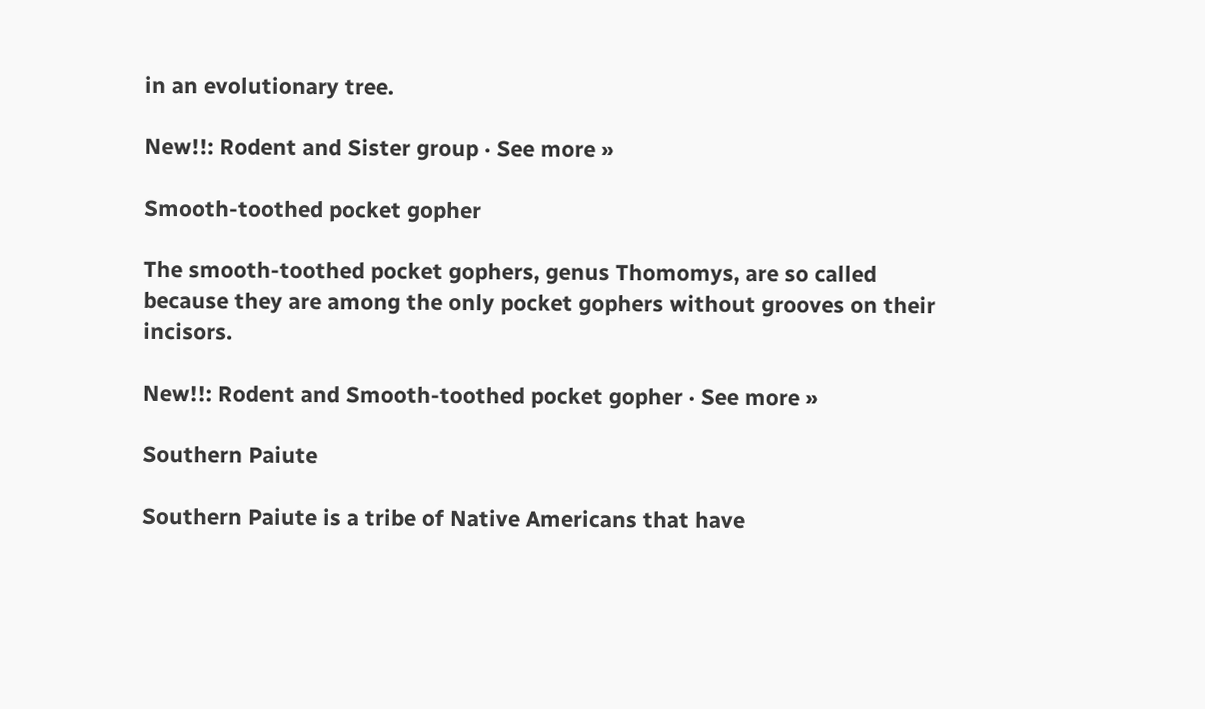in an evolutionary tree.

New!!: Rodent and Sister group · See more »

Smooth-toothed pocket gopher

The smooth-toothed pocket gophers, genus Thomomys, are so called because they are among the only pocket gophers without grooves on their incisors.

New!!: Rodent and Smooth-toothed pocket gopher · See more »

Southern Paiute

Southern Paiute is a tribe of Native Americans that have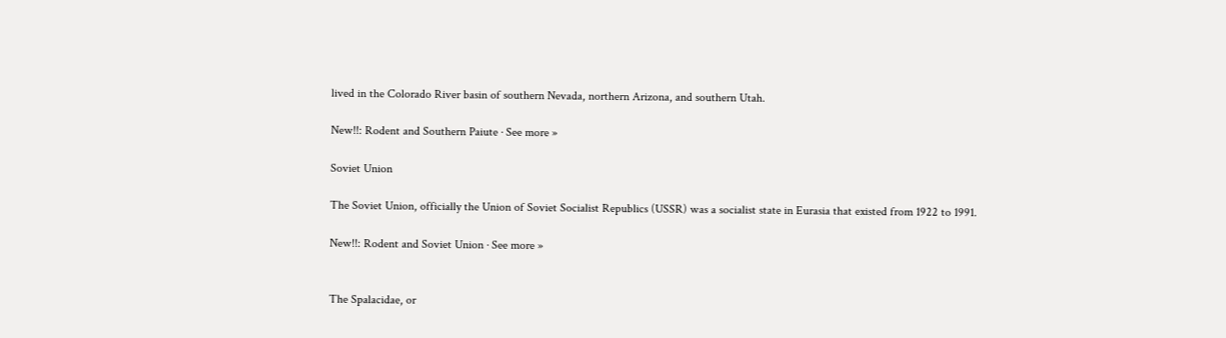lived in the Colorado River basin of southern Nevada, northern Arizona, and southern Utah.

New!!: Rodent and Southern Paiute · See more »

Soviet Union

The Soviet Union, officially the Union of Soviet Socialist Republics (USSR) was a socialist state in Eurasia that existed from 1922 to 1991.

New!!: Rodent and Soviet Union · See more »


The Spalacidae, or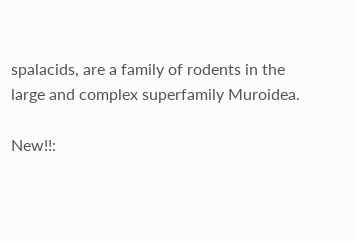spalacids, are a family of rodents in the large and complex superfamily Muroidea.

New!!: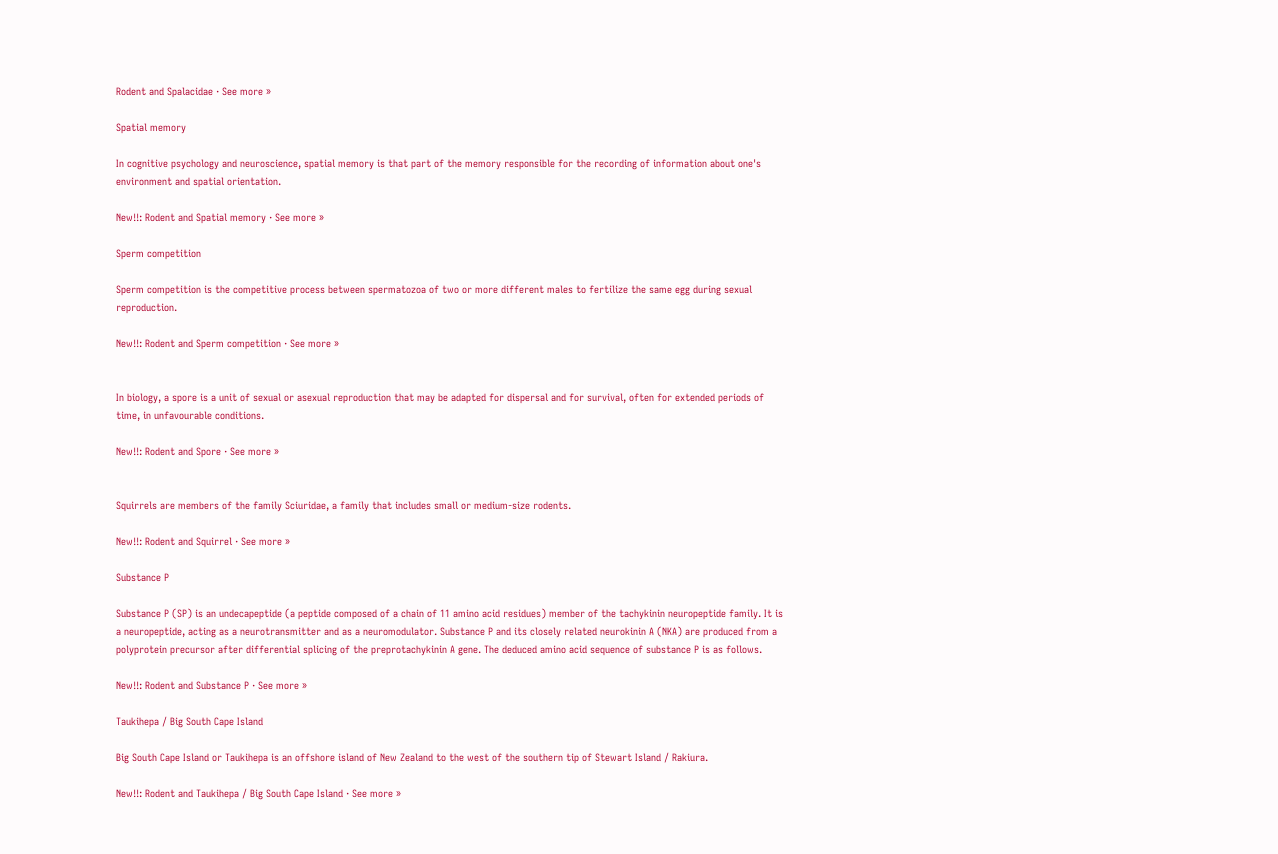Rodent and Spalacidae · See more »

Spatial memory

In cognitive psychology and neuroscience, spatial memory is that part of the memory responsible for the recording of information about one's environment and spatial orientation.

New!!: Rodent and Spatial memory · See more »

Sperm competition

Sperm competition is the competitive process between spermatozoa of two or more different males to fertilize the same egg during sexual reproduction.

New!!: Rodent and Sperm competition · See more »


In biology, a spore is a unit of sexual or asexual reproduction that may be adapted for dispersal and for survival, often for extended periods of time, in unfavourable conditions.

New!!: Rodent and Spore · See more »


Squirrels are members of the family Sciuridae, a family that includes small or medium-size rodents.

New!!: Rodent and Squirrel · See more »

Substance P

Substance P (SP) is an undecapeptide (a peptide composed of a chain of 11 amino acid residues) member of the tachykinin neuropeptide family. It is a neuropeptide, acting as a neurotransmitter and as a neuromodulator. Substance P and its closely related neurokinin A (NKA) are produced from a polyprotein precursor after differential splicing of the preprotachykinin A gene. The deduced amino acid sequence of substance P is as follows.

New!!: Rodent and Substance P · See more »

Taukihepa / Big South Cape Island

Big South Cape Island or Taukihepa is an offshore island of New Zealand to the west of the southern tip of Stewart Island / Rakiura.

New!!: Rodent and Taukihepa / Big South Cape Island · See more »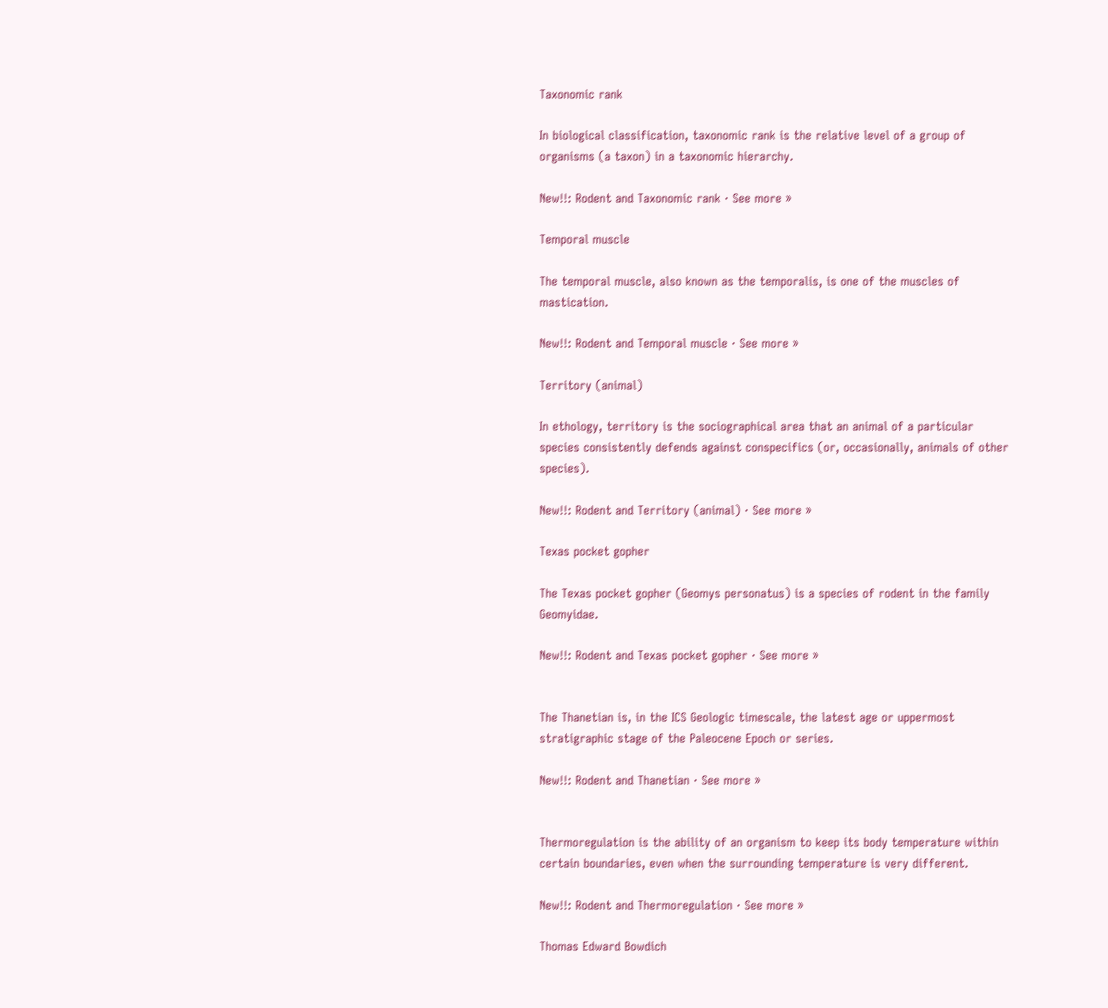Taxonomic rank

In biological classification, taxonomic rank is the relative level of a group of organisms (a taxon) in a taxonomic hierarchy.

New!!: Rodent and Taxonomic rank · See more »

Temporal muscle

The temporal muscle, also known as the temporalis, is one of the muscles of mastication.

New!!: Rodent and Temporal muscle · See more »

Territory (animal)

In ethology, territory is the sociographical area that an animal of a particular species consistently defends against conspecifics (or, occasionally, animals of other species).

New!!: Rodent and Territory (animal) · See more »

Texas pocket gopher

The Texas pocket gopher (Geomys personatus) is a species of rodent in the family Geomyidae.

New!!: Rodent and Texas pocket gopher · See more »


The Thanetian is, in the ICS Geologic timescale, the latest age or uppermost stratigraphic stage of the Paleocene Epoch or series.

New!!: Rodent and Thanetian · See more »


Thermoregulation is the ability of an organism to keep its body temperature within certain boundaries, even when the surrounding temperature is very different.

New!!: Rodent and Thermoregulation · See more »

Thomas Edward Bowdich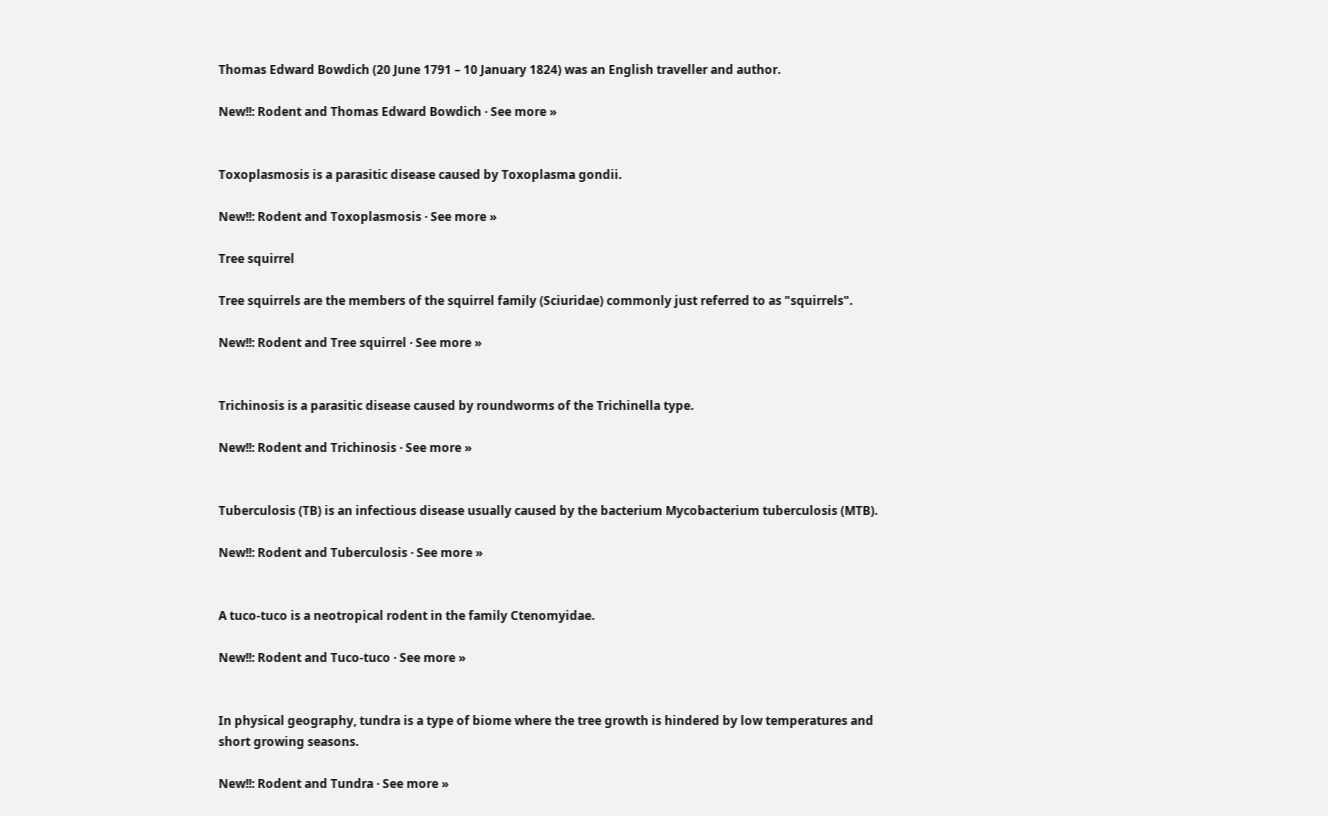Thomas Edward Bowdich (20 June 1791 – 10 January 1824) was an English traveller and author.

New!!: Rodent and Thomas Edward Bowdich · See more »


Toxoplasmosis is a parasitic disease caused by Toxoplasma gondii.

New!!: Rodent and Toxoplasmosis · See more »

Tree squirrel

Tree squirrels are the members of the squirrel family (Sciuridae) commonly just referred to as "squirrels".

New!!: Rodent and Tree squirrel · See more »


Trichinosis is a parasitic disease caused by roundworms of the Trichinella type.

New!!: Rodent and Trichinosis · See more »


Tuberculosis (TB) is an infectious disease usually caused by the bacterium Mycobacterium tuberculosis (MTB).

New!!: Rodent and Tuberculosis · See more »


A tuco-tuco is a neotropical rodent in the family Ctenomyidae.

New!!: Rodent and Tuco-tuco · See more »


In physical geography, tundra is a type of biome where the tree growth is hindered by low temperatures and short growing seasons.

New!!: Rodent and Tundra · See more »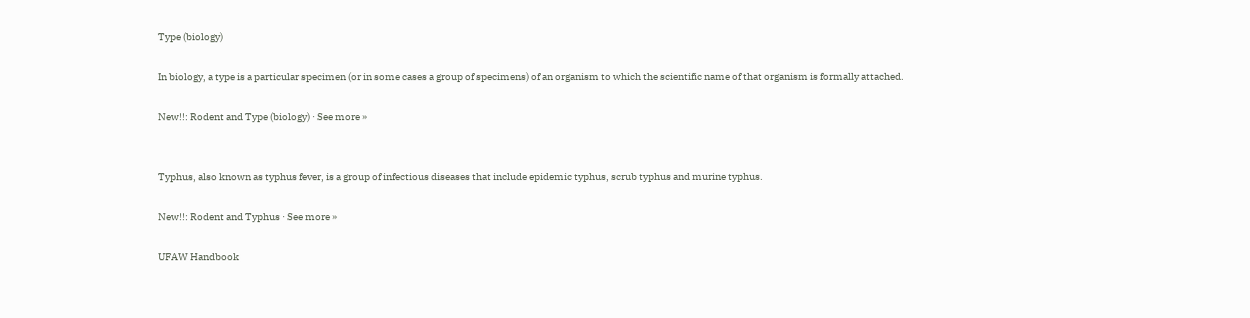Type (biology)

In biology, a type is a particular specimen (or in some cases a group of specimens) of an organism to which the scientific name of that organism is formally attached.

New!!: Rodent and Type (biology) · See more »


Typhus, also known as typhus fever, is a group of infectious diseases that include epidemic typhus, scrub typhus and murine typhus.

New!!: Rodent and Typhus · See more »

UFAW Handbook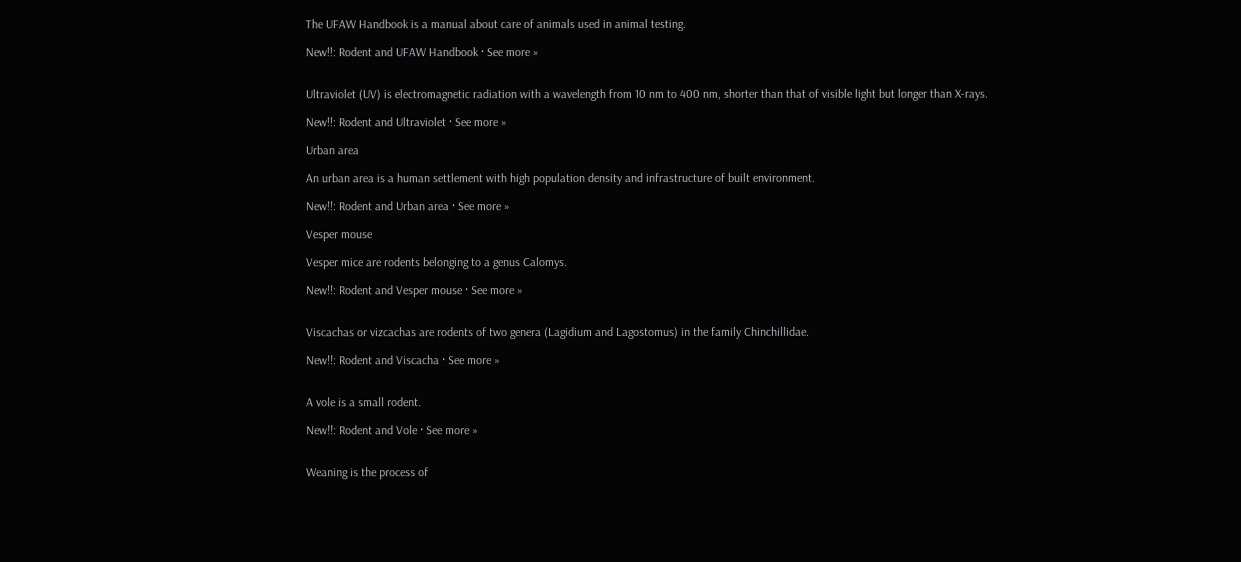The UFAW Handbook is a manual about care of animals used in animal testing.

New!!: Rodent and UFAW Handbook · See more »


Ultraviolet (UV) is electromagnetic radiation with a wavelength from 10 nm to 400 nm, shorter than that of visible light but longer than X-rays.

New!!: Rodent and Ultraviolet · See more »

Urban area

An urban area is a human settlement with high population density and infrastructure of built environment.

New!!: Rodent and Urban area · See more »

Vesper mouse

Vesper mice are rodents belonging to a genus Calomys.

New!!: Rodent and Vesper mouse · See more »


Viscachas or vizcachas are rodents of two genera (Lagidium and Lagostomus) in the family Chinchillidae.

New!!: Rodent and Viscacha · See more »


A vole is a small rodent.

New!!: Rodent and Vole · See more »


Weaning is the process of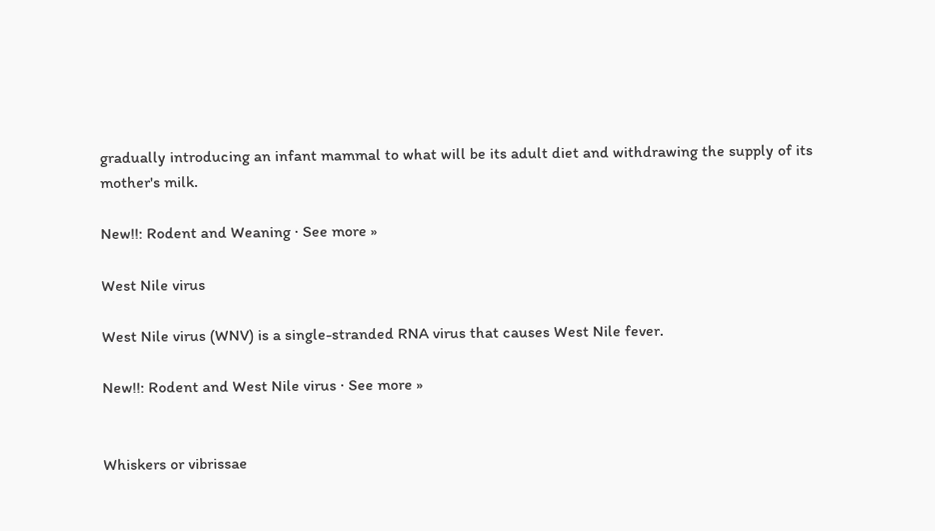gradually introducing an infant mammal to what will be its adult diet and withdrawing the supply of its mother's milk.

New!!: Rodent and Weaning · See more »

West Nile virus

West Nile virus (WNV) is a single-stranded RNA virus that causes West Nile fever.

New!!: Rodent and West Nile virus · See more »


Whiskers or vibrissae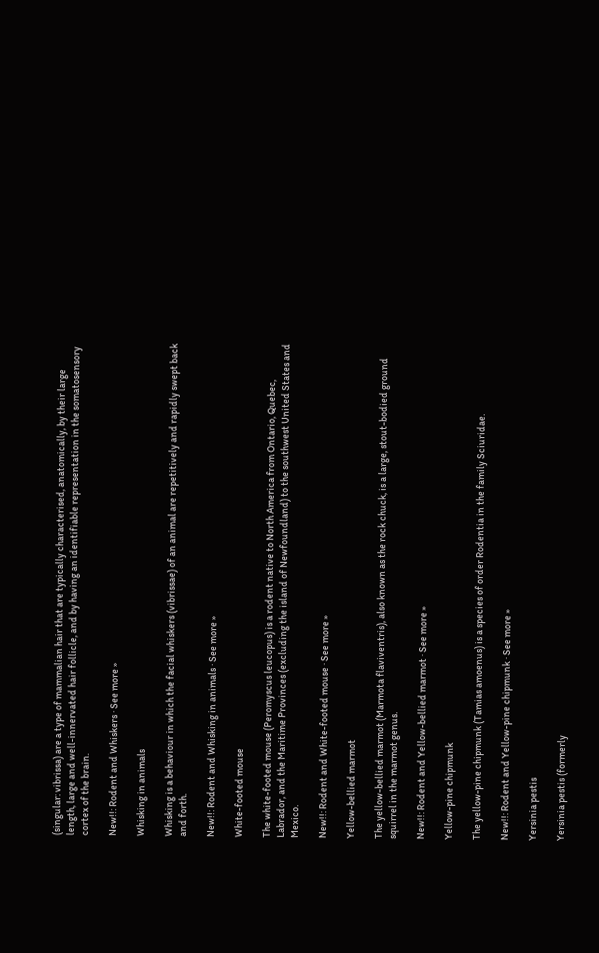(singular: vibrissa) are a type of mammalian hair that are typically characterised, anatomically, by their large length, large and well-innervated hair follicle, and by having an identifiable representation in the somatosensory cortex of the brain.

New!!: Rodent and Whiskers · See more »

Whisking in animals

Whisking is a behaviour in which the facial whiskers (vibrissae) of an animal are repetitively and rapidly swept back and forth.

New!!: Rodent and Whisking in animals · See more »

White-footed mouse

The white-footed mouse (Peromyscus leucopus) is a rodent native to North America from Ontario, Quebec, Labrador, and the Maritime Provinces (excluding the island of Newfoundland) to the southwest United States and Mexico.

New!!: Rodent and White-footed mouse · See more »

Yellow-bellied marmot

The yellow-bellied marmot (Marmota flaviventris), also known as the rock chuck, is a large, stout-bodied ground squirrel in the marmot genus.

New!!: Rodent and Yellow-bellied marmot · See more »

Yellow-pine chipmunk

The yellow-pine chipmunk (Tamias amoenus) is a species of order Rodentia in the family Sciuridae.

New!!: Rodent and Yellow-pine chipmunk · See more »

Yersinia pestis

Yersinia pestis (formerly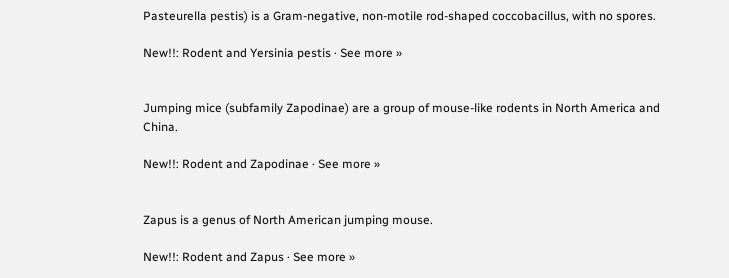Pasteurella pestis) is a Gram-negative, non-motile rod-shaped coccobacillus, with no spores.

New!!: Rodent and Yersinia pestis · See more »


Jumping mice (subfamily Zapodinae) are a group of mouse-like rodents in North America and China.

New!!: Rodent and Zapodinae · See more »


Zapus is a genus of North American jumping mouse.

New!!: Rodent and Zapus · See more »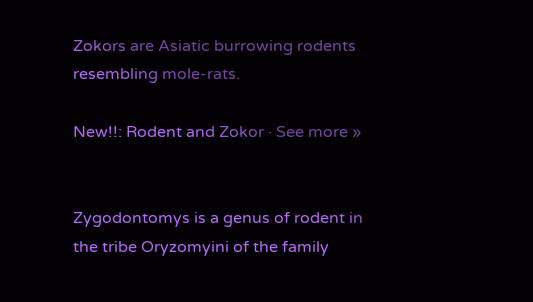Zokors are Asiatic burrowing rodents resembling mole-rats.

New!!: Rodent and Zokor · See more »


Zygodontomys is a genus of rodent in the tribe Oryzomyini of the family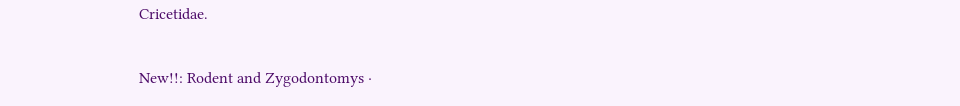Cricetidae.

New!!: Rodent and Zygodontomys ·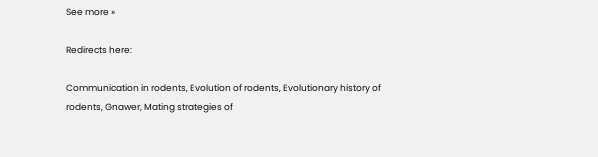See more »

Redirects here:

Communication in rodents, Evolution of rodents, Evolutionary history of rodents, Gnawer, Mating strategies of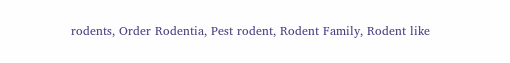rodents, Order Rodentia, Pest rodent, Rodent Family, Rodent like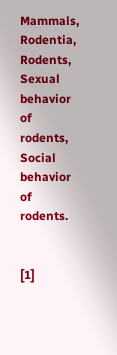Mammals, Rodentia, Rodents, Sexual behavior of rodents, Social behavior of rodents.


[1]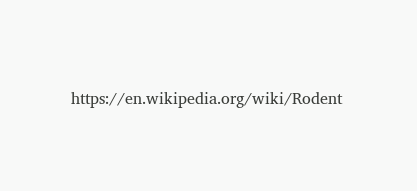https://en.wikipedia.org/wiki/Rodent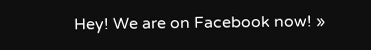Hey! We are on Facebook now! »